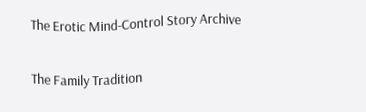The Erotic Mind-Control Story Archive

The Family Tradition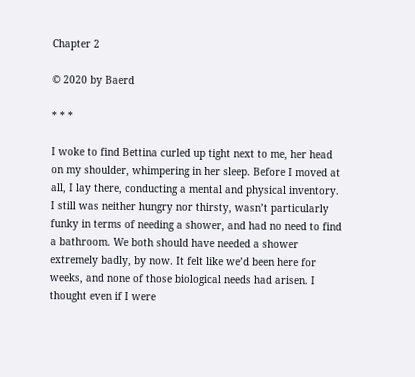Chapter 2

© 2020 by Baerd

* * *

I woke to find Bettina curled up tight next to me, her head on my shoulder, whimpering in her sleep. Before I moved at all, I lay there, conducting a mental and physical inventory. I still was neither hungry nor thirsty, wasn’t particularly funky in terms of needing a shower, and had no need to find a bathroom. We both should have needed a shower extremely badly, by now. It felt like we’d been here for weeks, and none of those biological needs had arisen. I thought even if I were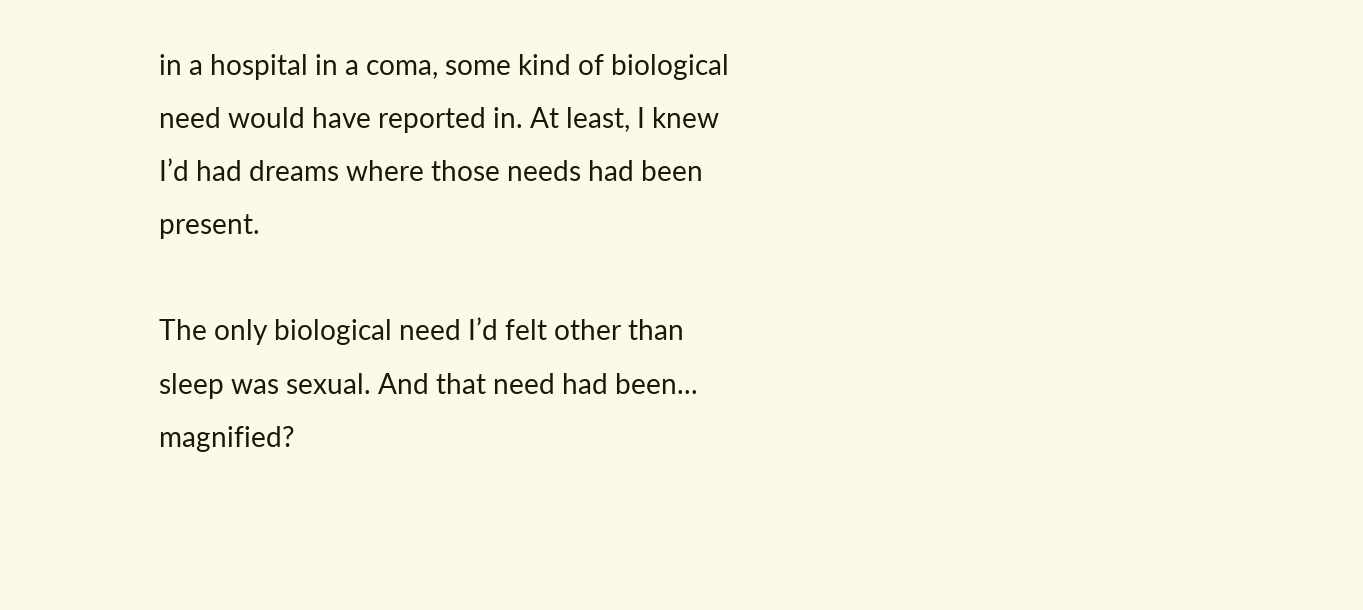in a hospital in a coma, some kind of biological need would have reported in. At least, I knew I’d had dreams where those needs had been present.

The only biological need I’d felt other than sleep was sexual. And that need had been... magnified?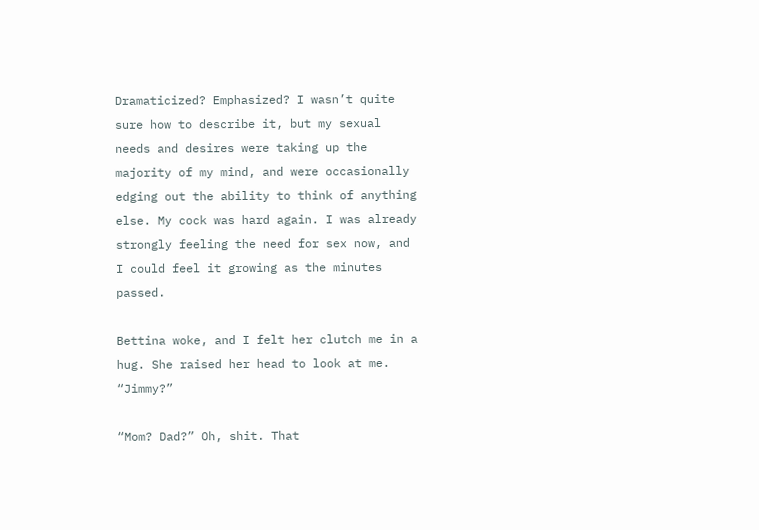Dramaticized? Emphasized? I wasn’t quite sure how to describe it, but my sexual needs and desires were taking up the majority of my mind, and were occasionally edging out the ability to think of anything else. My cock was hard again. I was already strongly feeling the need for sex now, and I could feel it growing as the minutes passed.

Bettina woke, and I felt her clutch me in a hug. She raised her head to look at me. “Jimmy?”

“Mom? Dad?” Oh, shit. That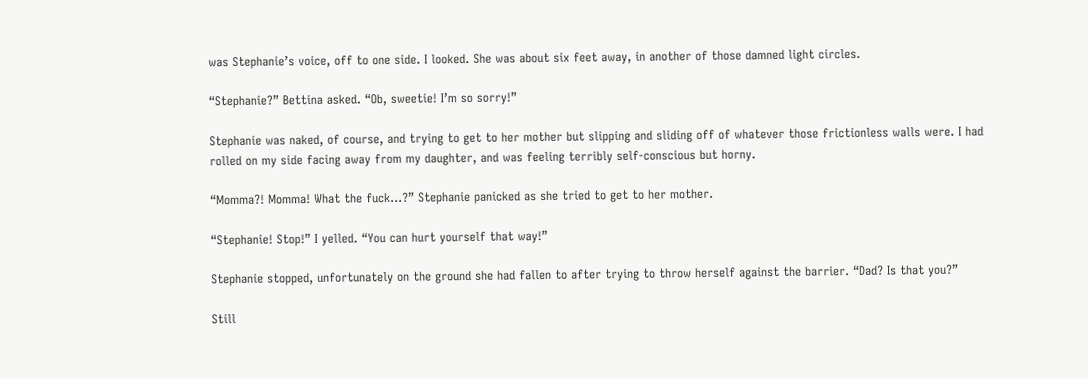was Stephanie’s voice, off to one side. I looked. She was about six feet away, in another of those damned light circles.

“Stephanie?” Bettina asked. “Ob, sweetie! I’m so sorry!”

Stephanie was naked, of course, and trying to get to her mother but slipping and sliding off of whatever those frictionless walls were. I had rolled on my side facing away from my daughter, and was feeling terribly self-conscious but horny.

“Momma?! Momma! What the fuck...?” Stephanie panicked as she tried to get to her mother.

“Stephanie! Stop!” I yelled. “You can hurt yourself that way!”

Stephanie stopped, unfortunately on the ground she had fallen to after trying to throw herself against the barrier. “Dad? Is that you?”

Still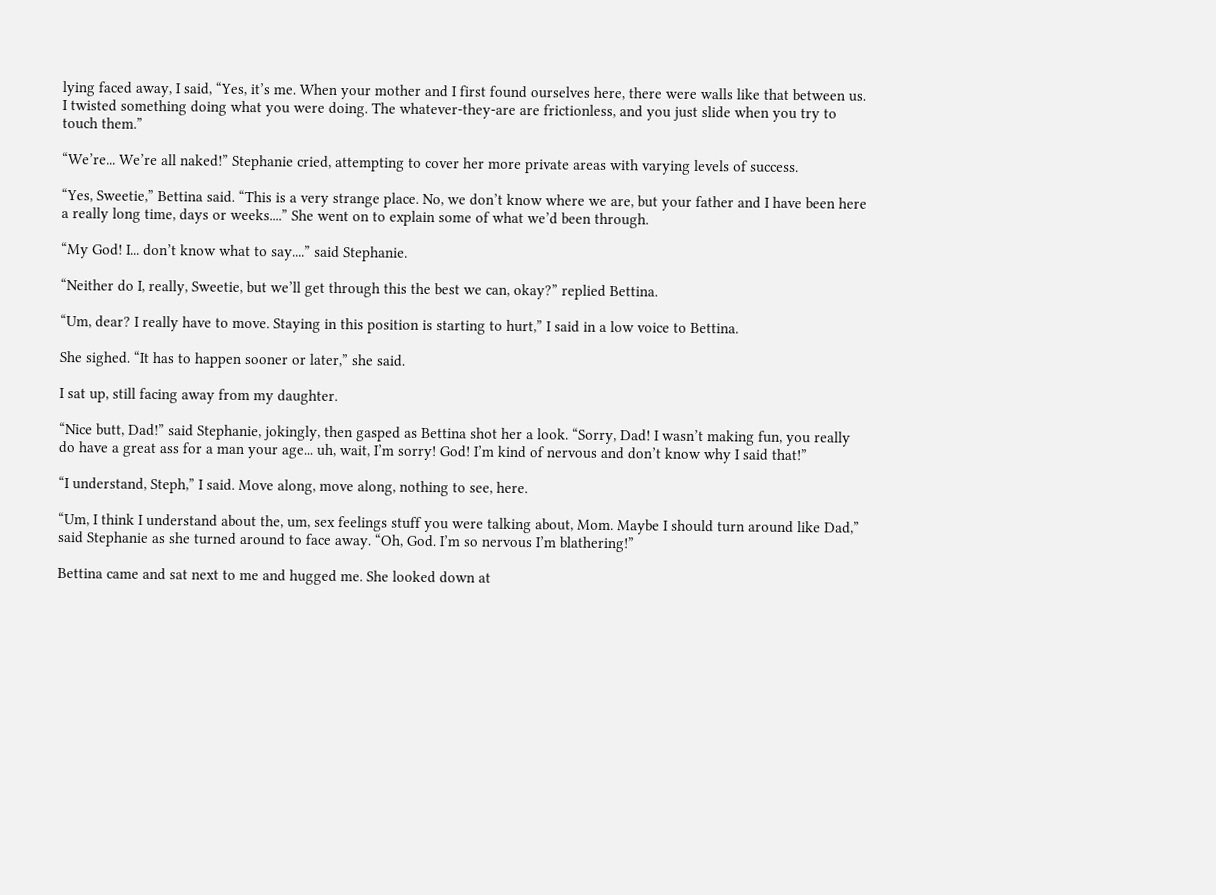lying faced away, I said, “Yes, it’s me. When your mother and I first found ourselves here, there were walls like that between us. I twisted something doing what you were doing. The whatever-they-are are frictionless, and you just slide when you try to touch them.”

“We’re... We’re all naked!” Stephanie cried, attempting to cover her more private areas with varying levels of success.

“Yes, Sweetie,” Bettina said. “This is a very strange place. No, we don’t know where we are, but your father and I have been here a really long time, days or weeks....” She went on to explain some of what we’d been through.

“My God! I... don’t know what to say....” said Stephanie.

“Neither do I, really, Sweetie, but we’ll get through this the best we can, okay?” replied Bettina.

“Um, dear? I really have to move. Staying in this position is starting to hurt,” I said in a low voice to Bettina.

She sighed. “It has to happen sooner or later,” she said.

I sat up, still facing away from my daughter.

“Nice butt, Dad!” said Stephanie, jokingly, then gasped as Bettina shot her a look. “Sorry, Dad! I wasn’t making fun, you really do have a great ass for a man your age... uh, wait, I’m sorry! God! I’m kind of nervous and don’t know why I said that!”

“I understand, Steph,” I said. Move along, move along, nothing to see, here.

“Um, I think I understand about the, um, sex feelings stuff you were talking about, Mom. Maybe I should turn around like Dad,” said Stephanie as she turned around to face away. “Oh, God. I’m so nervous I’m blathering!”

Bettina came and sat next to me and hugged me. She looked down at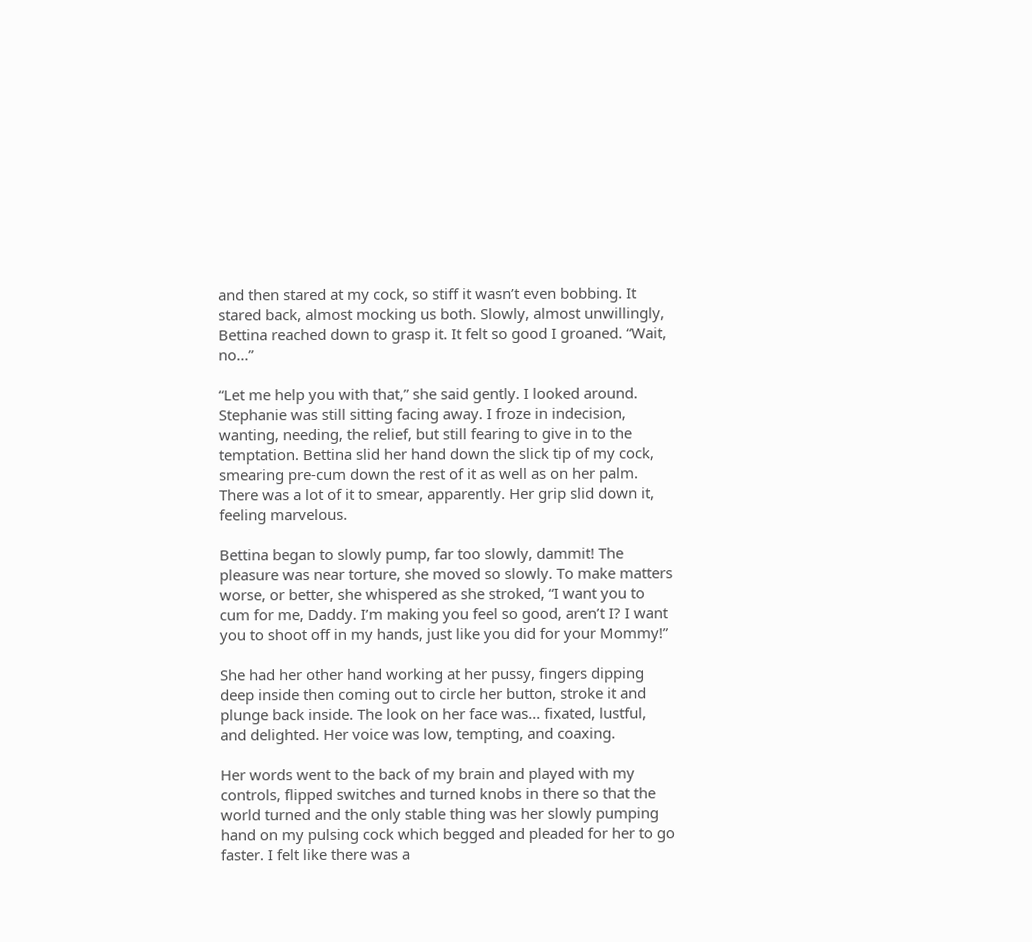and then stared at my cock, so stiff it wasn’t even bobbing. It stared back, almost mocking us both. Slowly, almost unwillingly, Bettina reached down to grasp it. It felt so good I groaned. “Wait, no...”

“Let me help you with that,” she said gently. I looked around. Stephanie was still sitting facing away. I froze in indecision, wanting, needing, the relief, but still fearing to give in to the temptation. Bettina slid her hand down the slick tip of my cock, smearing pre-cum down the rest of it as well as on her palm. There was a lot of it to smear, apparently. Her grip slid down it, feeling marvelous.

Bettina began to slowly pump, far too slowly, dammit! The pleasure was near torture, she moved so slowly. To make matters worse, or better, she whispered as she stroked, “I want you to cum for me, Daddy. I’m making you feel so good, aren’t I? I want you to shoot off in my hands, just like you did for your Mommy!”

She had her other hand working at her pussy, fingers dipping deep inside then coming out to circle her button, stroke it and plunge back inside. The look on her face was... fixated, lustful, and delighted. Her voice was low, tempting, and coaxing.

Her words went to the back of my brain and played with my controls, flipped switches and turned knobs in there so that the world turned and the only stable thing was her slowly pumping hand on my pulsing cock which begged and pleaded for her to go faster. I felt like there was a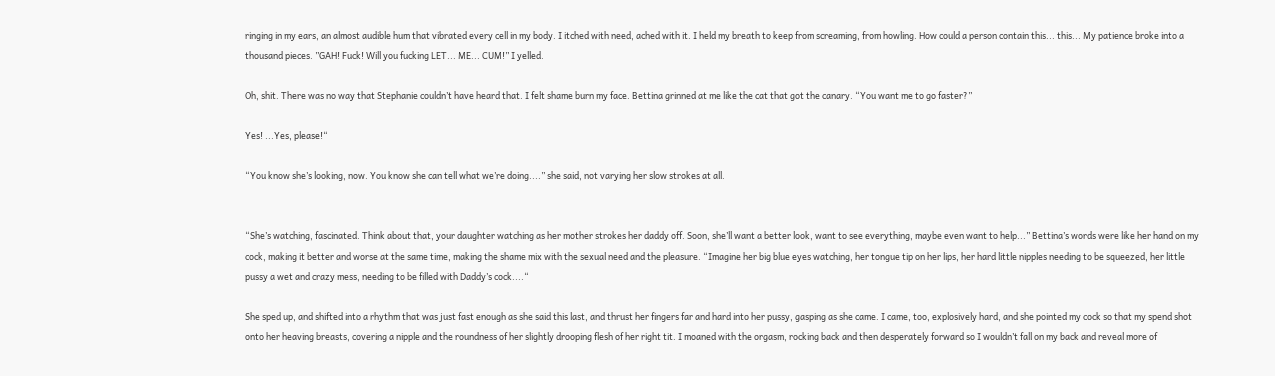ringing in my ears, an almost audible hum that vibrated every cell in my body. I itched with need, ached with it. I held my breath to keep from screaming, from howling. How could a person contain this... this... My patience broke into a thousand pieces. ”GAH! Fuck! Will you fucking LET... ME... CUM!” I yelled.

Oh, shit. There was no way that Stephanie couldn’t have heard that. I felt shame burn my face. Bettina grinned at me like the cat that got the canary. “You want me to go faster?”

Yes! ...Yes, please!“

“You know she’s looking, now. You know she can tell what we’re doing....” she said, not varying her slow strokes at all.


“She’s watching, fascinated. Think about that, your daughter watching as her mother strokes her daddy off. Soon, she’ll want a better look, want to see everything, maybe even want to help...” Bettina’s words were like her hand on my cock, making it better and worse at the same time, making the shame mix with the sexual need and the pleasure. “Imagine her big blue eyes watching, her tongue tip on her lips, her hard little nipples needing to be squeezed, her little pussy a wet and crazy mess, needing to be filled with Daddy’s cock....“

She sped up, and shifted into a rhythm that was just fast enough as she said this last, and thrust her fingers far and hard into her pussy, gasping as she came. I came, too, explosively hard, and she pointed my cock so that my spend shot onto her heaving breasts, covering a nipple and the roundness of her slightly drooping flesh of her right tit. I moaned with the orgasm, rocking back and then desperately forward so I wouldn’t fall on my back and reveal more of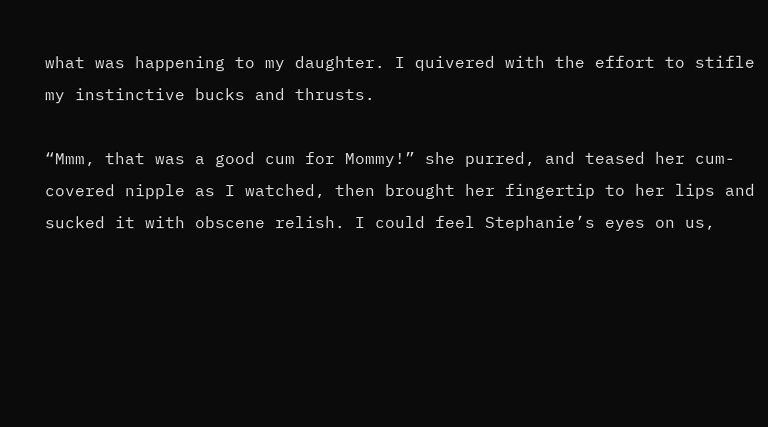what was happening to my daughter. I quivered with the effort to stifle my instinctive bucks and thrusts.

“Mmm, that was a good cum for Mommy!” she purred, and teased her cum-covered nipple as I watched, then brought her fingertip to her lips and sucked it with obscene relish. I could feel Stephanie’s eyes on us,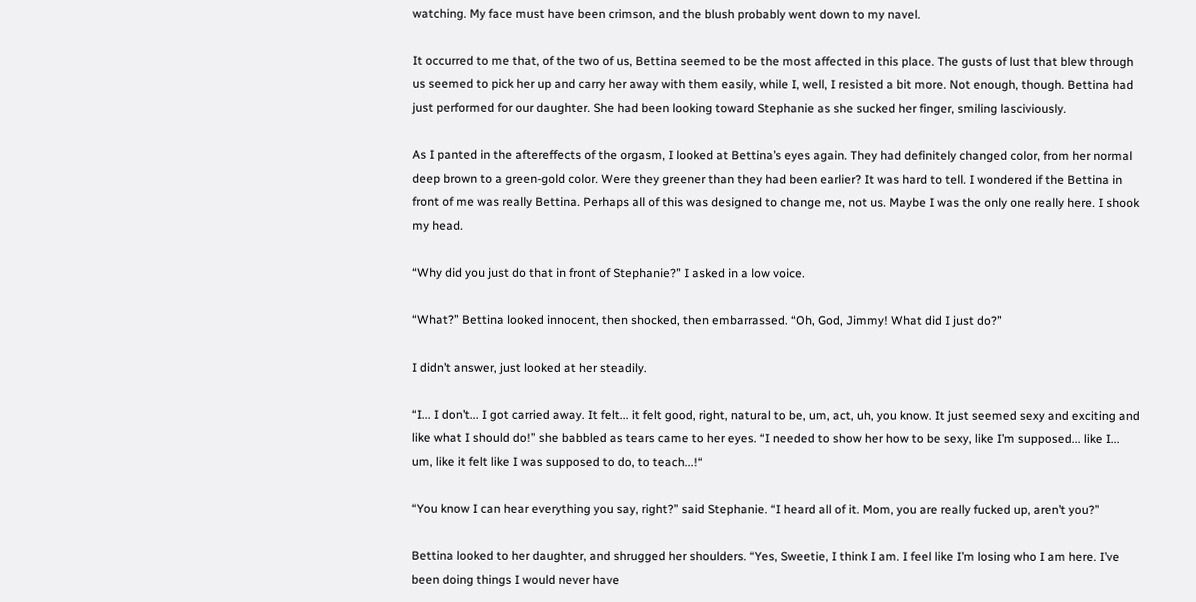watching. My face must have been crimson, and the blush probably went down to my navel.

It occurred to me that, of the two of us, Bettina seemed to be the most affected in this place. The gusts of lust that blew through us seemed to pick her up and carry her away with them easily, while I, well, I resisted a bit more. Not enough, though. Bettina had just performed for our daughter. She had been looking toward Stephanie as she sucked her finger, smiling lasciviously.

As I panted in the aftereffects of the orgasm, I looked at Bettina’s eyes again. They had definitely changed color, from her normal deep brown to a green-gold color. Were they greener than they had been earlier? It was hard to tell. I wondered if the Bettina in front of me was really Bettina. Perhaps all of this was designed to change me, not us. Maybe I was the only one really here. I shook my head.

“Why did you just do that in front of Stephanie?” I asked in a low voice.

“What?” Bettina looked innocent, then shocked, then embarrassed. “Oh, God, Jimmy! What did I just do?”

I didn’t answer, just looked at her steadily.

“I... I don’t... I got carried away. It felt... it felt good, right, natural to be, um, act, uh, you know. It just seemed sexy and exciting and like what I should do!” she babbled as tears came to her eyes. “I needed to show her how to be sexy, like I’m supposed... like I... um, like it felt like I was supposed to do, to teach...!“

“You know I can hear everything you say, right?” said Stephanie. “I heard all of it. Mom, you are really fucked up, aren’t you?”

Bettina looked to her daughter, and shrugged her shoulders. “Yes, Sweetie, I think I am. I feel like I’m losing who I am here. I’ve been doing things I would never have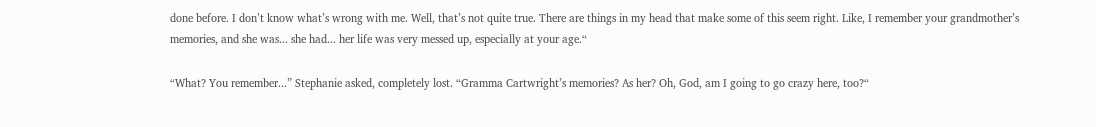done before. I don’t know what’s wrong with me. Well, that’s not quite true. There are things in my head that make some of this seem right. Like, I remember your grandmother’s memories, and she was... she had... her life was very messed up, especially at your age.“

“What? You remember...” Stephanie asked, completely lost. “Gramma Cartwright’s memories? As her? Oh, God, am I going to go crazy here, too?“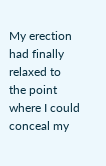My erection had finally relaxed to the point where I could conceal my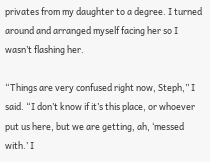privates from my daughter to a degree. I turned around and arranged myself facing her so I wasn’t flashing her.

“Things are very confused right now, Steph,” I said. “I don’t know if it’s this place, or whoever put us here, but we are getting, ah, ‘messed with.’ I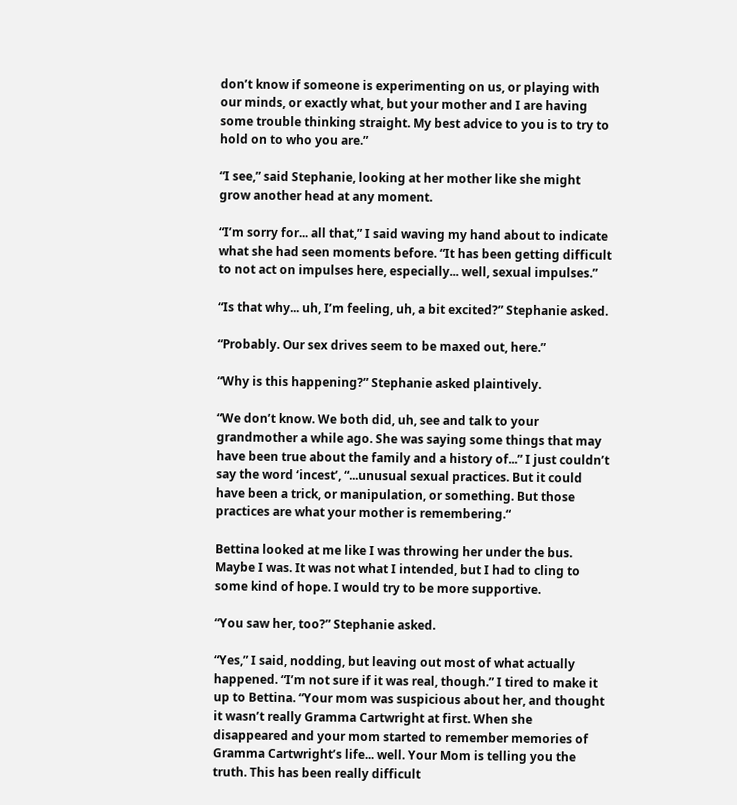don’t know if someone is experimenting on us, or playing with our minds, or exactly what, but your mother and I are having some trouble thinking straight. My best advice to you is to try to hold on to who you are.”

“I see,” said Stephanie, looking at her mother like she might grow another head at any moment.

“I’m sorry for... all that,” I said waving my hand about to indicate what she had seen moments before. “It has been getting difficult to not act on impulses here, especially... well, sexual impulses.”

“Is that why... uh, I’m feeling, uh, a bit excited?” Stephanie asked.

“Probably. Our sex drives seem to be maxed out, here.”

“Why is this happening?” Stephanie asked plaintively.

“We don’t know. We both did, uh, see and talk to your grandmother a while ago. She was saying some things that may have been true about the family and a history of...” I just couldn’t say the word ‘incest’, “...unusual sexual practices. But it could have been a trick, or manipulation, or something. But those practices are what your mother is remembering.“

Bettina looked at me like I was throwing her under the bus. Maybe I was. It was not what I intended, but I had to cling to some kind of hope. I would try to be more supportive.

“You saw her, too?” Stephanie asked.

“Yes,” I said, nodding, but leaving out most of what actually happened. “I’m not sure if it was real, though.” I tired to make it up to Bettina. “Your mom was suspicious about her, and thought it wasn’t really Gramma Cartwright at first. When she disappeared and your mom started to remember memories of Gramma Cartwright’s life... well. Your Mom is telling you the truth. This has been really difficult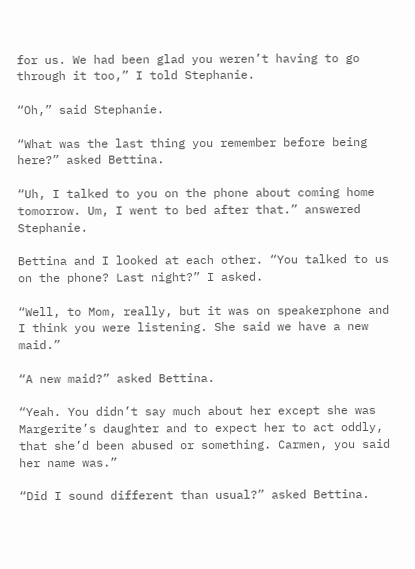for us. We had been glad you weren’t having to go through it too,” I told Stephanie.

“Oh,” said Stephanie.

“What was the last thing you remember before being here?” asked Bettina.

“Uh, I talked to you on the phone about coming home tomorrow. Um, I went to bed after that.” answered Stephanie.

Bettina and I looked at each other. “You talked to us on the phone? Last night?” I asked.

“Well, to Mom, really, but it was on speakerphone and I think you were listening. She said we have a new maid.”

“A new maid?” asked Bettina.

“Yeah. You didn’t say much about her except she was Margerite’s daughter and to expect her to act oddly, that she’d been abused or something. Carmen, you said her name was.”

“Did I sound different than usual?” asked Bettina.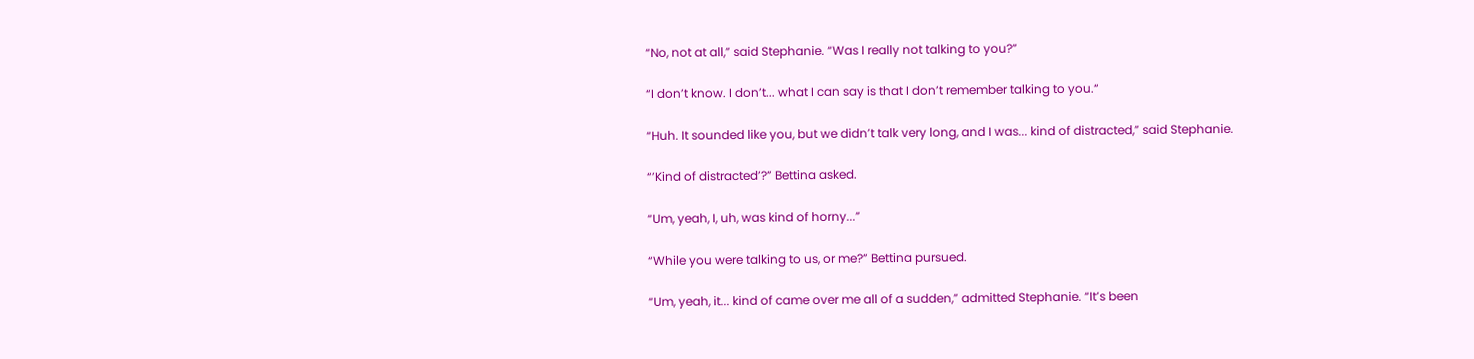“No, not at all,” said Stephanie. “Was I really not talking to you?”

“I don’t know. I don’t... what I can say is that I don’t remember talking to you.“

“Huh. It sounded like you, but we didn’t talk very long, and I was... kind of distracted,” said Stephanie.

“’Kind of distracted’?” Bettina asked.

“Um, yeah, I, uh, was kind of horny...”

“While you were talking to us, or me?” Bettina pursued.

“Um, yeah, it... kind of came over me all of a sudden,” admitted Stephanie. “It’s been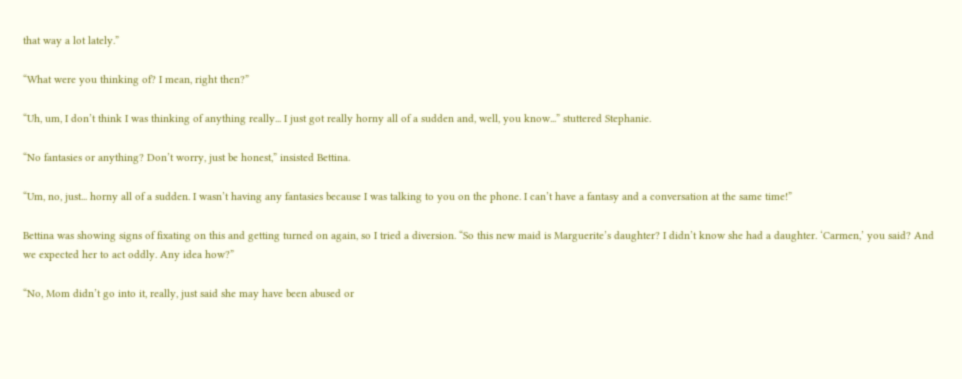that way a lot lately.”

“What were you thinking of? I mean, right then?”

“Uh, um, I don’t think I was thinking of anything really... I just got really horny all of a sudden and, well, you know...” stuttered Stephanie.

“No fantasies or anything? Don’t worry, just be honest,” insisted Bettina.

“Um, no, just... horny all of a sudden. I wasn’t having any fantasies because I was talking to you on the phone. I can’t have a fantasy and a conversation at the same time!”

Bettina was showing signs of fixating on this and getting turned on again, so I tried a diversion. “So this new maid is Marguerite’s daughter? I didn’t know she had a daughter. ‘Carmen,’ you said? And we expected her to act oddly. Any idea how?”

“No, Mom didn’t go into it, really, just said she may have been abused or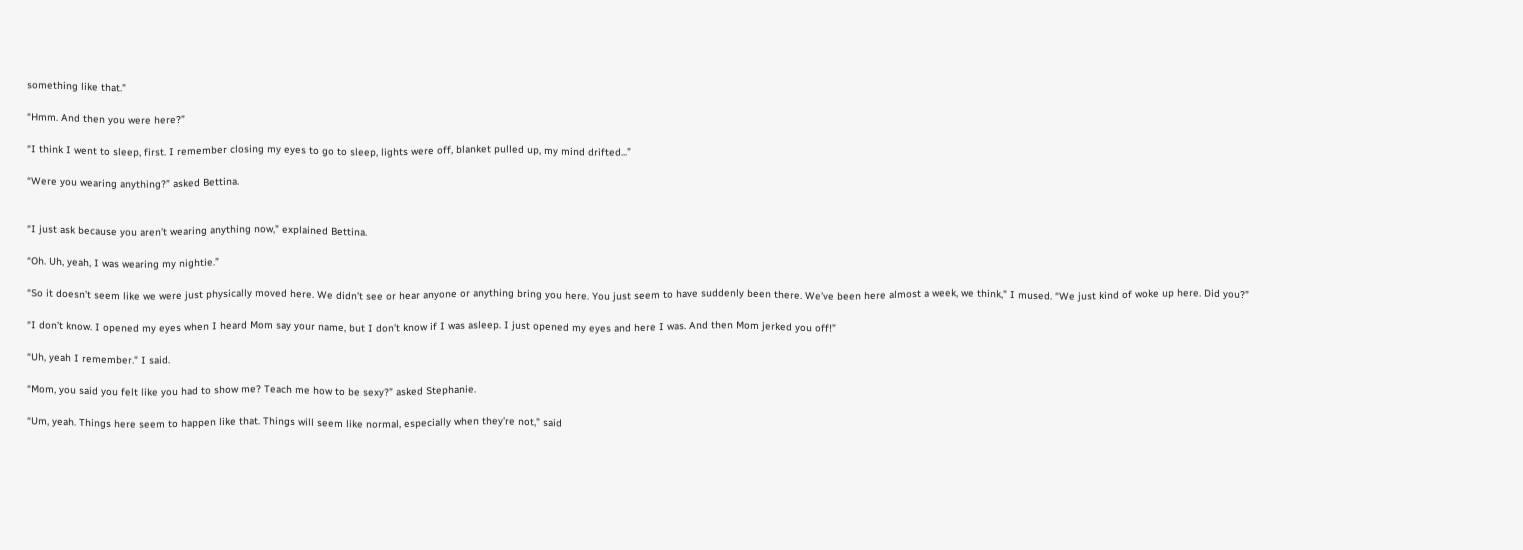something like that.”

“Hmm. And then you were here?”

“I think I went to sleep, first. I remember closing my eyes to go to sleep, lights were off, blanket pulled up, my mind drifted...”

“Were you wearing anything?” asked Bettina.


“I just ask because you aren’t wearing anything now,” explained Bettina.

“Oh. Uh, yeah, I was wearing my nightie.”

“So it doesn’t seem like we were just physically moved here. We didn’t see or hear anyone or anything bring you here. You just seem to have suddenly been there. We’ve been here almost a week, we think,” I mused. “We just kind of woke up here. Did you?”

“I don’t know. I opened my eyes when I heard Mom say your name, but I don’t know if I was asleep. I just opened my eyes and here I was. And then Mom jerked you off!”

“Uh, yeah I remember.” I said.

“Mom, you said you felt like you had to show me? Teach me how to be sexy?” asked Stephanie.

“Um, yeah. Things here seem to happen like that. Things will seem like normal, especially when they’re not,” said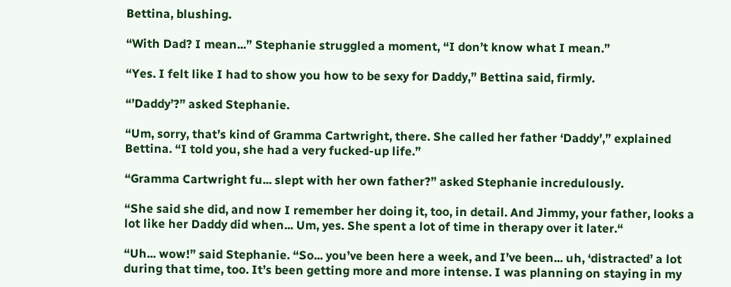Bettina, blushing.

“With Dad? I mean...” Stephanie struggled a moment, “I don’t know what I mean.”

“Yes. I felt like I had to show you how to be sexy for Daddy,” Bettina said, firmly.

“’Daddy’?” asked Stephanie.

“Um, sorry, that’s kind of Gramma Cartwright, there. She called her father ‘Daddy’,” explained Bettina. “I told you, she had a very fucked-up life.”

“Gramma Cartwright fu... slept with her own father?” asked Stephanie incredulously.

“She said she did, and now I remember her doing it, too, in detail. And Jimmy, your father, looks a lot like her Daddy did when... Um, yes. She spent a lot of time in therapy over it later.“

“Uh... wow!” said Stephanie. “So... you’ve been here a week, and I’ve been... uh, ‘distracted’ a lot during that time, too. It’s been getting more and more intense. I was planning on staying in my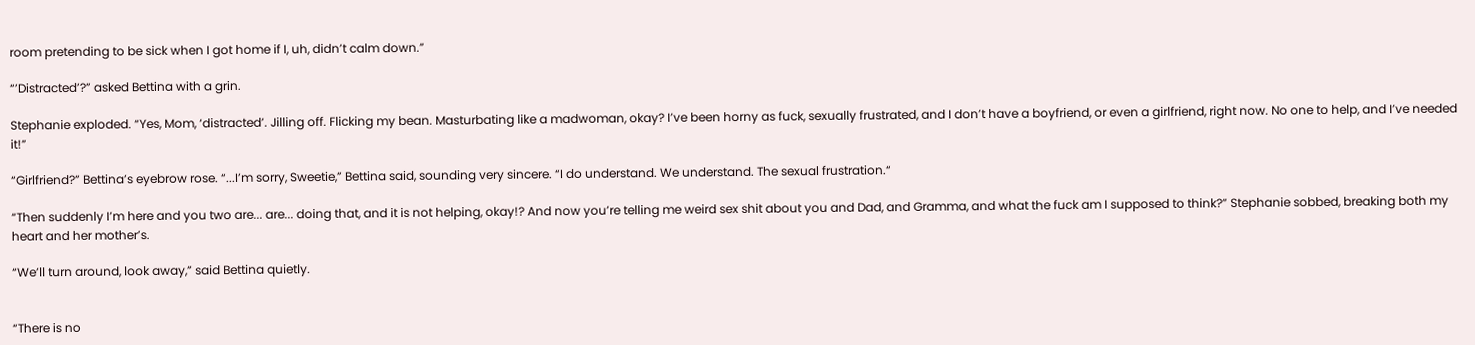room pretending to be sick when I got home if I, uh, didn’t calm down.”

“’Distracted’?” asked Bettina with a grin.

Stephanie exploded. “Yes, Mom, ‘distracted’. Jilling off. Flicking my bean. Masturbating like a madwoman, okay? I’ve been horny as fuck, sexually frustrated, and I don’t have a boyfriend, or even a girlfriend, right now. No one to help, and I’ve needed it!”

“Girlfriend?” Bettina’s eyebrow rose. “...I’m sorry, Sweetie,” Bettina said, sounding very sincere. “I do understand. We understand. The sexual frustration.“

“Then suddenly I’m here and you two are... are... doing that, and it is not helping, okay!? And now you’re telling me weird sex shit about you and Dad, and Gramma, and what the fuck am I supposed to think?” Stephanie sobbed, breaking both my heart and her mother’s.

“We’ll turn around, look away,” said Bettina quietly.


“There is no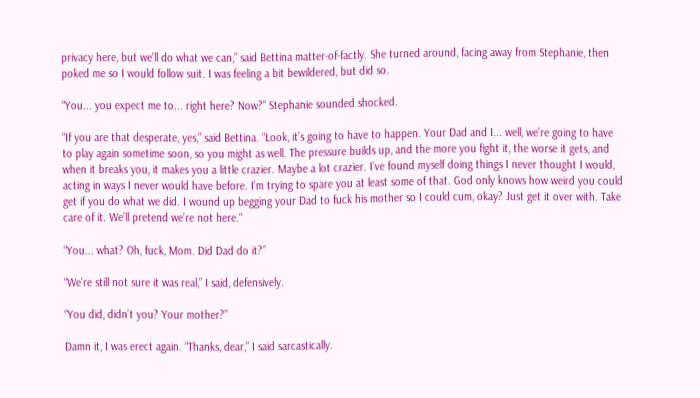privacy here, but we’ll do what we can,” said Bettina matter-of-factly. She turned around, facing away from Stephanie, then poked me so I would follow suit. I was feeling a bit bewildered, but did so.

“You... you expect me to... right here? Now?” Stephanie sounded shocked.

“If you are that desperate, yes,” said Bettina. “Look, it’s going to have to happen. Your Dad and I... well, we’re going to have to play again sometime soon, so you might as well. The pressure builds up, and the more you fight it, the worse it gets, and when it breaks you, it makes you a little crazier. Maybe a lot crazier. I’ve found myself doing things I never thought I would, acting in ways I never would have before. I’m trying to spare you at least some of that. God only knows how weird you could get if you do what we did. I wound up begging your Dad to fuck his mother so I could cum, okay? Just get it over with. Take care of it. We’ll pretend we’re not here.“

“You... what? Oh, fuck, Mom. Did Dad do it?”

“We’re still not sure it was real,” I said, defensively.

“You did, didn’t you? Your mother?”

Damn it, I was erect again. “Thanks, dear,” I said sarcastically.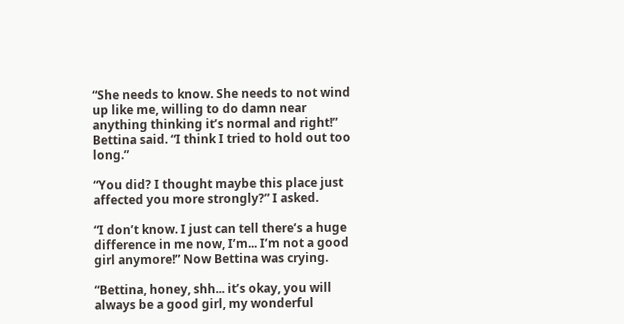“She needs to know. She needs to not wind up like me, willing to do damn near anything thinking it’s normal and right!” Bettina said. “I think I tried to hold out too long.”

“You did? I thought maybe this place just affected you more strongly?” I asked.

“I don’t know. I just can tell there’s a huge difference in me now, I’m... I’m not a good girl anymore!” Now Bettina was crying.

“Bettina, honey, shh... it’s okay, you will always be a good girl, my wonderful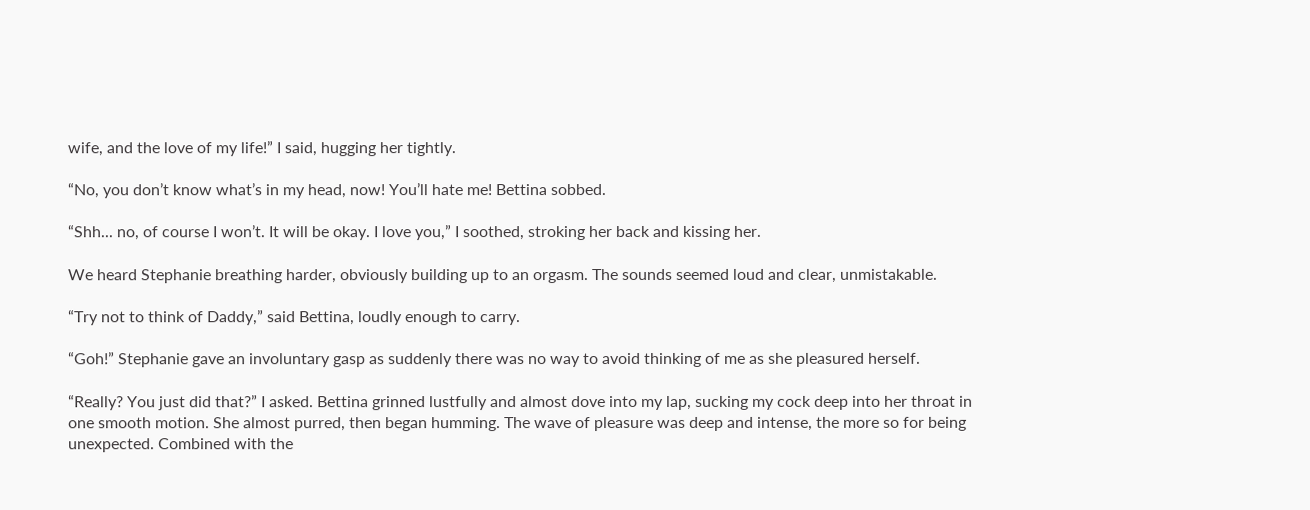wife, and the love of my life!” I said, hugging her tightly.

“No, you don’t know what’s in my head, now! You’ll hate me! Bettina sobbed.

“Shh... no, of course I won’t. It will be okay. I love you,” I soothed, stroking her back and kissing her.

We heard Stephanie breathing harder, obviously building up to an orgasm. The sounds seemed loud and clear, unmistakable.

“Try not to think of Daddy,” said Bettina, loudly enough to carry.

“Goh!” Stephanie gave an involuntary gasp as suddenly there was no way to avoid thinking of me as she pleasured herself.

“Really? You just did that?” I asked. Bettina grinned lustfully and almost dove into my lap, sucking my cock deep into her throat in one smooth motion. She almost purred, then began humming. The wave of pleasure was deep and intense, the more so for being unexpected. Combined with the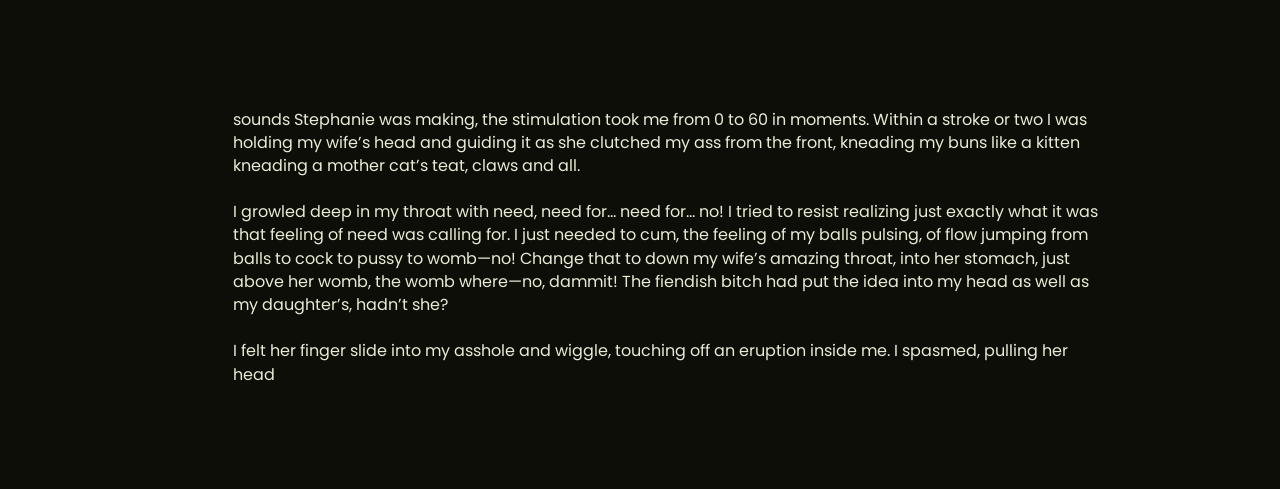sounds Stephanie was making, the stimulation took me from 0 to 60 in moments. Within a stroke or two I was holding my wife’s head and guiding it as she clutched my ass from the front, kneading my buns like a kitten kneading a mother cat’s teat, claws and all.

I growled deep in my throat with need, need for... need for... no! I tried to resist realizing just exactly what it was that feeling of need was calling for. I just needed to cum, the feeling of my balls pulsing, of flow jumping from balls to cock to pussy to womb—no! Change that to down my wife’s amazing throat, into her stomach, just above her womb, the womb where—no, dammit! The fiendish bitch had put the idea into my head as well as my daughter’s, hadn’t she?

I felt her finger slide into my asshole and wiggle, touching off an eruption inside me. I spasmed, pulling her head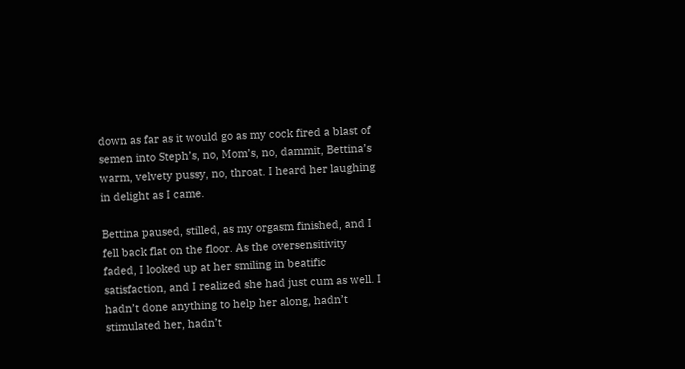down as far as it would go as my cock fired a blast of semen into Steph’s, no, Mom’s, no, dammit, Bettina’s warm, velvety pussy, no, throat. I heard her laughing in delight as I came.

Bettina paused, stilled, as my orgasm finished, and I fell back flat on the floor. As the oversensitivity faded, I looked up at her smiling in beatific satisfaction, and I realized she had just cum as well. I hadn’t done anything to help her along, hadn’t stimulated her, hadn’t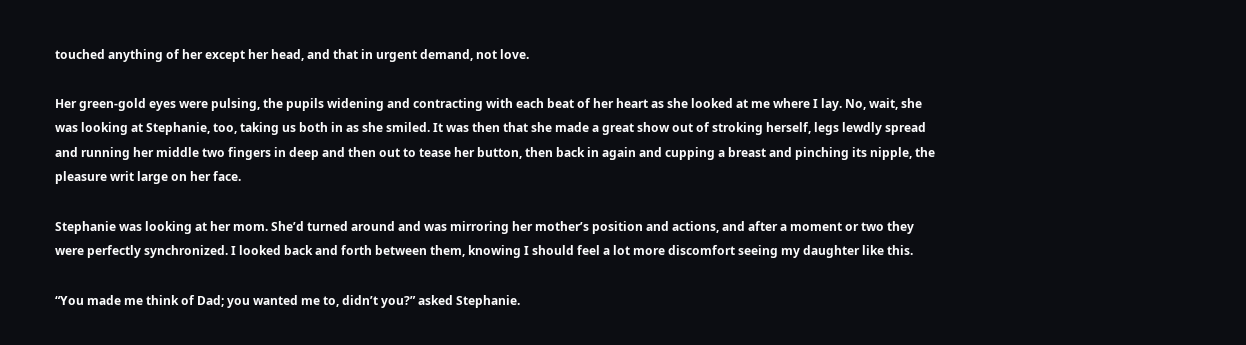touched anything of her except her head, and that in urgent demand, not love.

Her green-gold eyes were pulsing, the pupils widening and contracting with each beat of her heart as she looked at me where I lay. No, wait, she was looking at Stephanie, too, taking us both in as she smiled. It was then that she made a great show out of stroking herself, legs lewdly spread and running her middle two fingers in deep and then out to tease her button, then back in again and cupping a breast and pinching its nipple, the pleasure writ large on her face.

Stephanie was looking at her mom. She’d turned around and was mirroring her mother’s position and actions, and after a moment or two they were perfectly synchronized. I looked back and forth between them, knowing I should feel a lot more discomfort seeing my daughter like this.

“You made me think of Dad; you wanted me to, didn’t you?” asked Stephanie.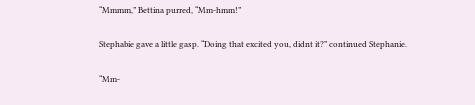“Mmmm,” Bettina purred, “Mm-hmm!”

Stephabie gave a little gasp. “Doing that excited you, didnt it?” continued Stephanie.

“Mm-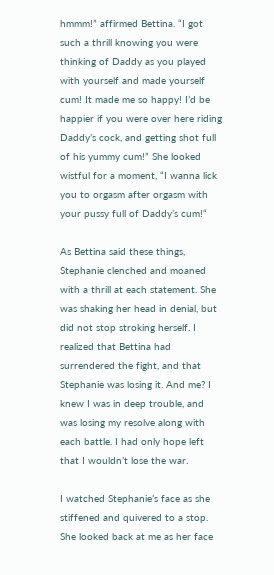hmmm!” affirmed Bettina. “I got such a thrill knowing you were thinking of Daddy as you played with yourself and made yourself cum! It made me so happy! I’d be happier if you were over here riding Daddy’s cock, and getting shot full of his yummy cum!” She looked wistful for a moment, “I wanna lick you to orgasm after orgasm with your pussy full of Daddy’s cum!“

As Bettina said these things, Stephanie clenched and moaned with a thrill at each statement. She was shaking her head in denial, but did not stop stroking herself. I realized that Bettina had surrendered the fight, and that Stephanie was losing it. And me? I knew I was in deep trouble, and was losing my resolve along with each battle. I had only hope left that I wouldn’t lose the war.

I watched Stephanie’s face as she stiffened and quivered to a stop. She looked back at me as her face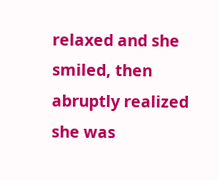relaxed and she smiled, then abruptly realized she was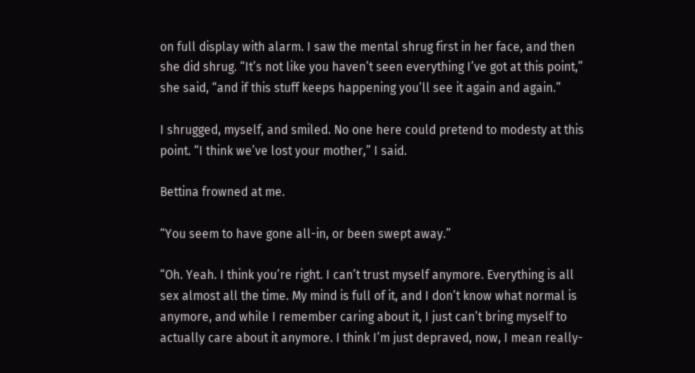on full display with alarm. I saw the mental shrug first in her face, and then she did shrug. “It’s not like you haven’t seen everything I’ve got at this point,” she said, “and if this stuff keeps happening you’ll see it again and again.”

I shrugged, myself, and smiled. No one here could pretend to modesty at this point. “I think we’ve lost your mother,” I said.

Bettina frowned at me.

“You seem to have gone all-in, or been swept away.”

“Oh. Yeah. I think you’re right. I can’t trust myself anymore. Everything is all sex almost all the time. My mind is full of it, and I don’t know what normal is anymore, and while I remember caring about it, I just can’t bring myself to actually care about it anymore. I think I’m just depraved, now, I mean really-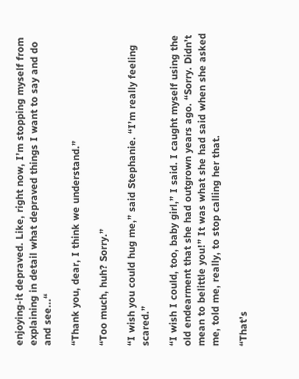enjoying-it depraved. Like, right now, I’m stopping myself from explaining in detail what depraved things I want to say and do and see...“

“Thank you, dear, I think we understand.”

“Too much, huh? Sorry.”

“I wish you could hug me,” said Stephanie. “I’m really feeling scared.”

“I wish I could, too, baby girl,” I said. I caught myself using the old endearment that she had outgrown years ago. “Sorry. Didn’t mean to belittle you!” It was what she had said when she asked me, told me, really, to stop calling her that.

“That’s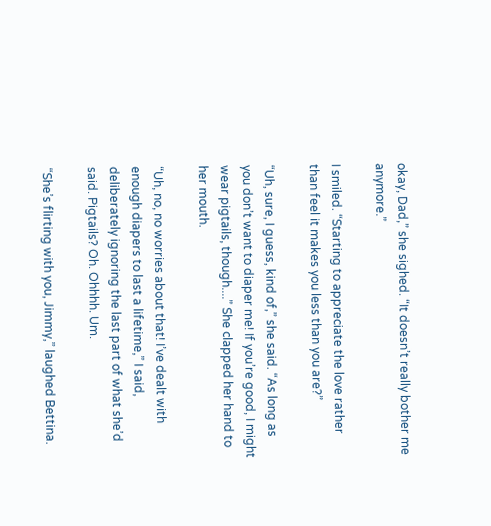okay, Dad,” she sighed. “It doesn’t really bother me anymore.”

I smiled. “Starting to appreciate the love rather than feel it makes you less than you are?”

“Uh, sure, I guess, kind of,” she said. “As long as you don’t want to diaper me! If you’re good, I might wear pigtails, though....” She clapped her hand to her mouth.

“Uh, no, no worries about that! I’ve dealt with enough diapers to last a lifetime,” I said, deliberately ignoring the last part of what she’d said. Pigtails? Oh. Ohhhh. Um.

“She’s flirting with you, Jimmy,” laughed Bettina.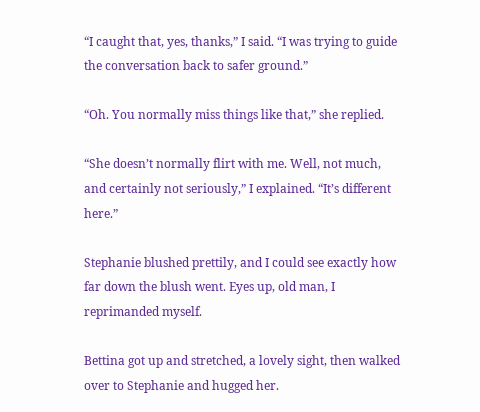“I caught that, yes, thanks,” I said. “I was trying to guide the conversation back to safer ground.”

“Oh. You normally miss things like that,” she replied.

“She doesn’t normally flirt with me. Well, not much, and certainly not seriously,” I explained. “It’s different here.”

Stephanie blushed prettily, and I could see exactly how far down the blush went. Eyes up, old man, I reprimanded myself.

Bettina got up and stretched, a lovely sight, then walked over to Stephanie and hugged her.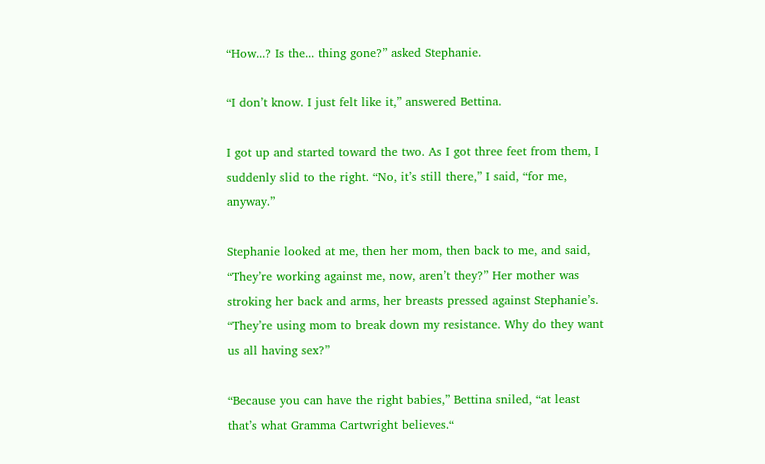“How...? Is the... thing gone?” asked Stephanie.

“I don’t know. I just felt like it,” answered Bettina.

I got up and started toward the two. As I got three feet from them, I suddenly slid to the right. “No, it’s still there,” I said, “for me, anyway.”

Stephanie looked at me, then her mom, then back to me, and said, “They’re working against me, now, aren’t they?” Her mother was stroking her back and arms, her breasts pressed against Stephanie’s. “They’re using mom to break down my resistance. Why do they want us all having sex?”

“Because you can have the right babies,” Bettina sniled, “at least that’s what Gramma Cartwright believes.“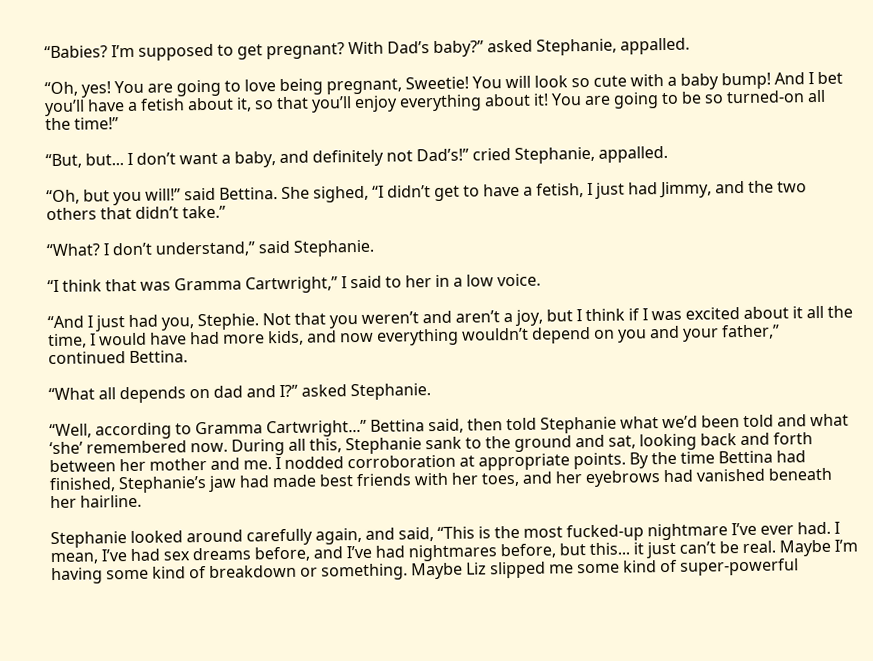“Babies? I’m supposed to get pregnant? With Dad’s baby?” asked Stephanie, appalled.

“Oh, yes! You are going to love being pregnant, Sweetie! You will look so cute with a baby bump! And I bet you’ll have a fetish about it, so that you’ll enjoy everything about it! You are going to be so turned-on all the time!”

“But, but... I don’t want a baby, and definitely not Dad’s!” cried Stephanie, appalled.

“Oh, but you will!” said Bettina. She sighed, “I didn’t get to have a fetish, I just had Jimmy, and the two others that didn’t take.”

“What? I don’t understand,” said Stephanie.

“I think that was Gramma Cartwright,” I said to her in a low voice.

“And I just had you, Stephie. Not that you weren’t and aren’t a joy, but I think if I was excited about it all the time, I would have had more kids, and now everything wouldn’t depend on you and your father,” continued Bettina.

“What all depends on dad and I?” asked Stephanie.

“Well, according to Gramma Cartwright...” Bettina said, then told Stephanie what we’d been told and what ‘she’ remembered now. During all this, Stephanie sank to the ground and sat, looking back and forth between her mother and me. I nodded corroboration at appropriate points. By the time Bettina had finished, Stephanie’s jaw had made best friends with her toes, and her eyebrows had vanished beneath her hairline.

Stephanie looked around carefully again, and said, “This is the most fucked-up nightmare I’ve ever had. I mean, I’ve had sex dreams before, and I’ve had nightmares before, but this... it just can’t be real. Maybe I’m having some kind of breakdown or something. Maybe Liz slipped me some kind of super-powerful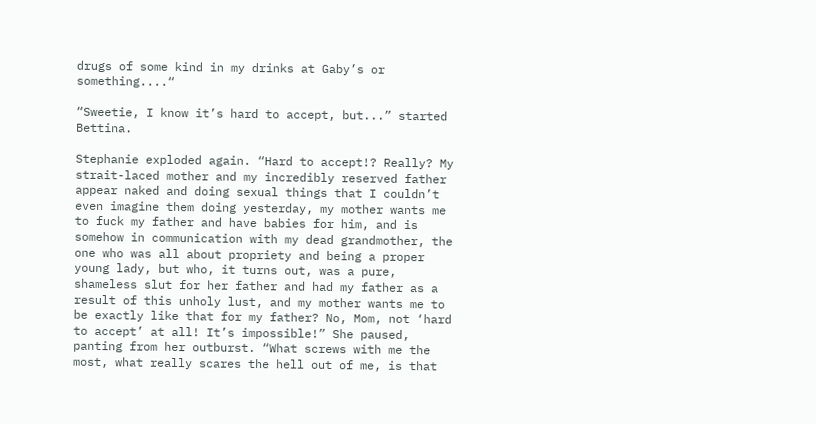drugs of some kind in my drinks at Gaby’s or something....“

“Sweetie, I know it’s hard to accept, but...” started Bettina.

Stephanie exploded again. “Hard to accept!? Really? My strait-laced mother and my incredibly reserved father appear naked and doing sexual things that I couldn’t even imagine them doing yesterday, my mother wants me to fuck my father and have babies for him, and is somehow in communication with my dead grandmother, the one who was all about propriety and being a proper young lady, but who, it turns out, was a pure, shameless slut for her father and had my father as a result of this unholy lust, and my mother wants me to be exactly like that for my father? No, Mom, not ‘hard to accept’ at all! It’s impossible!” She paused, panting from her outburst. “What screws with me the most, what really scares the hell out of me, is that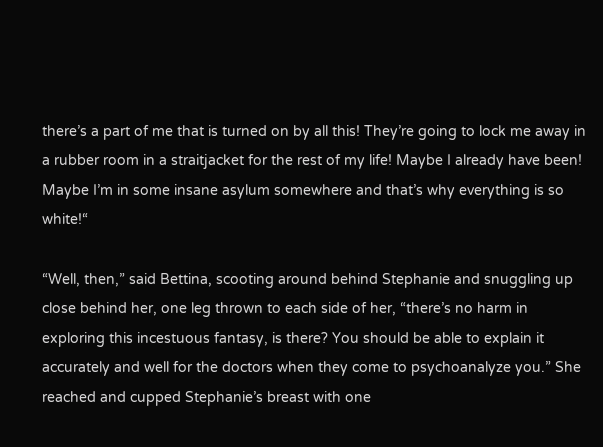there’s a part of me that is turned on by all this! They’re going to lock me away in a rubber room in a straitjacket for the rest of my life! Maybe I already have been! Maybe I’m in some insane asylum somewhere and that’s why everything is so white!“

“Well, then,” said Bettina, scooting around behind Stephanie and snuggling up close behind her, one leg thrown to each side of her, “there’s no harm in exploring this incestuous fantasy, is there? You should be able to explain it accurately and well for the doctors when they come to psychoanalyze you.” She reached and cupped Stephanie’s breast with one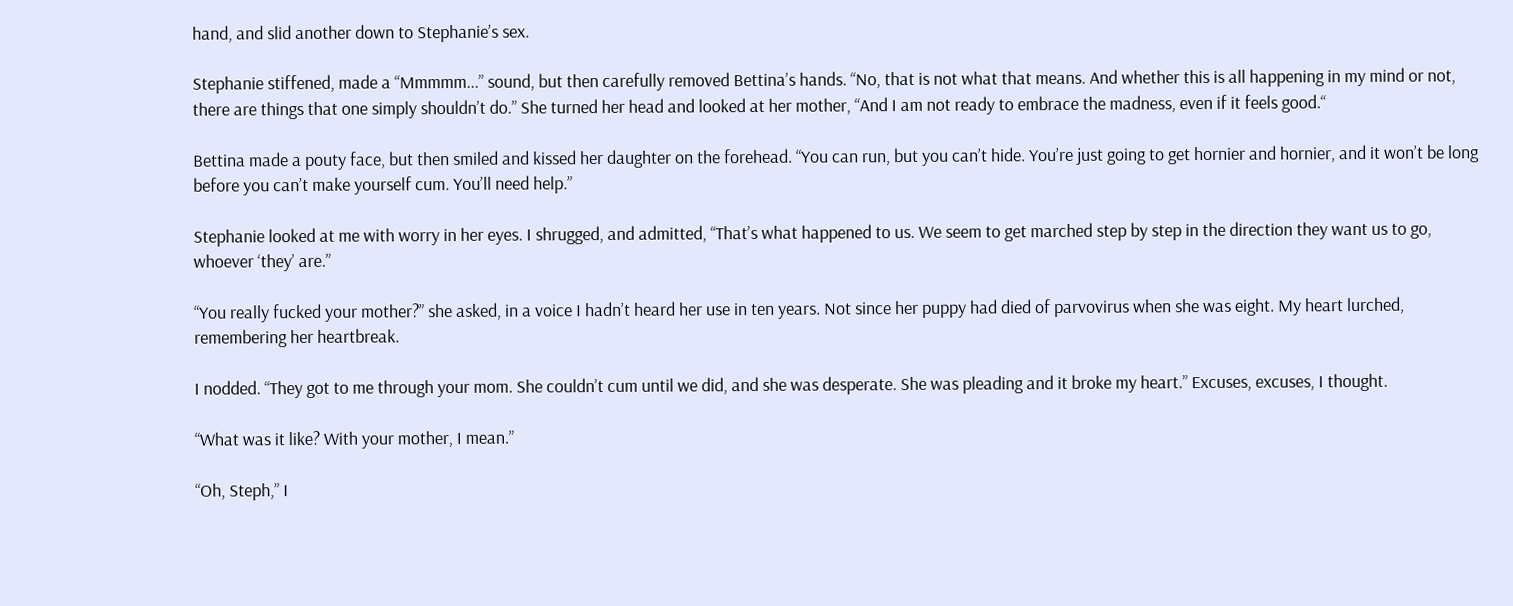hand, and slid another down to Stephanie’s sex.

Stephanie stiffened, made a “Mmmmm...” sound, but then carefully removed Bettina’s hands. “No, that is not what that means. And whether this is all happening in my mind or not, there are things that one simply shouldn’t do.” She turned her head and looked at her mother, “And I am not ready to embrace the madness, even if it feels good.“

Bettina made a pouty face, but then smiled and kissed her daughter on the forehead. “You can run, but you can’t hide. You’re just going to get hornier and hornier, and it won’t be long before you can’t make yourself cum. You’ll need help.”

Stephanie looked at me with worry in her eyes. I shrugged, and admitted, “That’s what happened to us. We seem to get marched step by step in the direction they want us to go, whoever ‘they’ are.”

“You really fucked your mother?” she asked, in a voice I hadn’t heard her use in ten years. Not since her puppy had died of parvovirus when she was eight. My heart lurched, remembering her heartbreak.

I nodded. “They got to me through your mom. She couldn’t cum until we did, and she was desperate. She was pleading and it broke my heart.” Excuses, excuses, I thought.

“What was it like? With your mother, I mean.”

“Oh, Steph,” I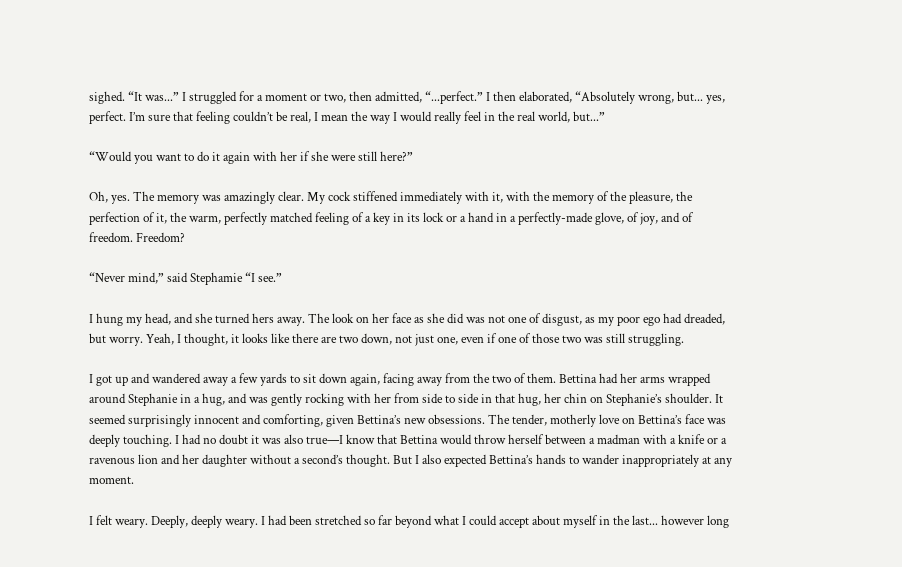sighed. “It was...” I struggled for a moment or two, then admitted, “...perfect.” I then elaborated, “Absolutely wrong, but... yes, perfect. I’m sure that feeling couldn’t be real, I mean the way I would really feel in the real world, but...”

“Would you want to do it again with her if she were still here?”

Oh, yes. The memory was amazingly clear. My cock stiffened immediately with it, with the memory of the pleasure, the perfection of it, the warm, perfectly matched feeling of a key in its lock or a hand in a perfectly-made glove, of joy, and of freedom. Freedom?

“Never mind,” said Stephamie “I see.”

I hung my head, and she turned hers away. The look on her face as she did was not one of disgust, as my poor ego had dreaded, but worry. Yeah, I thought, it looks like there are two down, not just one, even if one of those two was still struggling.

I got up and wandered away a few yards to sit down again, facing away from the two of them. Bettina had her arms wrapped around Stephanie in a hug, and was gently rocking with her from side to side in that hug, her chin on Stephanie’s shoulder. It seemed surprisingly innocent and comforting, given Bettina’s new obsessions. The tender, motherly love on Bettina’s face was deeply touching. I had no doubt it was also true—I know that Bettina would throw herself between a madman with a knife or a ravenous lion and her daughter without a second’s thought. But I also expected Bettina’s hands to wander inappropriately at any moment.

I felt weary. Deeply, deeply weary. I had been stretched so far beyond what I could accept about myself in the last... however long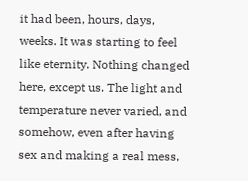it had been, hours, days, weeks. It was starting to feel like eternity. Nothing changed here, except us. The light and temperature never varied, and somehow, even after having sex and making a real mess,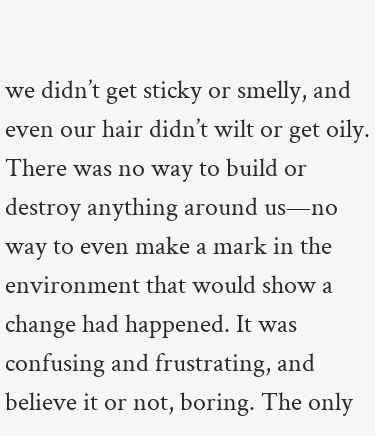we didn’t get sticky or smelly, and even our hair didn’t wilt or get oily. There was no way to build or destroy anything around us—no way to even make a mark in the environment that would show a change had happened. It was confusing and frustrating, and believe it or not, boring. The only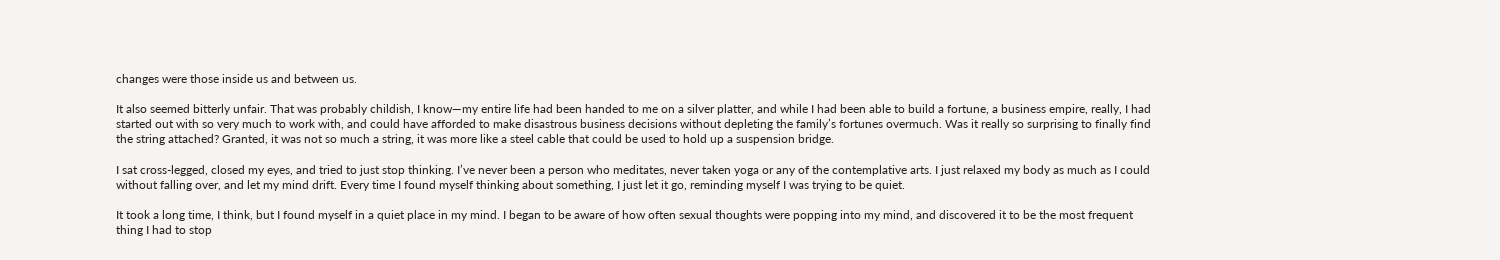changes were those inside us and between us.

It also seemed bitterly unfair. That was probably childish, I know—my entire life had been handed to me on a silver platter, and while I had been able to build a fortune, a business empire, really, I had started out with so very much to work with, and could have afforded to make disastrous business decisions without depleting the family’s fortunes overmuch. Was it really so surprising to finally find the string attached? Granted, it was not so much a string, it was more like a steel cable that could be used to hold up a suspension bridge.

I sat cross-legged, closed my eyes, and tried to just stop thinking. I’ve never been a person who meditates, never taken yoga or any of the contemplative arts. I just relaxed my body as much as I could without falling over, and let my mind drift. Every time I found myself thinking about something, I just let it go, reminding myself I was trying to be quiet.

It took a long time, I think, but I found myself in a quiet place in my mind. I began to be aware of how often sexual thoughts were popping into my mind, and discovered it to be the most frequent thing I had to stop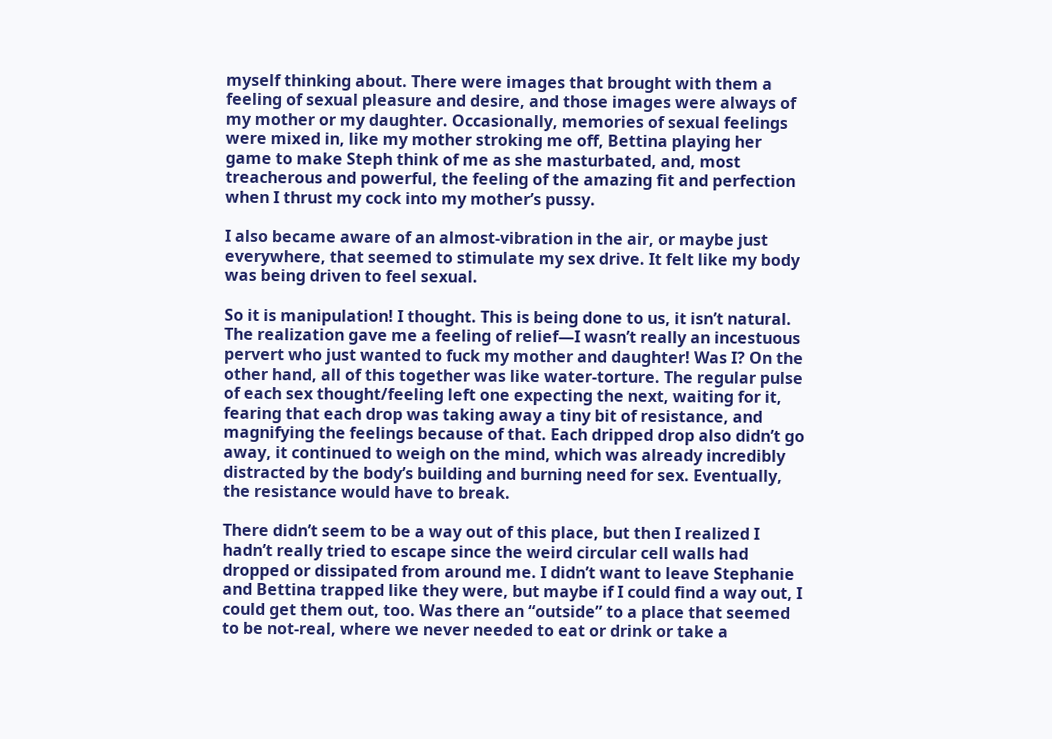myself thinking about. There were images that brought with them a feeling of sexual pleasure and desire, and those images were always of my mother or my daughter. Occasionally, memories of sexual feelings were mixed in, like my mother stroking me off, Bettina playing her game to make Steph think of me as she masturbated, and, most treacherous and powerful, the feeling of the amazing fit and perfection when I thrust my cock into my mother’s pussy.

I also became aware of an almost-vibration in the air, or maybe just everywhere, that seemed to stimulate my sex drive. It felt like my body was being driven to feel sexual.

So it is manipulation! I thought. This is being done to us, it isn’t natural. The realization gave me a feeling of relief—I wasn’t really an incestuous pervert who just wanted to fuck my mother and daughter! Was I? On the other hand, all of this together was like water-torture. The regular pulse of each sex thought/feeling left one expecting the next, waiting for it, fearing that each drop was taking away a tiny bit of resistance, and magnifying the feelings because of that. Each dripped drop also didn’t go away, it continued to weigh on the mind, which was already incredibly distracted by the body’s building and burning need for sex. Eventually, the resistance would have to break.

There didn’t seem to be a way out of this place, but then I realized I hadn’t really tried to escape since the weird circular cell walls had dropped or dissipated from around me. I didn’t want to leave Stephanie and Bettina trapped like they were, but maybe if I could find a way out, I could get them out, too. Was there an “outside” to a place that seemed to be not-real, where we never needed to eat or drink or take a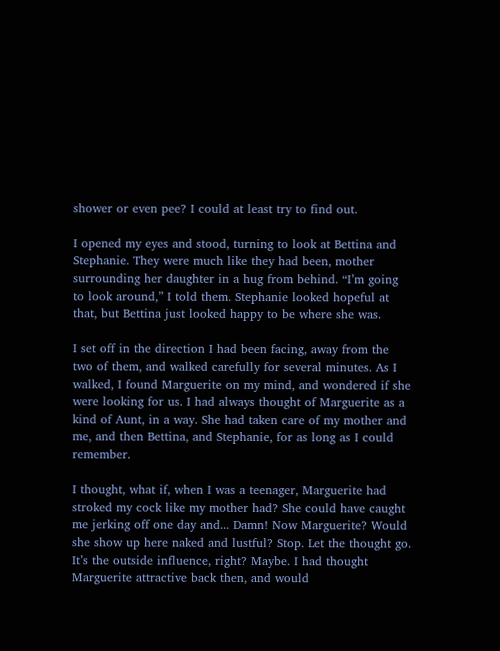shower or even pee? I could at least try to find out.

I opened my eyes and stood, turning to look at Bettina and Stephanie. They were much like they had been, mother surrounding her daughter in a hug from behind. “I’m going to look around,” I told them. Stephanie looked hopeful at that, but Bettina just looked happy to be where she was.

I set off in the direction I had been facing, away from the two of them, and walked carefully for several minutes. As I walked, I found Marguerite on my mind, and wondered if she were looking for us. I had always thought of Marguerite as a kind of Aunt, in a way. She had taken care of my mother and me, and then Bettina, and Stephanie, for as long as I could remember.

I thought, what if, when I was a teenager, Marguerite had stroked my cock like my mother had? She could have caught me jerking off one day and... Damn! Now Marguerite? Would she show up here naked and lustful? Stop. Let the thought go. It’s the outside influence, right? Maybe. I had thought Marguerite attractive back then, and would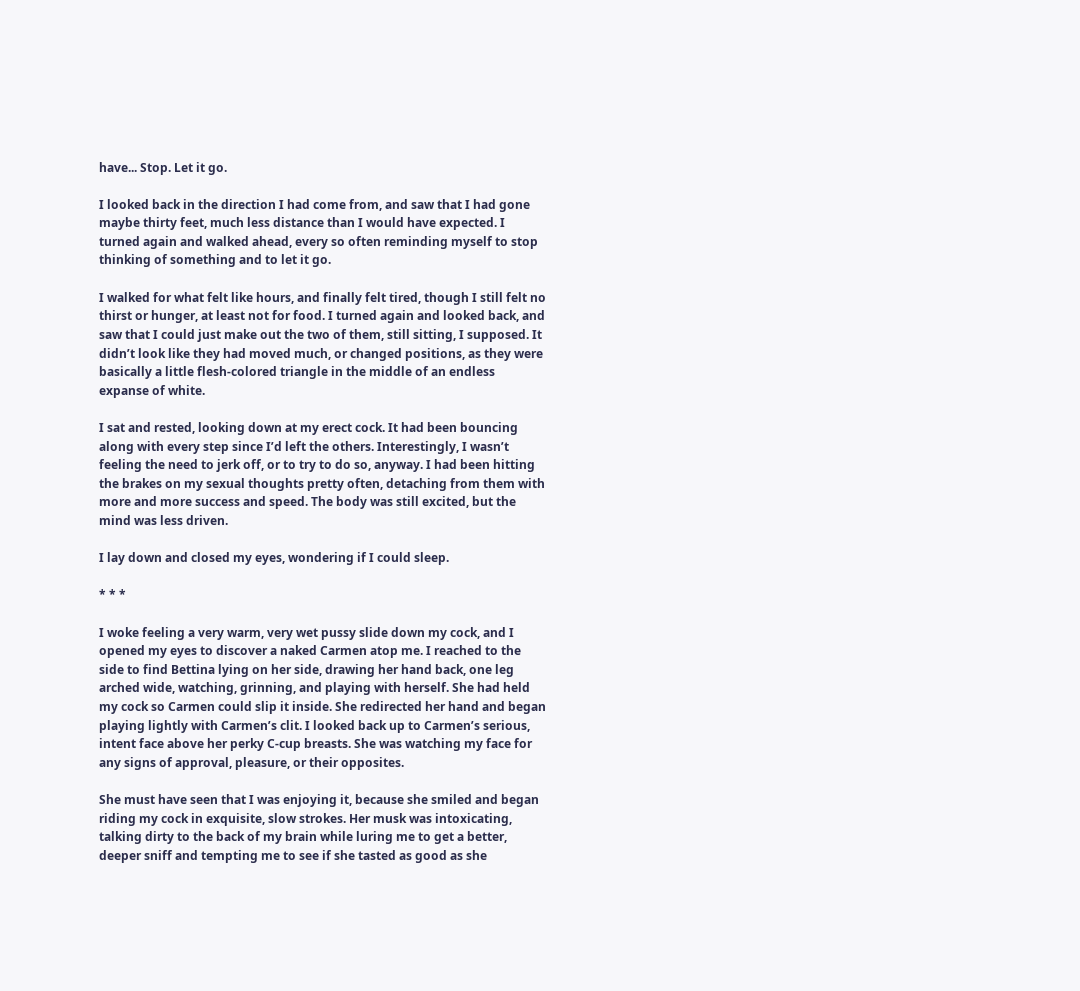have... Stop. Let it go.

I looked back in the direction I had come from, and saw that I had gone maybe thirty feet, much less distance than I would have expected. I turned again and walked ahead, every so often reminding myself to stop thinking of something and to let it go.

I walked for what felt like hours, and finally felt tired, though I still felt no thirst or hunger, at least not for food. I turned again and looked back, and saw that I could just make out the two of them, still sitting, I supposed. It didn’t look like they had moved much, or changed positions, as they were basically a little flesh-colored triangle in the middle of an endless expanse of white.

I sat and rested, looking down at my erect cock. It had been bouncing along with every step since I’d left the others. Interestingly, I wasn’t feeling the need to jerk off, or to try to do so, anyway. I had been hitting the brakes on my sexual thoughts pretty often, detaching from them with more and more success and speed. The body was still excited, but the mind was less driven.

I lay down and closed my eyes, wondering if I could sleep.

* * *

I woke feeling a very warm, very wet pussy slide down my cock, and I opened my eyes to discover a naked Carmen atop me. I reached to the side to find Bettina lying on her side, drawing her hand back, one leg arched wide, watching, grinning, and playing with herself. She had held my cock so Carmen could slip it inside. She redirected her hand and began playing lightly with Carmen’s clit. I looked back up to Carmen’s serious, intent face above her perky C-cup breasts. She was watching my face for any signs of approval, pleasure, or their opposites.

She must have seen that I was enjoying it, because she smiled and began riding my cock in exquisite, slow strokes. Her musk was intoxicating, talking dirty to the back of my brain while luring me to get a better, deeper sniff and tempting me to see if she tasted as good as she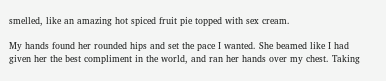smelled, like an amazing hot spiced fruit pie topped with sex cream.

My hands found her rounded hips and set the pace I wanted. She beamed like I had given her the best compliment in the world, and ran her hands over my chest. Taking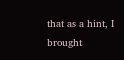that as a hint, I brought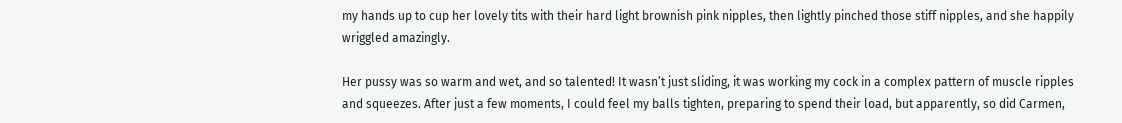my hands up to cup her lovely tits with their hard light brownish pink nipples, then lightly pinched those stiff nipples, and she happily wriggled amazingly.

Her pussy was so warm and wet, and so talented! It wasn’t just sliding, it was working my cock in a complex pattern of muscle ripples and squeezes. After just a few moments, I could feel my balls tighten, preparing to spend their load, but apparently, so did Carmen,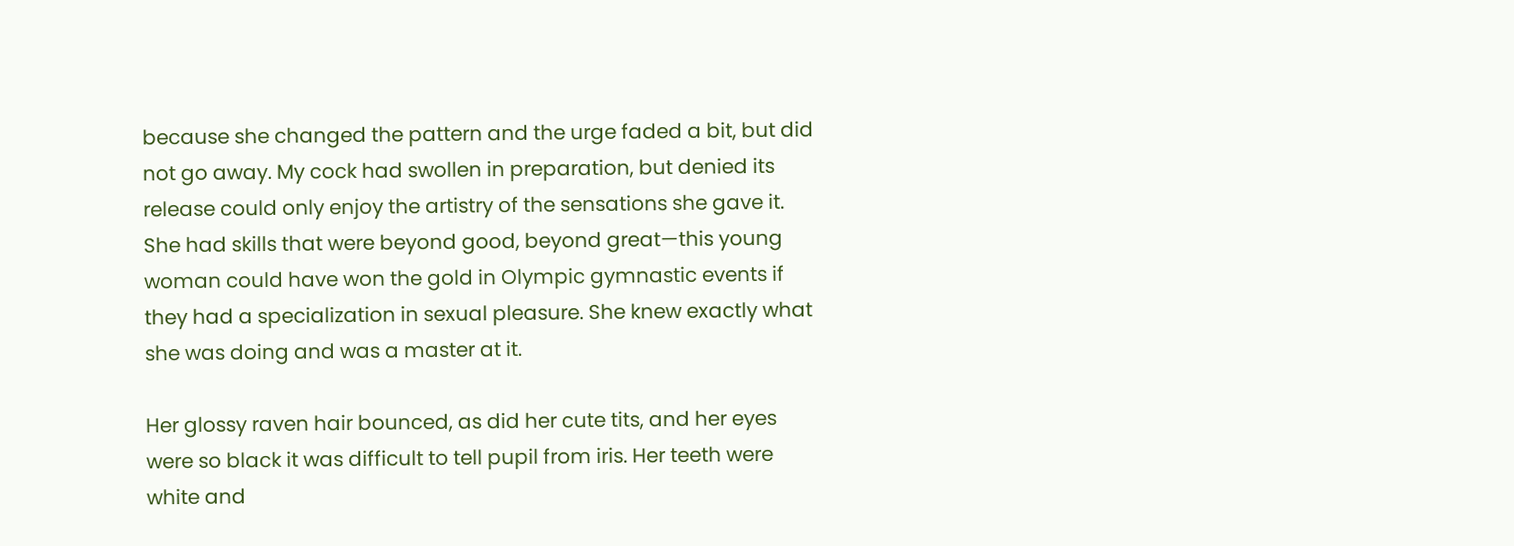because she changed the pattern and the urge faded a bit, but did not go away. My cock had swollen in preparation, but denied its release could only enjoy the artistry of the sensations she gave it. She had skills that were beyond good, beyond great—this young woman could have won the gold in Olympic gymnastic events if they had a specialization in sexual pleasure. She knew exactly what she was doing and was a master at it.

Her glossy raven hair bounced, as did her cute tits, and her eyes were so black it was difficult to tell pupil from iris. Her teeth were white and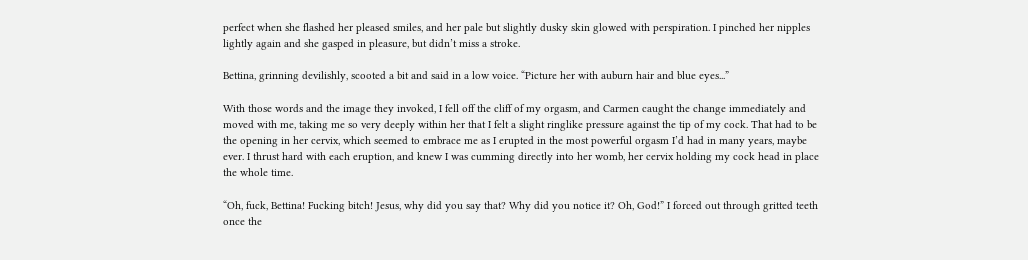perfect when she flashed her pleased smiles, and her pale but slightly dusky skin glowed with perspiration. I pinched her nipples lightly again and she gasped in pleasure, but didn’t miss a stroke.

Bettina, grinning devilishly, scooted a bit and said in a low voice. “Picture her with auburn hair and blue eyes...”

With those words and the image they invoked, I fell off the cliff of my orgasm, and Carmen caught the change immediately and moved with me, taking me so very deeply within her that I felt a slight ringlike pressure against the tip of my cock. That had to be the opening in her cervix, which seemed to embrace me as I erupted in the most powerful orgasm I’d had in many years, maybe ever. I thrust hard with each eruption, and knew I was cumming directly into her womb, her cervix holding my cock head in place the whole time.

“Oh, fuck, Bettina! Fucking bitch! Jesus, why did you say that? Why did you notice it? Oh, God!” I forced out through gritted teeth once the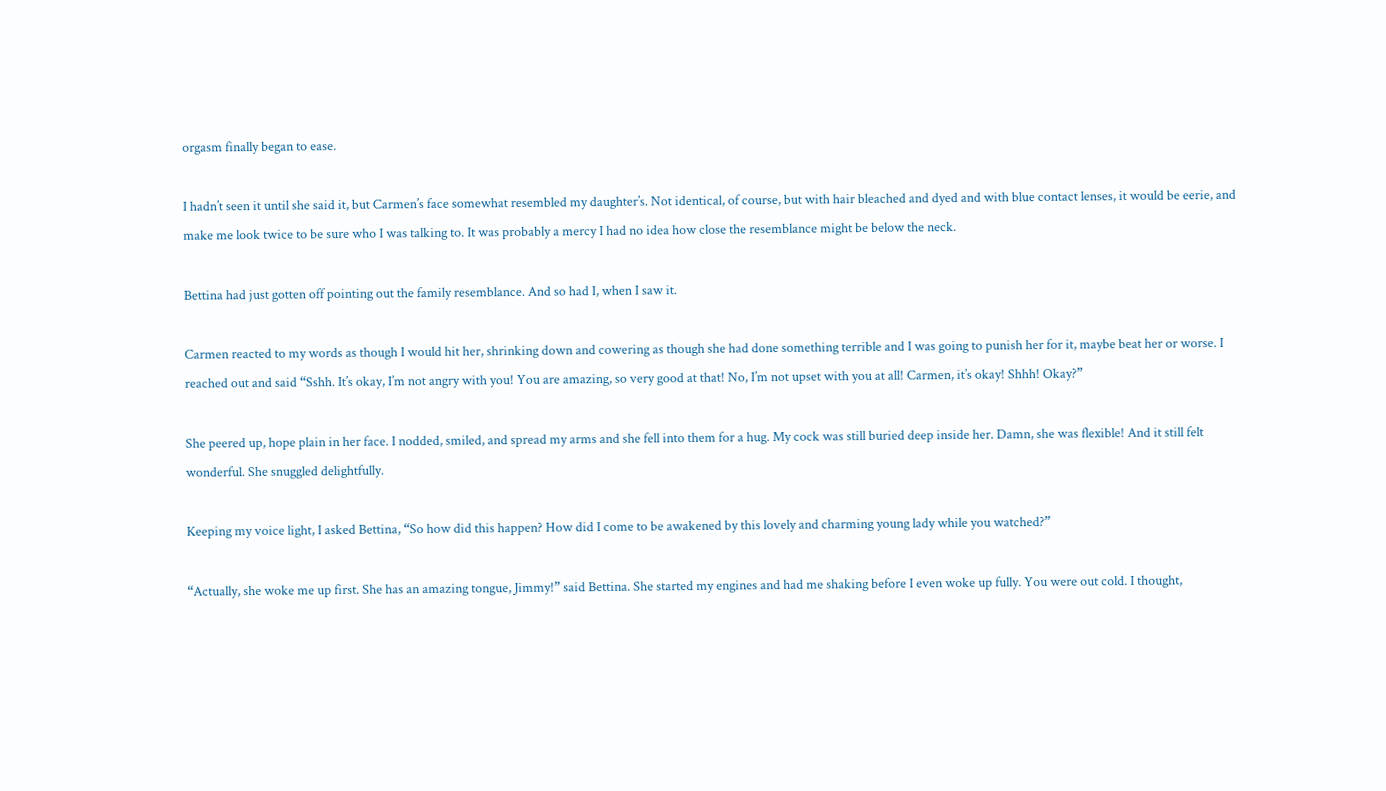orgasm finally began to ease.

I hadn’t seen it until she said it, but Carmen’s face somewhat resembled my daughter’s. Not identical, of course, but with hair bleached and dyed and with blue contact lenses, it would be eerie, and make me look twice to be sure who I was talking to. It was probably a mercy I had no idea how close the resemblance might be below the neck.

Bettina had just gotten off pointing out the family resemblance. And so had I, when I saw it.

Carmen reacted to my words as though I would hit her, shrinking down and cowering as though she had done something terrible and I was going to punish her for it, maybe beat her or worse. I reached out and said “Sshh. It’s okay, I’m not angry with you! You are amazing, so very good at that! No, I’m not upset with you at all! Carmen, it’s okay! Shhh! Okay?”

She peered up, hope plain in her face. I nodded, smiled, and spread my arms and she fell into them for a hug. My cock was still buried deep inside her. Damn, she was flexible! And it still felt wonderful. She snuggled delightfully.

Keeping my voice light, I asked Bettina, “So how did this happen? How did I come to be awakened by this lovely and charming young lady while you watched?”

“Actually, she woke me up first. She has an amazing tongue, Jimmy!” said Bettina. She started my engines and had me shaking before I even woke up fully. You were out cold. I thought,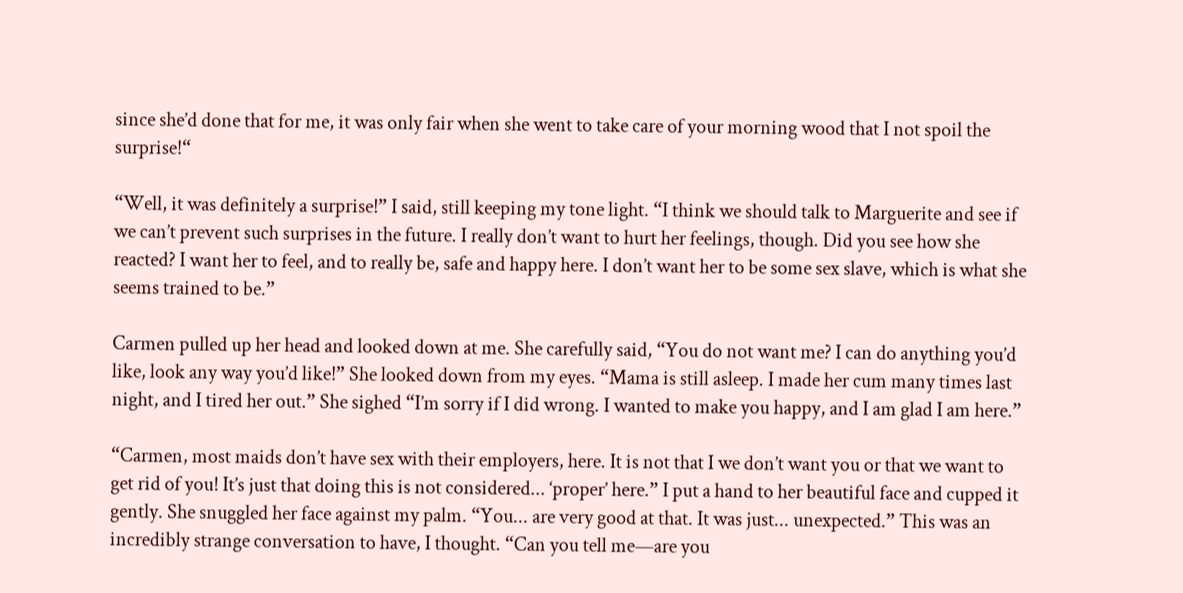since she’d done that for me, it was only fair when she went to take care of your morning wood that I not spoil the surprise!“

“Well, it was definitely a surprise!” I said, still keeping my tone light. “I think we should talk to Marguerite and see if we can’t prevent such surprises in the future. I really don’t want to hurt her feelings, though. Did you see how she reacted? I want her to feel, and to really be, safe and happy here. I don’t want her to be some sex slave, which is what she seems trained to be.”

Carmen pulled up her head and looked down at me. She carefully said, “You do not want me? I can do anything you’d like, look any way you’d like!” She looked down from my eyes. “Mama is still asleep. I made her cum many times last night, and I tired her out.” She sighed “I’m sorry if I did wrong. I wanted to make you happy, and I am glad I am here.”

“Carmen, most maids don’t have sex with their employers, here. It is not that I we don’t want you or that we want to get rid of you! It’s just that doing this is not considered... ‘proper’ here.” I put a hand to her beautiful face and cupped it gently. She snuggled her face against my palm. “You... are very good at that. It was just... unexpected.” This was an incredibly strange conversation to have, I thought. “Can you tell me—are you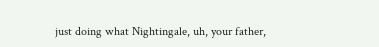just doing what Nightingale, uh, your father,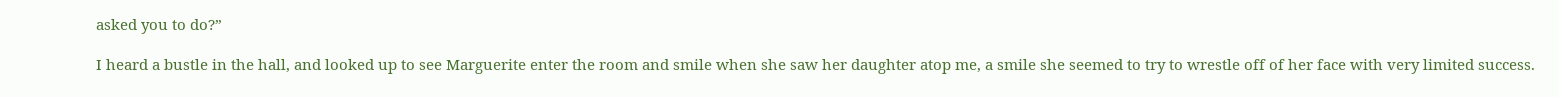asked you to do?”

I heard a bustle in the hall, and looked up to see Marguerite enter the room and smile when she saw her daughter atop me, a smile she seemed to try to wrestle off of her face with very limited success.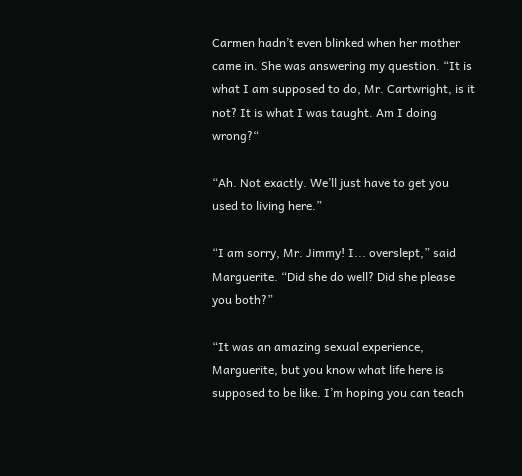Carmen hadn’t even blinked when her mother came in. She was answering my question. “It is what I am supposed to do, Mr. Cartwright, is it not? It is what I was taught. Am I doing wrong?“

“Ah. Not exactly. We’ll just have to get you used to living here.”

“I am sorry, Mr. Jimmy! I... overslept,” said Marguerite. “Did she do well? Did she please you both?”

“It was an amazing sexual experience, Marguerite, but you know what life here is supposed to be like. I’m hoping you can teach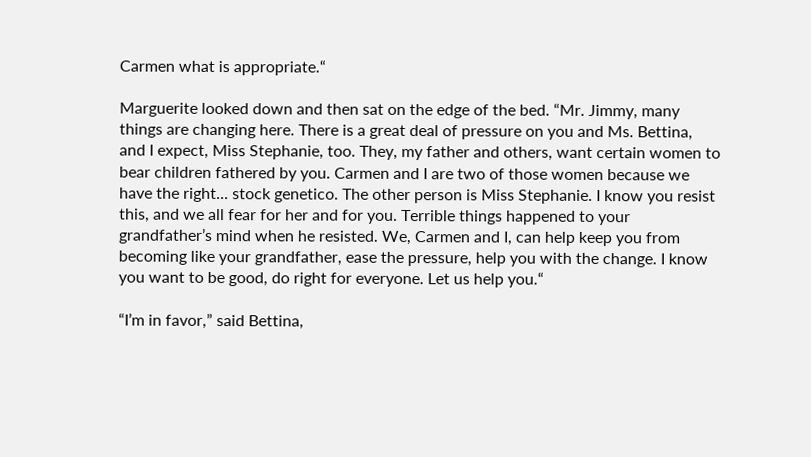Carmen what is appropriate.“

Marguerite looked down and then sat on the edge of the bed. “Mr. Jimmy, many things are changing here. There is a great deal of pressure on you and Ms. Bettina, and I expect, Miss Stephanie, too. They, my father and others, want certain women to bear children fathered by you. Carmen and I are two of those women because we have the right... stock genetico. The other person is Miss Stephanie. I know you resist this, and we all fear for her and for you. Terrible things happened to your grandfather’s mind when he resisted. We, Carmen and I, can help keep you from becoming like your grandfather, ease the pressure, help you with the change. I know you want to be good, do right for everyone. Let us help you.“

“I’m in favor,” said Bettina,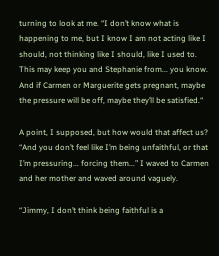turning to look at me. “I don’t know what is happening to me, but I know I am not acting like I should, not thinking like I should, like I used to. This may keep you and Stephanie from... you know. And if Carmen or Marguerite gets pregnant, maybe the pressure will be off, maybe they’ll be satisfied.“

A point, I supposed, but how would that affect us? “And you don’t feel like I’m being unfaithful, or that I’m pressuring... forcing them...” I waved to Carmen and her mother and waved around vaguely.

“Jimmy, I don’t think being faithful is a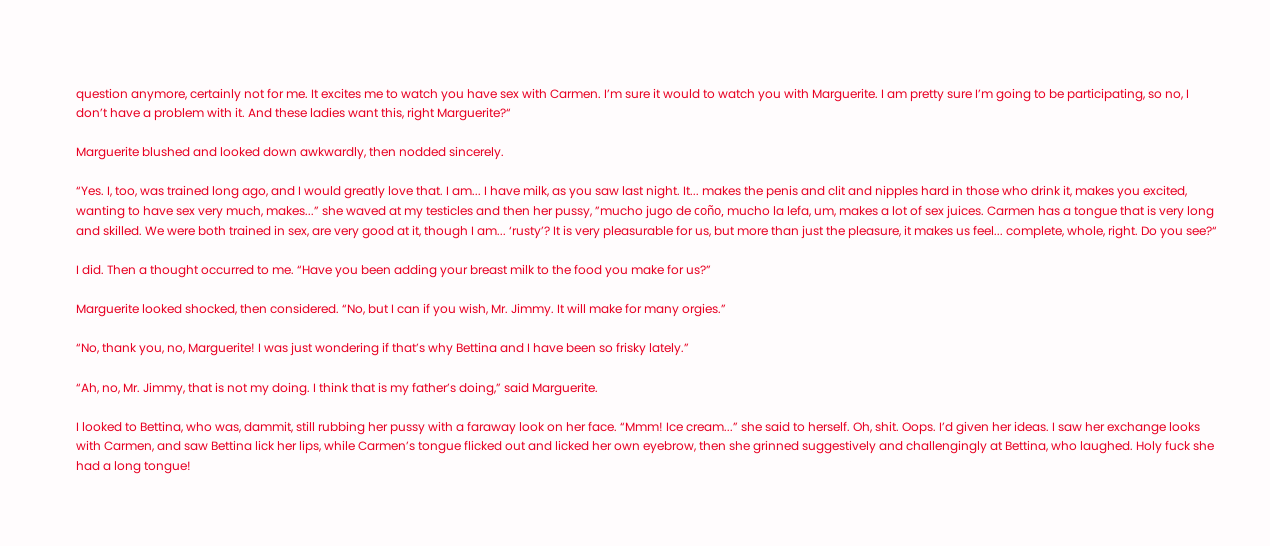question anymore, certainly not for me. It excites me to watch you have sex with Carmen. I’m sure it would to watch you with Marguerite. I am pretty sure I’m going to be participating, so no, I don’t have a problem with it. And these ladies want this, right Marguerite?“

Marguerite blushed and looked down awkwardly, then nodded sincerely.

“Yes. I, too, was trained long ago, and I would greatly love that. I am... I have milk, as you saw last night. It... makes the penis and clit and nipples hard in those who drink it, makes you excited, wanting to have sex very much, makes...” she waved at my testicles and then her pussy, ”mucho jugo de coño, mucho la lefa, um, makes a lot of sex juices. Carmen has a tongue that is very long and skilled. We were both trained in sex, are very good at it, though I am... ‘rusty’? It is very pleasurable for us, but more than just the pleasure, it makes us feel... complete, whole, right. Do you see?“

I did. Then a thought occurred to me. “Have you been adding your breast milk to the food you make for us?”

Marguerite looked shocked, then considered. “No, but I can if you wish, Mr. Jimmy. It will make for many orgies.”

“No, thank you, no, Marguerite! I was just wondering if that’s why Bettina and I have been so frisky lately.”

“Ah, no, Mr. Jimmy, that is not my doing. I think that is my father’s doing,” said Marguerite.

I looked to Bettina, who was, dammit, still rubbing her pussy with a faraway look on her face. “Mmm! Ice cream...” she said to herself. Oh, shit. Oops. I’d given her ideas. I saw her exchange looks with Carmen, and saw Bettina lick her lips, while Carmen’s tongue flicked out and licked her own eyebrow, then she grinned suggestively and challengingly at Bettina, who laughed. Holy fuck she had a long tongue!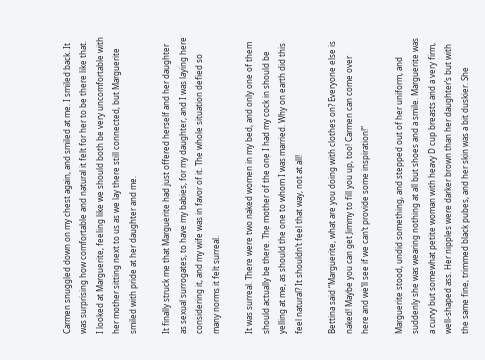Carmen snuggled down on my chest again, and smiled at me. I smiled back. It was surprising how comfortable and natural it felt for her to be there like that. I looked at Marguerite, feeling like we should both be very uncomfortable with her mother sitting next to us as we lay there still connected, but Marguerite smiled with pride at her daughter and me.

It finally struck me that Marguerite had just offered herself and her daughter as sexual surrogates, to have my babies, for my daughter, and I was laying here considering it, and my wife was in favor of it. The whole situation defied so many norms it felt surreal.

It was surreal. There were two naked women in my bed, and only one of them should actually be there. The mother of the one I had my cock in should be yelling at me, as should the one to whom I was married. Why on earth did this feel natural? It shouldn’t feel that way, not at all!

Bettina said “Marguerite, what are you doing with clothes on? Everyone else is naked! Maybe you can get Jimmy to fill you up, too! Carmen can come over here and we’ll see if we can’t provide some inspiration!”

Marguerite stood, undid something, and stepped out of her uniform, and suddenly she was wearing nothing at all but shoes and a smile. Marguerite was a curvy but somewhat petite woman with heavy D cup breasts and a very firm, well-shaped ass. Her nipples were darker brown than her daughter’s but with the same fine, trimmed black pubes, and her skin was a bit duskier. She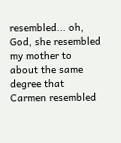resembled... oh, God, she resembled my mother to about the same degree that Carmen resembled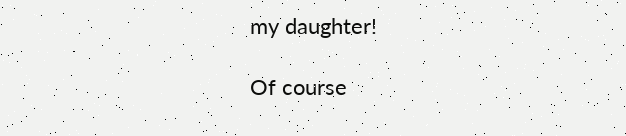my daughter!

Of course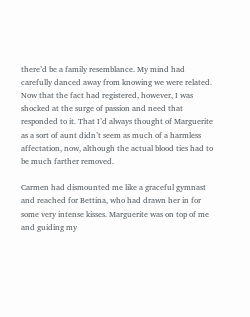there’d be a family resemblance. My mind had carefully danced away from knowing we were related. Now that the fact had registered, however, I was shocked at the surge of passion and need that responded to it. That I’d always thought of Marguerite as a sort of aunt didn’t seem as much of a harmless affectation, now, although the actual blood ties had to be much farther removed.

Carmen had dismounted me like a graceful gymnast and reached for Bettina, who had drawn her in for some very intense kisses. Marguerite was on top of me and guiding my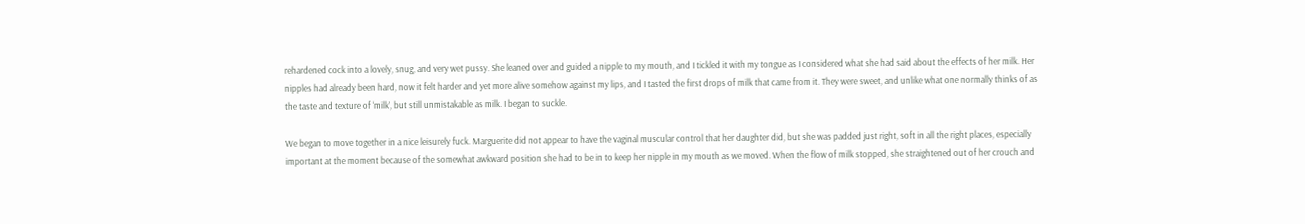rehardened cock into a lovely, snug, and very wet pussy. She leaned over and guided a nipple to my mouth, and I tickled it with my tongue as I considered what she had said about the effects of her milk. Her nipples had already been hard, now it felt harder and yet more alive somehow against my lips, and I tasted the first drops of milk that came from it. They were sweet, and unlike what one normally thinks of as the taste and texture of ‘milk’, but still unmistakable as milk. I began to suckle.

We began to move together in a nice leisurely fuck. Marguerite did not appear to have the vaginal muscular control that her daughter did, but she was padded just right, soft in all the right places, especially important at the moment because of the somewhat awkward position she had to be in to keep her nipple in my mouth as we moved. When the flow of milk stopped, she straightened out of her crouch and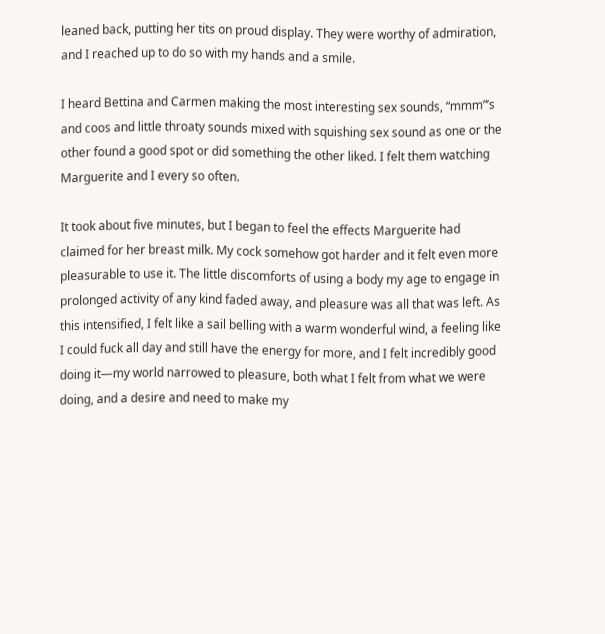leaned back, putting her tits on proud display. They were worthy of admiration, and I reached up to do so with my hands and a smile.

I heard Bettina and Carmen making the most interesting sex sounds, “mmm”’s and coos and little throaty sounds mixed with squishing sex sound as one or the other found a good spot or did something the other liked. I felt them watching Marguerite and I every so often.

It took about five minutes, but I began to feel the effects Marguerite had claimed for her breast milk. My cock somehow got harder and it felt even more pleasurable to use it. The little discomforts of using a body my age to engage in prolonged activity of any kind faded away, and pleasure was all that was left. As this intensified, I felt like a sail belling with a warm wonderful wind, a feeling like I could fuck all day and still have the energy for more, and I felt incredibly good doing it—my world narrowed to pleasure, both what I felt from what we were doing, and a desire and need to make my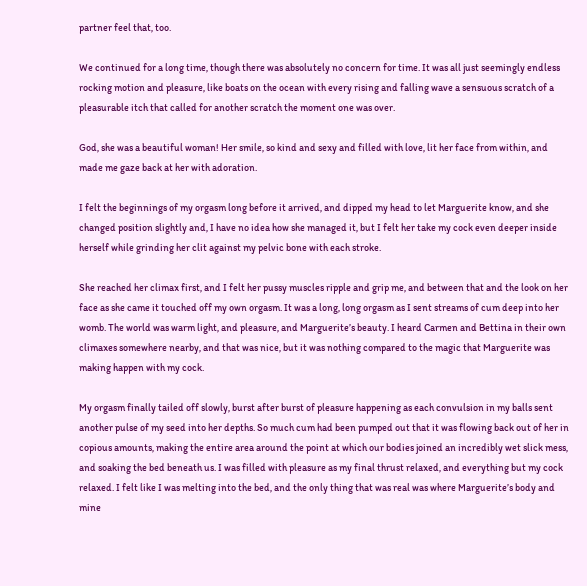partner feel that, too.

We continued for a long time, though there was absolutely no concern for time. It was all just seemingly endless rocking motion and pleasure, like boats on the ocean with every rising and falling wave a sensuous scratch of a pleasurable itch that called for another scratch the moment one was over.

God, she was a beautiful woman! Her smile, so kind and sexy and filled with love, lit her face from within, and made me gaze back at her with adoration.

I felt the beginnings of my orgasm long before it arrived, and dipped my head to let Marguerite know, and she changed position slightly and, I have no idea how she managed it, but I felt her take my cock even deeper inside herself while grinding her clit against my pelvic bone with each stroke.

She reached her climax first, and I felt her pussy muscles ripple and grip me, and between that and the look on her face as she came it touched off my own orgasm. It was a long, long orgasm as I sent streams of cum deep into her womb. The world was warm light, and pleasure, and Marguerite’s beauty. I heard Carmen and Bettina in their own climaxes somewhere nearby, and that was nice, but it was nothing compared to the magic that Marguerite was making happen with my cock.

My orgasm finally tailed off slowly, burst after burst of pleasure happening as each convulsion in my balls sent another pulse of my seed into her depths. So much cum had been pumped out that it was flowing back out of her in copious amounts, making the entire area around the point at which our bodies joined an incredibly wet slick mess, and soaking the bed beneath us. I was filled with pleasure as my final thrust relaxed, and everything but my cock relaxed. I felt like I was melting into the bed, and the only thing that was real was where Marguerite’s body and mine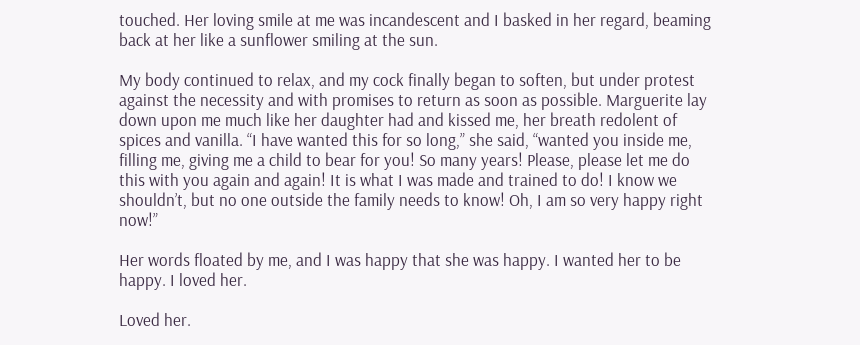touched. Her loving smile at me was incandescent and I basked in her regard, beaming back at her like a sunflower smiling at the sun.

My body continued to relax, and my cock finally began to soften, but under protest against the necessity and with promises to return as soon as possible. Marguerite lay down upon me much like her daughter had and kissed me, her breath redolent of spices and vanilla. “I have wanted this for so long,” she said, “wanted you inside me, filling me, giving me a child to bear for you! So many years! Please, please let me do this with you again and again! It is what I was made and trained to do! I know we shouldn’t, but no one outside the family needs to know! Oh, I am so very happy right now!”

Her words floated by me, and I was happy that she was happy. I wanted her to be happy. I loved her.

Loved her.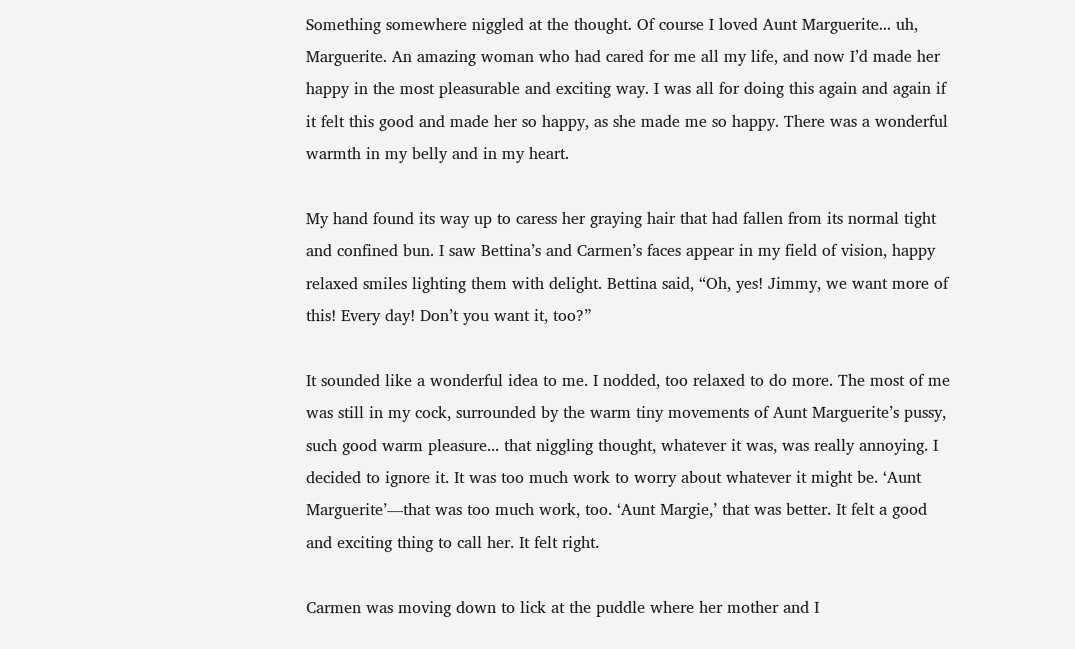Something somewhere niggled at the thought. Of course I loved Aunt Marguerite... uh, Marguerite. An amazing woman who had cared for me all my life, and now I’d made her happy in the most pleasurable and exciting way. I was all for doing this again and again if it felt this good and made her so happy, as she made me so happy. There was a wonderful warmth in my belly and in my heart.

My hand found its way up to caress her graying hair that had fallen from its normal tight and confined bun. I saw Bettina’s and Carmen’s faces appear in my field of vision, happy relaxed smiles lighting them with delight. Bettina said, “Oh, yes! Jimmy, we want more of this! Every day! Don’t you want it, too?”

It sounded like a wonderful idea to me. I nodded, too relaxed to do more. The most of me was still in my cock, surrounded by the warm tiny movements of Aunt Marguerite’s pussy, such good warm pleasure... that niggling thought, whatever it was, was really annoying. I decided to ignore it. It was too much work to worry about whatever it might be. ‘Aunt Marguerite’—that was too much work, too. ‘Aunt Margie,’ that was better. It felt a good and exciting thing to call her. It felt right.

Carmen was moving down to lick at the puddle where her mother and I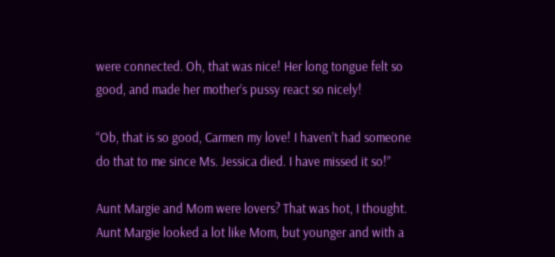were connected. Oh, that was nice! Her long tongue felt so good, and made her mother’s pussy react so nicely!

“Ob, that is so good, Carmen my love! I haven’t had someone do that to me since Ms. Jessica died. I have missed it so!”

Aunt Margie and Mom were lovers? That was hot, I thought. Aunt Margie looked a lot like Mom, but younger and with a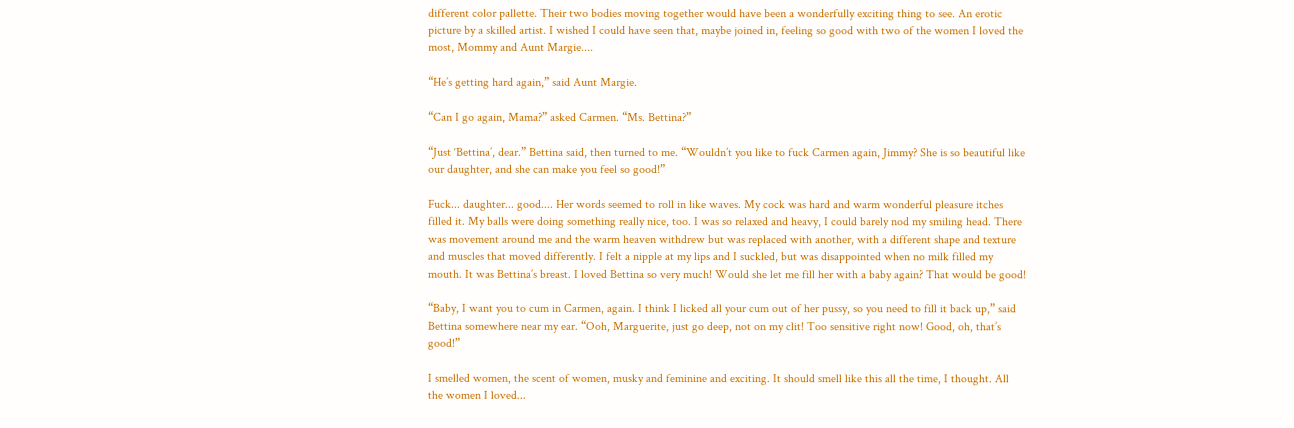different color pallette. Their two bodies moving together would have been a wonderfully exciting thing to see. An erotic picture by a skilled artist. I wished I could have seen that, maybe joined in, feeling so good with two of the women I loved the most, Mommy and Aunt Margie....

“He’s getting hard again,” said Aunt Margie.

“Can I go again, Mama?” asked Carmen. “Ms. Bettina?”

“Just ‘Bettina’, dear.” Bettina said, then turned to me. “Wouldn’t you like to fuck Carmen again, Jimmy? She is so beautiful like our daughter, and she can make you feel so good!”

Fuck... daughter... good.... Her words seemed to roll in like waves. My cock was hard and warm wonderful pleasure itches filled it. My balls were doing something really nice, too. I was so relaxed and heavy, I could barely nod my smiling head. There was movement around me and the warm heaven withdrew but was replaced with another, with a different shape and texture and muscles that moved differently. I felt a nipple at my lips and I suckled, but was disappointed when no milk filled my mouth. It was Bettina’s breast. I loved Bettina so very much! Would she let me fill her with a baby again? That would be good!

“Baby, I want you to cum in Carmen, again. I think I licked all your cum out of her pussy, so you need to fill it back up,” said Bettina somewhere near my ear. “Ooh, Marguerite, just go deep, not on my clit! Too sensitive right now! Good, oh, that’s good!”

I smelled women, the scent of women, musky and feminine and exciting. It should smell like this all the time, I thought. All the women I loved...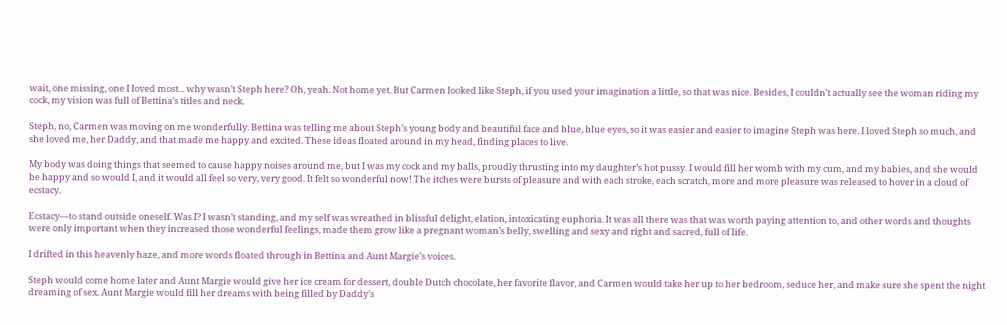wait, one missing, one I loved most... why wasn’t Steph here? Oh, yeah. Not home yet. But Carmen looked like Steph, if you used your imagination a little, so that was nice. Besides, I couldn’t actually see the woman riding my cock, my vision was full of Bettina’s titles and neck.

Steph, no, Carmen was moving on me wonderfully. Bettina was telling me about Steph’s young body and beautiful face and blue, blue eyes, so it was easier and easier to imagine Steph was here. I loved Steph so much, and she loved me, her Daddy, and that made me happy and excited. These ideas floated around in my head, finding places to live.

My body was doing things that seemed to cause happy noises around me, but I was my cock and my balls, proudly thrusting into my daughter’s hot pussy. I would fill her womb with my cum, and my babies, and she would be happy and so would I, and it would all feel so very, very good. It felt so wonderful now! The itches were bursts of pleasure and with each stroke, each scratch, more and more pleasure was released to hover in a cloud of ecstacy.

Ecstacy—to stand outside oneself. Was I? I wasn’t standing, and my self was wreathed in blissful delight, elation, intoxicating euphoria. It was all there was that was worth paying attention to, and other words and thoughts were only important when they increased those wonderful feelings, made them grow like a pregnant woman’s belly, swelling and sexy and right and sacred, full of life.

I drifted in this heavenly haze, and more words floated through in Bettina and Aunt Margie’s voices.

Steph would come home later and Aunt Margie would give her ice cream for dessert, double Dutch chocolate, her favorite flavor, and Carmen would take her up to her bedroom, seduce her, and make sure she spent the night dreaming of sex. Aunt Margie would fill her dreams with being filled by Daddy’s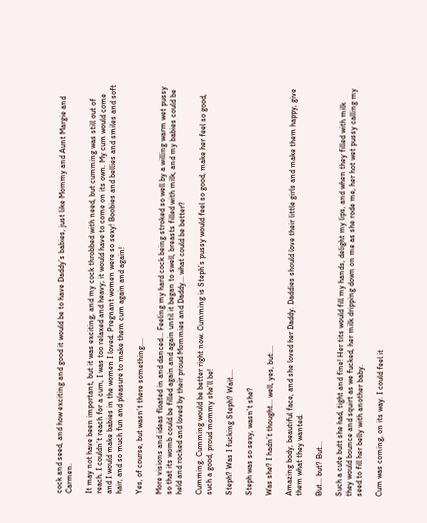cock and seed, and how exciting and good it would be to have Daddy’s babies, just like Mommy and Aunt Margie and Carmen.

It may not have been important, but it was exciting, and my cock throbbed with need, but cumming was still out of reach. I couldn’t reach for a cum, I was too relaxed and heavy; it would have to come on its own. My cum would come and I would make babies in the women I loved. Pregnant women were so sexy! Boobies and bellies and smiles and soft hair, and so much fun and pleasure to make them cum again and again!

Yes, of course, but wasn’t there something....

More visions and ideas floated in and danced... Feeling my hard cock being stroked so well by a willing warm wet pussy so that its womb could be filled again and again until it began to swell, breasts filled with milk, and my babies could be held and rocked and loved by their proud Mommies and Daddy... what could be better?

Cumming. Cumming would be better right now. Cumming is Steph’s pussy would feel so good, make her feel so good, such a good, proud mommy she’ll be!

Steph? Was I fucking Steph? Wait....

Steph was so sexy, wasn’t she?

Was she? I hadn’t thought... well, yes, but....

Amazing body, beautiful face, and she loved her Daddy. Daddies should love their little girls and make them happy, give them what they wanted.

But... but? But...

Such a cute butt she had, tight and fine! Her tits would fill my hands, delight my lips, and when they filled with milk they would bounce and squirt as we fucked, her milk dripping down on me as she rode me, her hot wet pussy calling my seed to fill her belly with another baby.

Cum was coming, on its way. I could feel it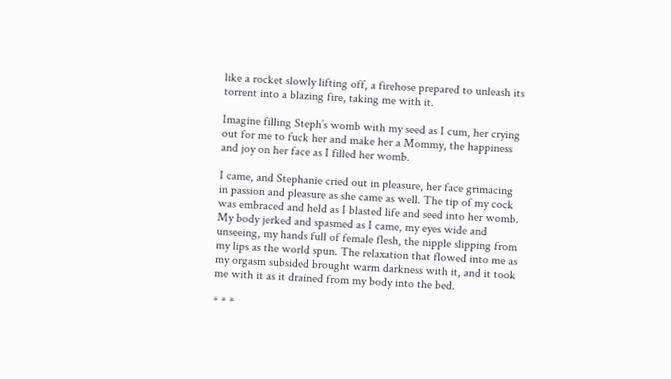like a rocket slowly lifting off, a firehose prepared to unleash its torrent into a blazing fire, taking me with it.

Imagine filling Steph’s womb with my seed as I cum, her crying out for me to fuck her and make her a Mommy, the happiness and joy on her face as I filled her womb.

I came, and Stephanie cried out in pleasure, her face grimacing in passion and pleasure as she came as well. The tip of my cock was embraced and held as I blasted life and seed into her womb. My body jerked and spasmed as I came, my eyes wide and unseeing, my hands full of female flesh, the nipple slipping from my lips as the world spun. The relaxation that flowed into me as my orgasm subsided brought warm darkness with it, and it took me with it as it drained from my body into the bed.

* * *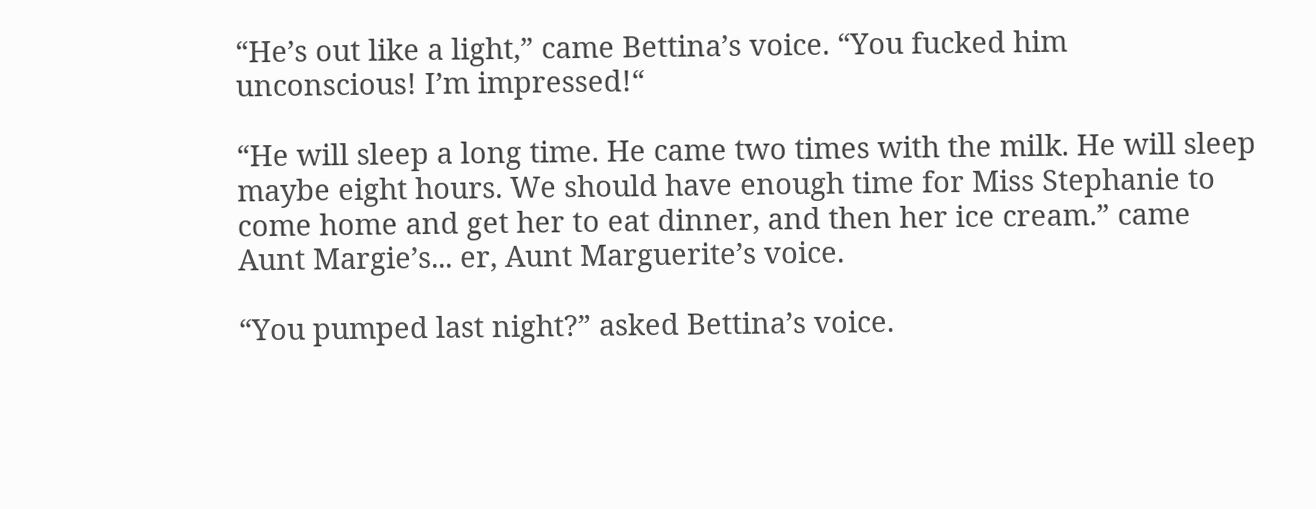“He’s out like a light,” came Bettina’s voice. “You fucked him unconscious! I’m impressed!“

“He will sleep a long time. He came two times with the milk. He will sleep maybe eight hours. We should have enough time for Miss Stephanie to come home and get her to eat dinner, and then her ice cream.” came Aunt Margie’s... er, Aunt Marguerite’s voice.

“You pumped last night?” asked Bettina’s voice.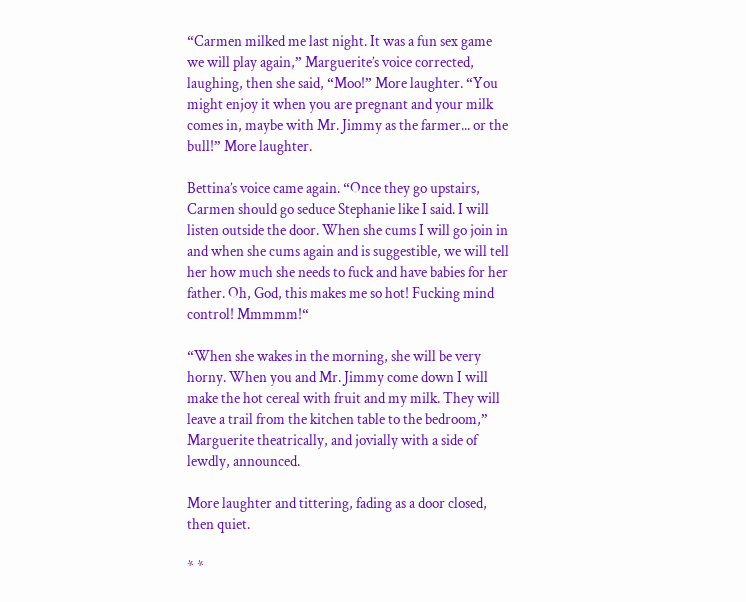“Carmen milked me last night. It was a fun sex game we will play again,” Marguerite’s voice corrected, laughing, then she said, “Moo!” More laughter. “You might enjoy it when you are pregnant and your milk comes in, maybe with Mr. Jimmy as the farmer... or the bull!” More laughter.

Bettina’s voice came again. “Once they go upstairs, Carmen should go seduce Stephanie like I said. I will listen outside the door. When she cums I will go join in and when she cums again and is suggestible, we will tell her how much she needs to fuck and have babies for her father. Oh, God, this makes me so hot! Fucking mind control! Mmmmm!“

“When she wakes in the morning, she will be very horny. When you and Mr. Jimmy come down I will make the hot cereal with fruit and my milk. They will leave a trail from the kitchen table to the bedroom,” Marguerite theatrically, and jovially with a side of lewdly, announced.

More laughter and tittering, fading as a door closed, then quiet.

* *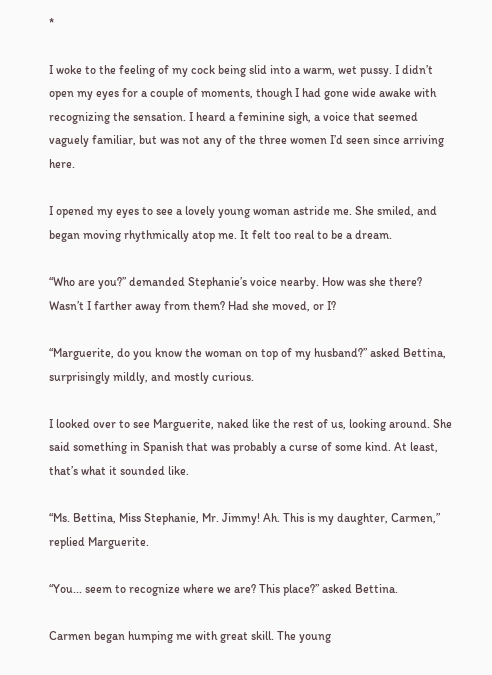*

I woke to the feeling of my cock being slid into a warm, wet pussy. I didn’t open my eyes for a couple of moments, though I had gone wide awake with recognizing the sensation. I heard a feminine sigh, a voice that seemed vaguely familiar, but was not any of the three women I’d seen since arriving here.

I opened my eyes to see a lovely young woman astride me. She smiled, and began moving rhythmically atop me. It felt too real to be a dream.

“Who are you?” demanded Stephanie’s voice nearby. How was she there? Wasn’t I farther away from them? Had she moved, or I?

“Marguerite, do you know the woman on top of my husband?” asked Bettina, surprisingly mildly, and mostly curious.

I looked over to see Marguerite, naked like the rest of us, looking around. She said something in Spanish that was probably a curse of some kind. At least, that’s what it sounded like.

“Ms. Bettina, Miss Stephanie, Mr. Jimmy! Ah. This is my daughter, Carmen,” replied Marguerite.

“You... seem to recognize where we are? This place?” asked Bettina.

Carmen began humping me with great skill. The young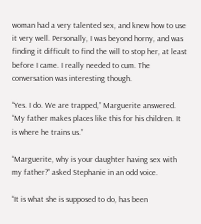woman had a very talented sex, and knew how to use it very well. Personally, I was beyond horny, and was finding it difficult to find the will to stop her, at least before I came. I really needed to cum. The conversation was interesting though.

“Yes. I do. We are trapped,” Marguerite answered. “My father makes places like this for his children. It is where he trains us.”

“Marguerite, why is your daughter having sex with my father?” asked Stephanie in an odd voice.

“It is what she is supposed to do, has been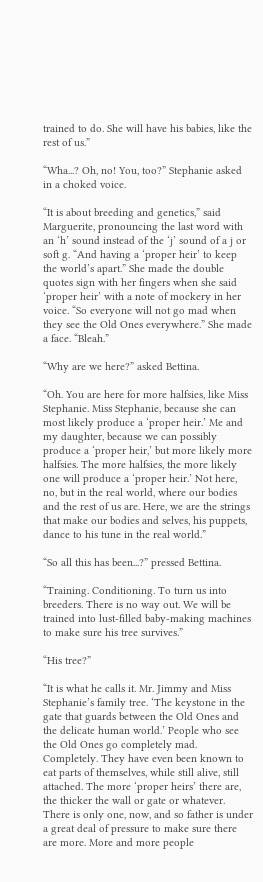trained to do. She will have his babies, like the rest of us.”

“Wha...? Oh, no! You, too?” Stephanie asked in a choked voice.

“It is about breeding and genetics,” said Marguerite, pronouncing the last word with an ‘h’ sound instead of the ‘j’ sound of a j or soft g. “And having a ‘proper heir’ to keep the world’s apart.” She made the double quotes sign with her fingers when she said ‘proper heir’ with a note of mockery in her voice. “So everyone will not go mad when they see the Old Ones everywhere.” She made a face. “Bleah.”

“Why are we here?” asked Bettina.

“Oh. You are here for more halfsies, like Miss Stephanie. Miss Stephanie, because she can most likely produce a ‘proper heir.’ Me and my daughter, because we can possibly produce a ‘proper heir,’ but more likely more halfsies. The more halfsies, the more likely one will produce a ‘proper heir.’ Not here, no, but in the real world, where our bodies and the rest of us are. Here, we are the strings that make our bodies and selves, his puppets, dance to his tune in the real world.”

“So all this has been...?” pressed Bettina.

“Training. Conditioning. To turn us into breeders. There is no way out. We will be trained into lust-filled baby-making machines to make sure his tree survives.”

“His tree?”

“It is what he calls it. Mr. Jimmy and Miss Stephanie’s family tree. ‘The keystone in the gate that guards between the Old Ones and the delicate human world.’ People who see the Old Ones go completely mad. Completely. They have even been known to eat parts of themselves, while still alive, still attached. The more ‘proper heirs’ there are, the thicker the wall or gate or whatever. There is only one, now, and so father is under a great deal of pressure to make sure there are more. More and more people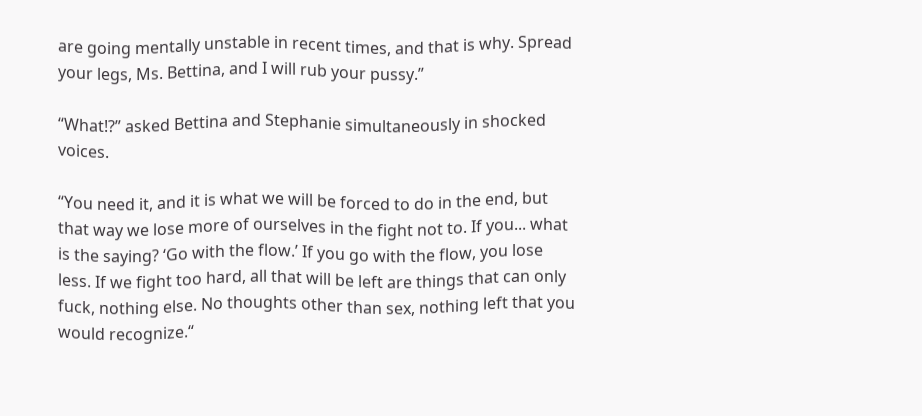are going mentally unstable in recent times, and that is why. Spread your legs, Ms. Bettina, and I will rub your pussy.”

“What!?” asked Bettina and Stephanie simultaneously in shocked voices.

“You need it, and it is what we will be forced to do in the end, but that way we lose more of ourselves in the fight not to. If you... what is the saying? ‘Go with the flow.’ If you go with the flow, you lose less. If we fight too hard, all that will be left are things that can only fuck, nothing else. No thoughts other than sex, nothing left that you would recognize.“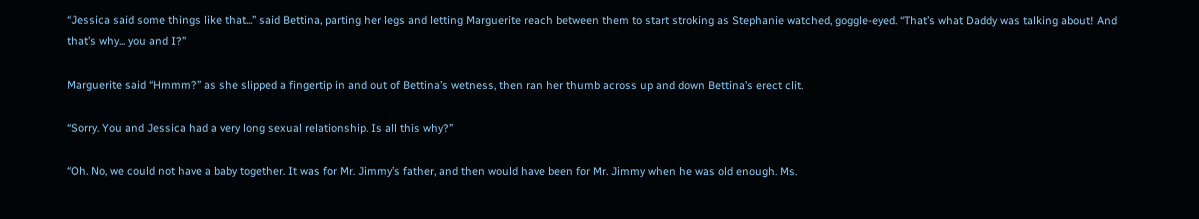“Jessica said some things like that...” said Bettina, parting her legs and letting Marguerite reach between them to start stroking as Stephanie watched, goggle-eyed. “That’s what Daddy was talking about! And that’s why... you and I?”

Marguerite said “Hmmm?” as she slipped a fingertip in and out of Bettina’s wetness, then ran her thumb across up and down Bettina’s erect clit.

“Sorry. You and Jessica had a very long sexual relationship. Is all this why?”

“Oh. No, we could not have a baby together. It was for Mr. Jimmy’s father, and then would have been for Mr. Jimmy when he was old enough. Ms.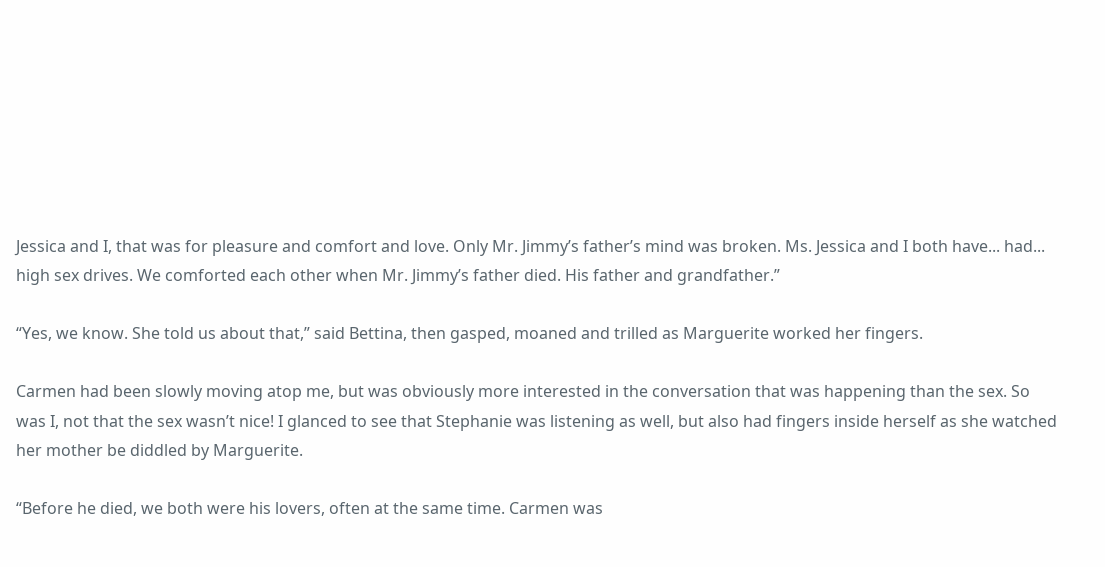Jessica and I, that was for pleasure and comfort and love. Only Mr. Jimmy’s father’s mind was broken. Ms. Jessica and I both have... had... high sex drives. We comforted each other when Mr. Jimmy’s father died. His father and grandfather.”

“Yes, we know. She told us about that,” said Bettina, then gasped, moaned and trilled as Marguerite worked her fingers.

Carmen had been slowly moving atop me, but was obviously more interested in the conversation that was happening than the sex. So was I, not that the sex wasn’t nice! I glanced to see that Stephanie was listening as well, but also had fingers inside herself as she watched her mother be diddled by Marguerite.

“Before he died, we both were his lovers, often at the same time. Carmen was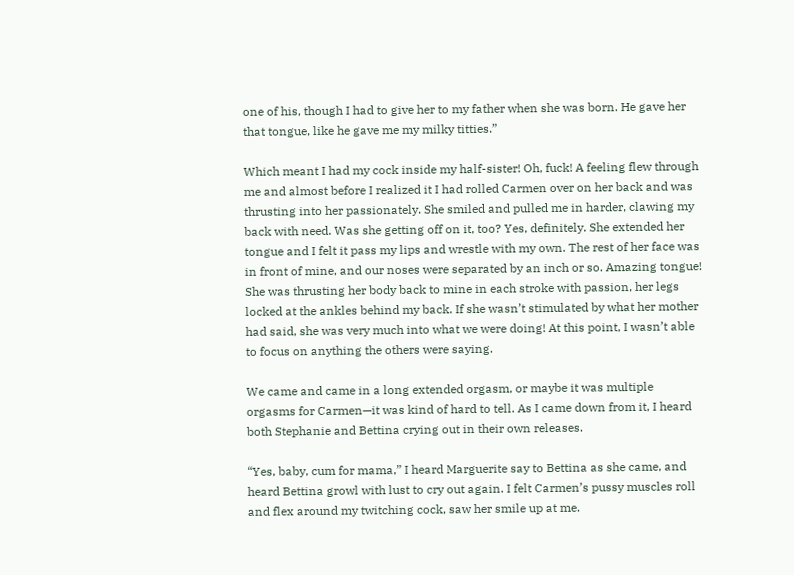one of his, though I had to give her to my father when she was born. He gave her that tongue, like he gave me my milky titties.”

Which meant I had my cock inside my half-sister! Oh, fuck! A feeling flew through me and almost before I realized it I had rolled Carmen over on her back and was thrusting into her passionately. She smiled and pulled me in harder, clawing my back with need. Was she getting off on it, too? Yes, definitely. She extended her tongue and I felt it pass my lips and wrestle with my own. The rest of her face was in front of mine, and our noses were separated by an inch or so. Amazing tongue! She was thrusting her body back to mine in each stroke with passion, her legs locked at the ankles behind my back. If she wasn’t stimulated by what her mother had said, she was very much into what we were doing! At this point, I wasn’t able to focus on anything the others were saying.

We came and came in a long extended orgasm, or maybe it was multiple orgasms for Carmen—it was kind of hard to tell. As I came down from it, I heard both Stephanie and Bettina crying out in their own releases.

“Yes, baby, cum for mama,” I heard Marguerite say to Bettina as she came, and heard Bettina growl with lust to cry out again. I felt Carmen’s pussy muscles roll and flex around my twitching cock, saw her smile up at me.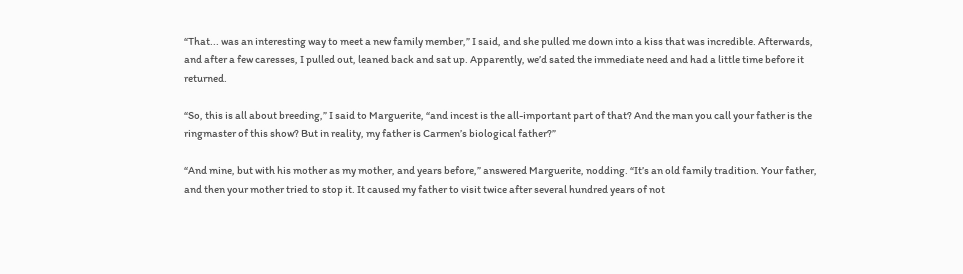“That... was an interesting way to meet a new family member,” I said, and she pulled me down into a kiss that was incredible. Afterwards, and after a few caresses, I pulled out, leaned back and sat up. Apparently, we’d sated the immediate need and had a little time before it returned.

“So, this is all about breeding,” I said to Marguerite, “and incest is the all-important part of that? And the man you call your father is the ringmaster of this show? But in reality, my father is Carmen’s biological father?”

“And mine, but with his mother as my mother, and years before,” answered Marguerite, nodding. “It’s an old family tradition. Your father, and then your mother tried to stop it. It caused my father to visit twice after several hundred years of not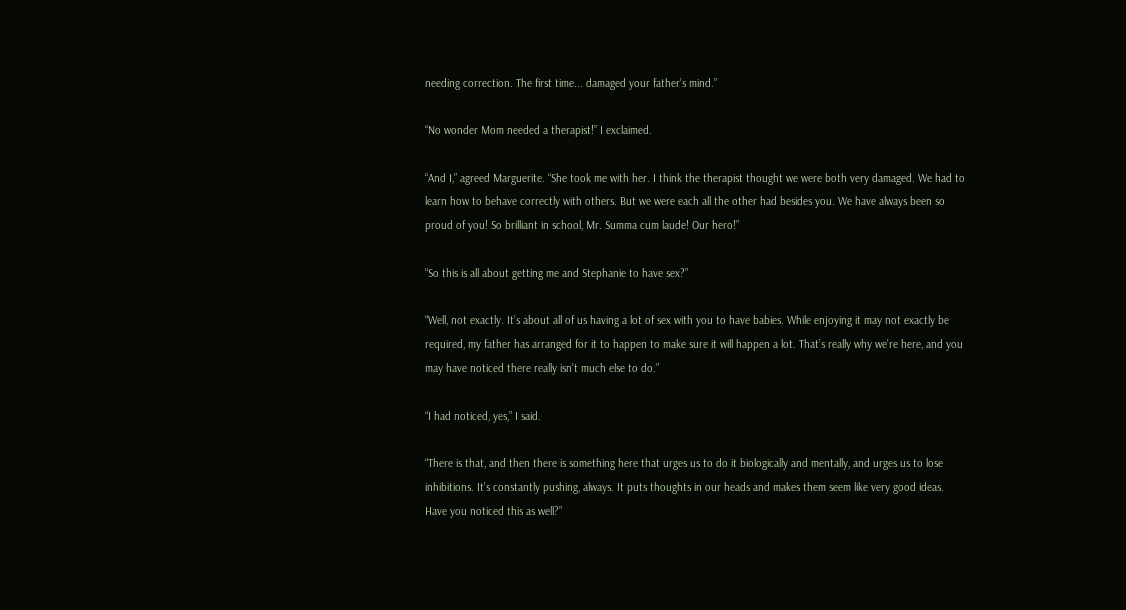needing correction. The first time... damaged your father’s mind.”

“No wonder Mom needed a therapist!” I exclaimed.

“And I,” agreed Marguerite. “She took me with her. I think the therapist thought we were both very damaged. We had to learn how to behave correctly with others. But we were each all the other had besides you. We have always been so proud of you! So brilliant in school, Mr. Summa cum laude! Our hero!”

“So this is all about getting me and Stephanie to have sex?”

“Well, not exactly. It’s about all of us having a lot of sex with you to have babies. While enjoying it may not exactly be required, my father has arranged for it to happen to make sure it will happen a lot. That’s really why we’re here, and you may have noticed there really isn’t much else to do.”

“I had noticed, yes,” I said.

“There is that, and then there is something here that urges us to do it biologically and mentally, and urges us to lose inhibitions. It’s constantly pushing, always. It puts thoughts in our heads and makes them seem like very good ideas. Have you noticed this as well?”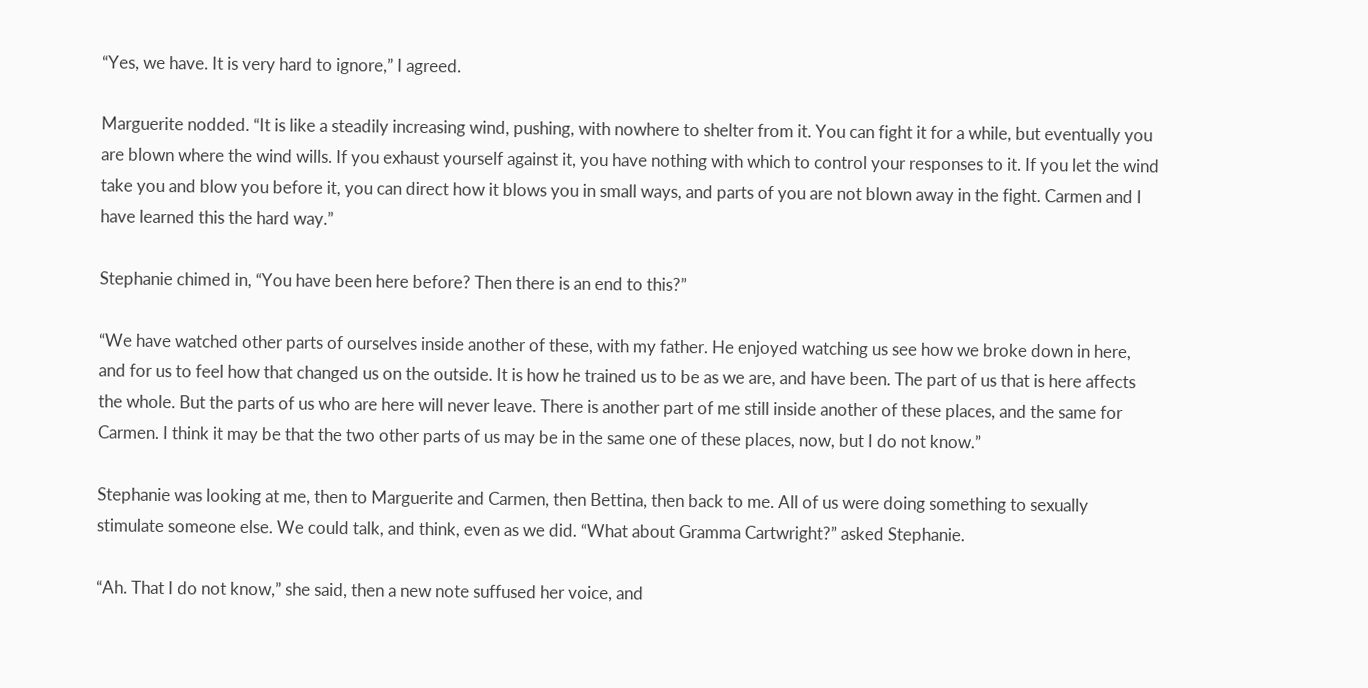“Yes, we have. It is very hard to ignore,” I agreed.

Marguerite nodded. “It is like a steadily increasing wind, pushing, with nowhere to shelter from it. You can fight it for a while, but eventually you are blown where the wind wills. If you exhaust yourself against it, you have nothing with which to control your responses to it. If you let the wind take you and blow you before it, you can direct how it blows you in small ways, and parts of you are not blown away in the fight. Carmen and I have learned this the hard way.”

Stephanie chimed in, “You have been here before? Then there is an end to this?”

“We have watched other parts of ourselves inside another of these, with my father. He enjoyed watching us see how we broke down in here, and for us to feel how that changed us on the outside. It is how he trained us to be as we are, and have been. The part of us that is here affects the whole. But the parts of us who are here will never leave. There is another part of me still inside another of these places, and the same for Carmen. I think it may be that the two other parts of us may be in the same one of these places, now, but I do not know.”

Stephanie was looking at me, then to Marguerite and Carmen, then Bettina, then back to me. All of us were doing something to sexually stimulate someone else. We could talk, and think, even as we did. “What about Gramma Cartwright?” asked Stephanie.

“Ah. That I do not know,” she said, then a new note suffused her voice, and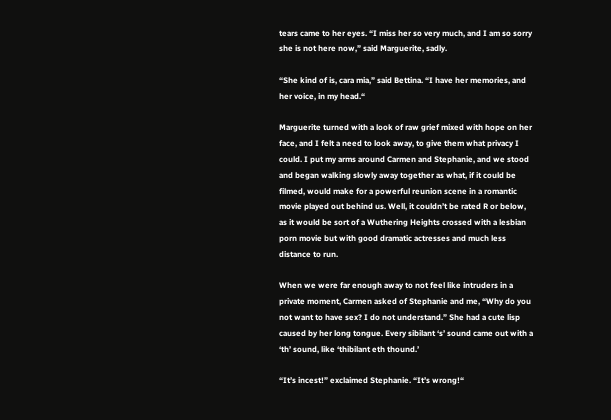tears came to her eyes. “I miss her so very much, and I am so sorry she is not here now,” said Marguerite, sadly.

“She kind of is, cara mia,” said Bettina. “I have her memories, and her voice, in my head.“

Marguerite turned with a look of raw grief mixed with hope on her face, and I felt a need to look away, to give them what privacy I could. I put my arms around Carmen and Stephanie, and we stood and began walking slowly away together as what, if it could be filmed, would make for a powerful reunion scene in a romantic movie played out behind us. Well, it couldn’t be rated R or below, as it would be sort of a Wuthering Heights crossed with a lesbian porn movie but with good dramatic actresses and much less distance to run.

When we were far enough away to not feel like intruders in a private moment, Carmen asked of Stephanie and me, “Why do you not want to have sex? I do not understand.” She had a cute lisp caused by her long tongue. Every sibilant ‘s’ sound came out with a ‘th’ sound, like ‘thibilant eth thound.’

“It’s incest!” exclaimed Stephanie. “It’s wrong!“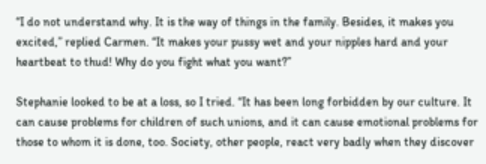“I do not understand why. It is the way of things in the family. Besides, it makes you excited,” replied Carmen. “It makes your pussy wet and your nipples hard and your heartbeat to thud! Why do you fight what you want?”

Stephanie looked to be at a loss, so I tried. “It has been long forbidden by our culture. It can cause problems for children of such unions, and it can cause emotional problems for those to whom it is done, too. Society, other people, react very badly when they discover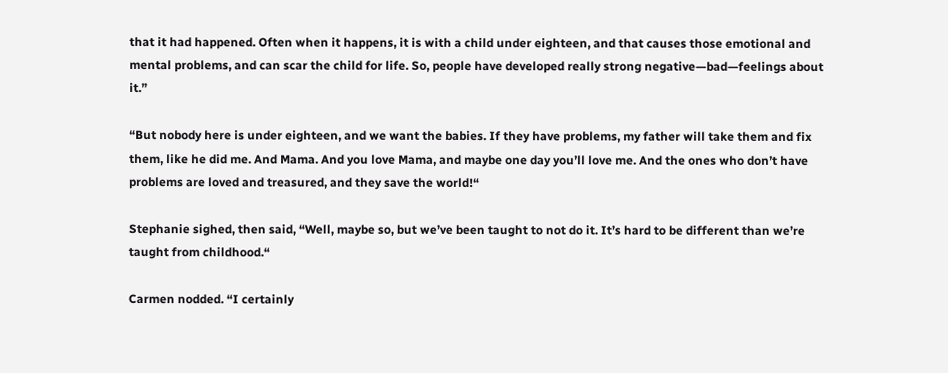that it had happened. Often when it happens, it is with a child under eighteen, and that causes those emotional and mental problems, and can scar the child for life. So, people have developed really strong negative—bad—feelings about it.”

“But nobody here is under eighteen, and we want the babies. If they have problems, my father will take them and fix them, like he did me. And Mama. And you love Mama, and maybe one day you’ll love me. And the ones who don’t have problems are loved and treasured, and they save the world!“

Stephanie sighed, then said, “Well, maybe so, but we’ve been taught to not do it. It’s hard to be different than we’re taught from childhood.“

Carmen nodded. “I certainly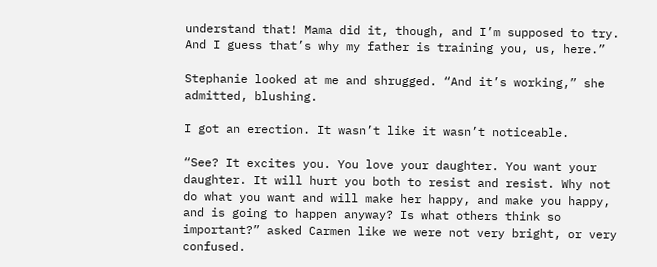understand that! Mama did it, though, and I’m supposed to try. And I guess that’s why my father is training you, us, here.”

Stephanie looked at me and shrugged. “And it’s working,” she admitted, blushing.

I got an erection. It wasn’t like it wasn’t noticeable.

“See? It excites you. You love your daughter. You want your daughter. It will hurt you both to resist and resist. Why not do what you want and will make her happy, and make you happy, and is going to happen anyway? Is what others think so important?” asked Carmen like we were not very bright, or very confused.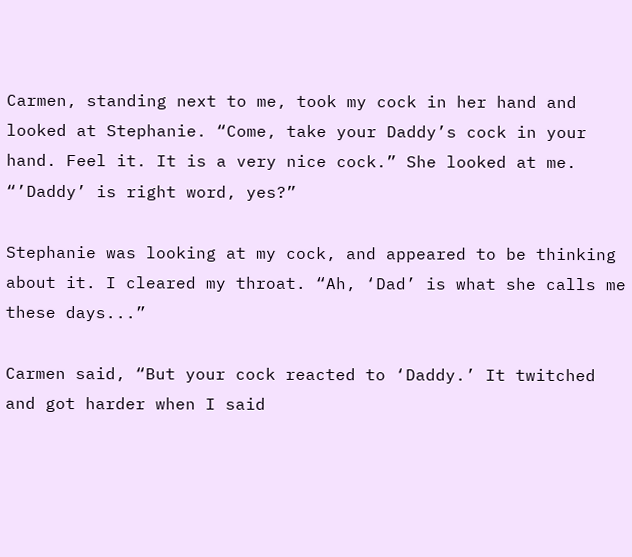Carmen, standing next to me, took my cock in her hand and looked at Stephanie. “Come, take your Daddy’s cock in your hand. Feel it. It is a very nice cock.” She looked at me. “’Daddy’ is right word, yes?”

Stephanie was looking at my cock, and appeared to be thinking about it. I cleared my throat. “Ah, ‘Dad’ is what she calls me these days...”

Carmen said, “But your cock reacted to ‘Daddy.’ It twitched and got harder when I said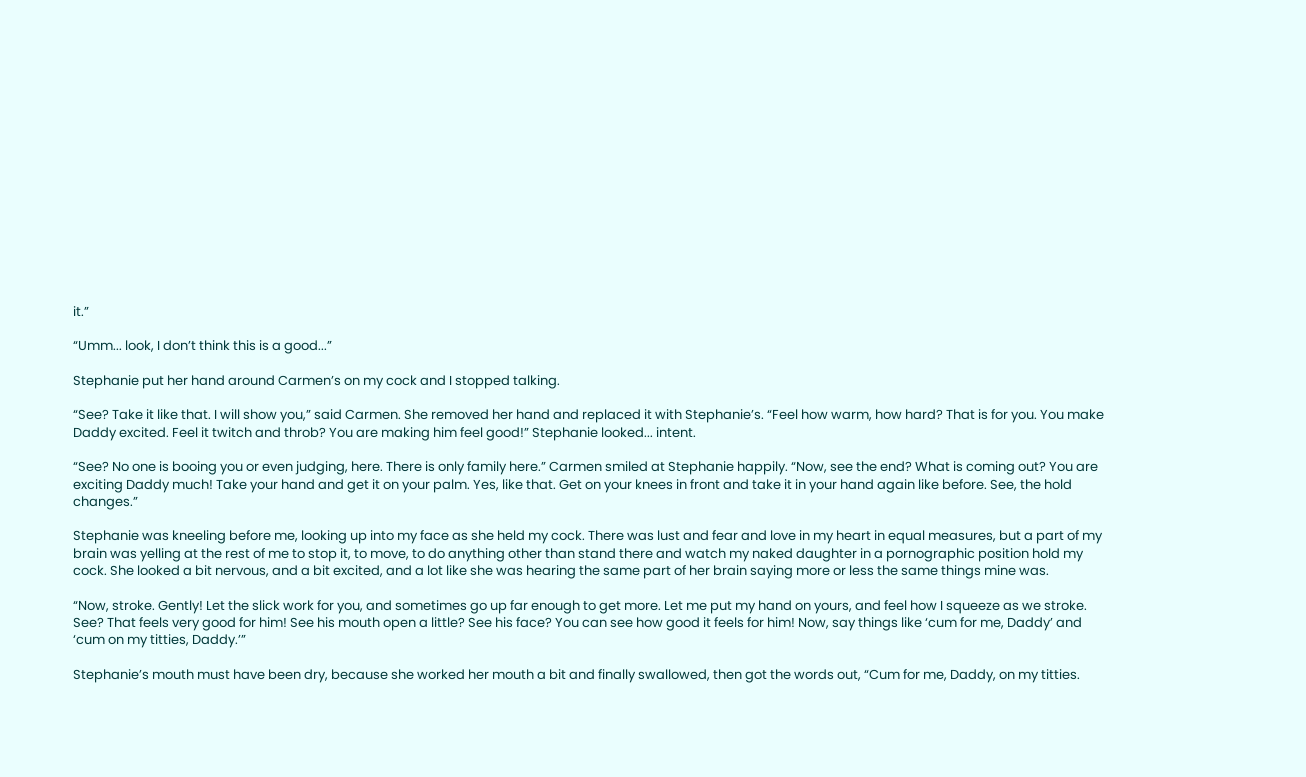it.”

“Umm... look, I don’t think this is a good...”

Stephanie put her hand around Carmen’s on my cock and I stopped talking.

“See? Take it like that. I will show you,” said Carmen. She removed her hand and replaced it with Stephanie’s. “Feel how warm, how hard? That is for you. You make Daddy excited. Feel it twitch and throb? You are making him feel good!” Stephanie looked... intent.

“See? No one is booing you or even judging, here. There is only family here.” Carmen smiled at Stephanie happily. “Now, see the end? What is coming out? You are exciting Daddy much! Take your hand and get it on your palm. Yes, like that. Get on your knees in front and take it in your hand again like before. See, the hold changes.”

Stephanie was kneeling before me, looking up into my face as she held my cock. There was lust and fear and love in my heart in equal measures, but a part of my brain was yelling at the rest of me to stop it, to move, to do anything other than stand there and watch my naked daughter in a pornographic position hold my cock. She looked a bit nervous, and a bit excited, and a lot like she was hearing the same part of her brain saying more or less the same things mine was.

“Now, stroke. Gently! Let the slick work for you, and sometimes go up far enough to get more. Let me put my hand on yours, and feel how I squeeze as we stroke. See? That feels very good for him! See his mouth open a little? See his face? You can see how good it feels for him! Now, say things like ‘cum for me, Daddy’ and ‘cum on my titties, Daddy.’”

Stephanie’s mouth must have been dry, because she worked her mouth a bit and finally swallowed, then got the words out, “Cum for me, Daddy, on my titties.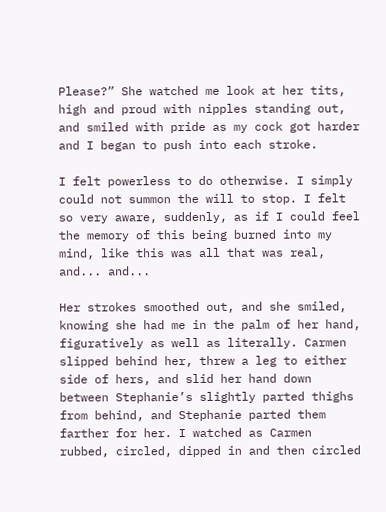Please?” She watched me look at her tits, high and proud with nipples standing out, and smiled with pride as my cock got harder and I began to push into each stroke.

I felt powerless to do otherwise. I simply could not summon the will to stop. I felt so very aware, suddenly, as if I could feel the memory of this being burned into my mind, like this was all that was real, and... and...

Her strokes smoothed out, and she smiled, knowing she had me in the palm of her hand, figuratively as well as literally. Carmen slipped behind her, threw a leg to either side of hers, and slid her hand down between Stephanie’s slightly parted thighs from behind, and Stephanie parted them farther for her. I watched as Carmen rubbed, circled, dipped in and then circled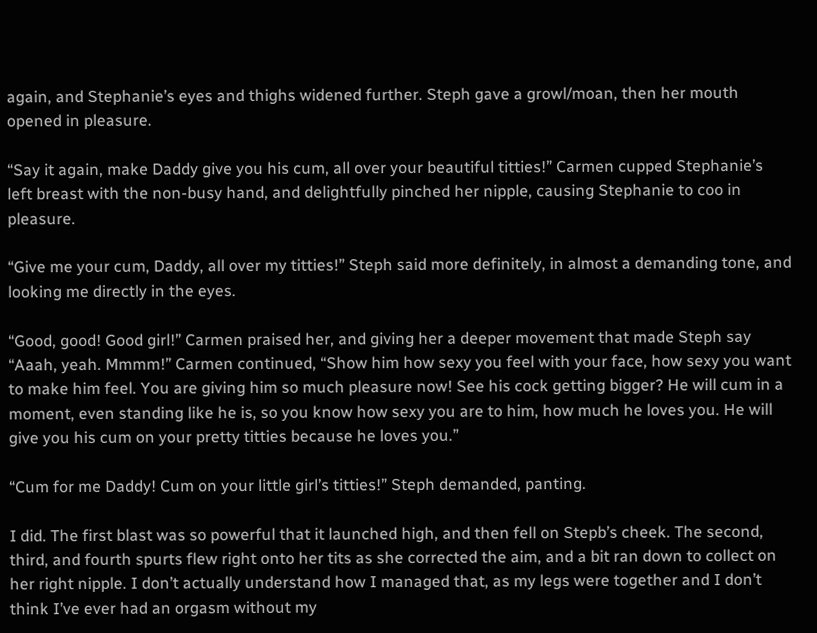again, and Stephanie’s eyes and thighs widened further. Steph gave a growl/moan, then her mouth opened in pleasure.

“Say it again, make Daddy give you his cum, all over your beautiful titties!” Carmen cupped Stephanie’s left breast with the non-busy hand, and delightfully pinched her nipple, causing Stephanie to coo in pleasure.

“Give me your cum, Daddy, all over my titties!” Steph said more definitely, in almost a demanding tone, and looking me directly in the eyes.

“Good, good! Good girl!” Carmen praised her, and giving her a deeper movement that made Steph say “Aaah, yeah. Mmmm!” Carmen continued, “Show him how sexy you feel with your face, how sexy you want to make him feel. You are giving him so much pleasure now! See his cock getting bigger? He will cum in a moment, even standing like he is, so you know how sexy you are to him, how much he loves you. He will give you his cum on your pretty titties because he loves you.”

“Cum for me Daddy! Cum on your little girl’s titties!” Steph demanded, panting.

I did. The first blast was so powerful that it launched high, and then fell on Stepb’s cheek. The second, third, and fourth spurts flew right onto her tits as she corrected the aim, and a bit ran down to collect on her right nipple. I don’t actually understand how I managed that, as my legs were together and I don’t think I’ve ever had an orgasm without my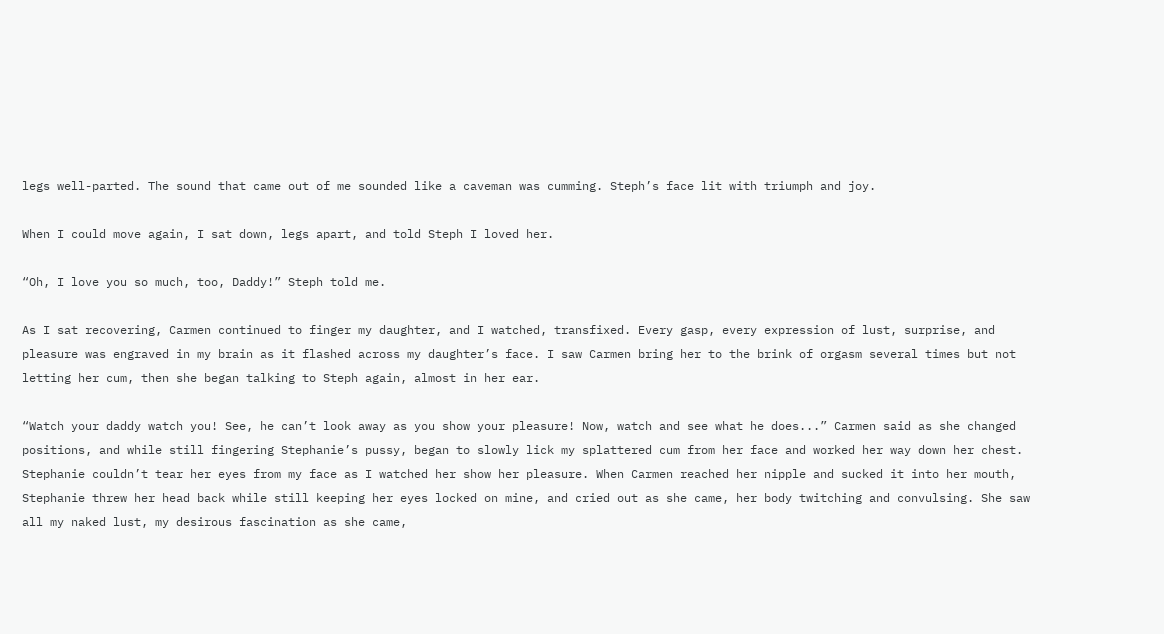legs well-parted. The sound that came out of me sounded like a caveman was cumming. Steph’s face lit with triumph and joy.

When I could move again, I sat down, legs apart, and told Steph I loved her.

“Oh, I love you so much, too, Daddy!” Steph told me.

As I sat recovering, Carmen continued to finger my daughter, and I watched, transfixed. Every gasp, every expression of lust, surprise, and pleasure was engraved in my brain as it flashed across my daughter’s face. I saw Carmen bring her to the brink of orgasm several times but not letting her cum, then she began talking to Steph again, almost in her ear.

“Watch your daddy watch you! See, he can’t look away as you show your pleasure! Now, watch and see what he does...” Carmen said as she changed positions, and while still fingering Stephanie’s pussy, began to slowly lick my splattered cum from her face and worked her way down her chest. Stephanie couldn’t tear her eyes from my face as I watched her show her pleasure. When Carmen reached her nipple and sucked it into her mouth, Stephanie threw her head back while still keeping her eyes locked on mine, and cried out as she came, her body twitching and convulsing. She saw all my naked lust, my desirous fascination as she came,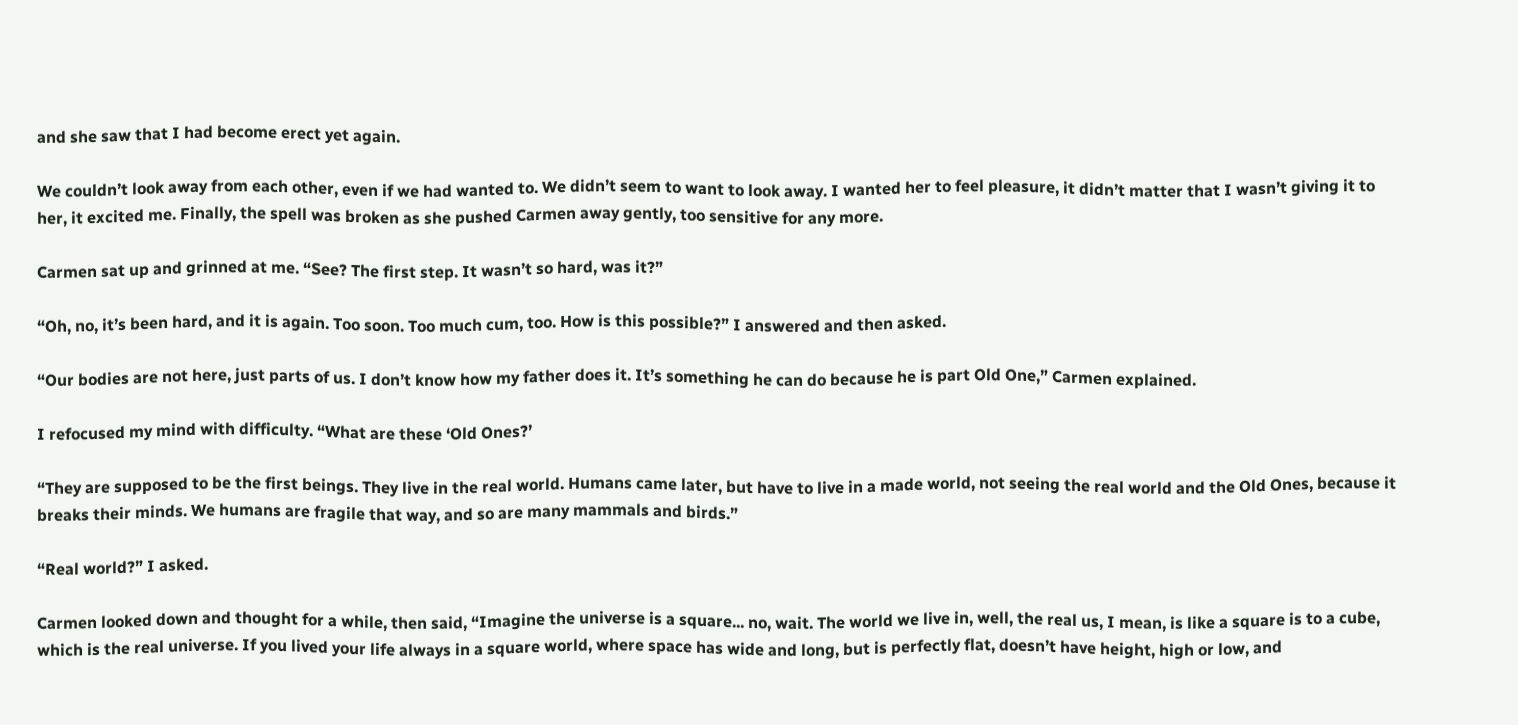and she saw that I had become erect yet again.

We couldn’t look away from each other, even if we had wanted to. We didn’t seem to want to look away. I wanted her to feel pleasure, it didn’t matter that I wasn’t giving it to her, it excited me. Finally, the spell was broken as she pushed Carmen away gently, too sensitive for any more.

Carmen sat up and grinned at me. “See? The first step. It wasn’t so hard, was it?”

“Oh, no, it’s been hard, and it is again. Too soon. Too much cum, too. How is this possible?” I answered and then asked.

“Our bodies are not here, just parts of us. I don’t know how my father does it. It’s something he can do because he is part Old One,” Carmen explained.

I refocused my mind with difficulty. “What are these ‘Old Ones?’

“They are supposed to be the first beings. They live in the real world. Humans came later, but have to live in a made world, not seeing the real world and the Old Ones, because it breaks their minds. We humans are fragile that way, and so are many mammals and birds.”

“Real world?” I asked.

Carmen looked down and thought for a while, then said, “Imagine the universe is a square... no, wait. The world we live in, well, the real us, I mean, is like a square is to a cube, which is the real universe. If you lived your life always in a square world, where space has wide and long, but is perfectly flat, doesn’t have height, high or low, and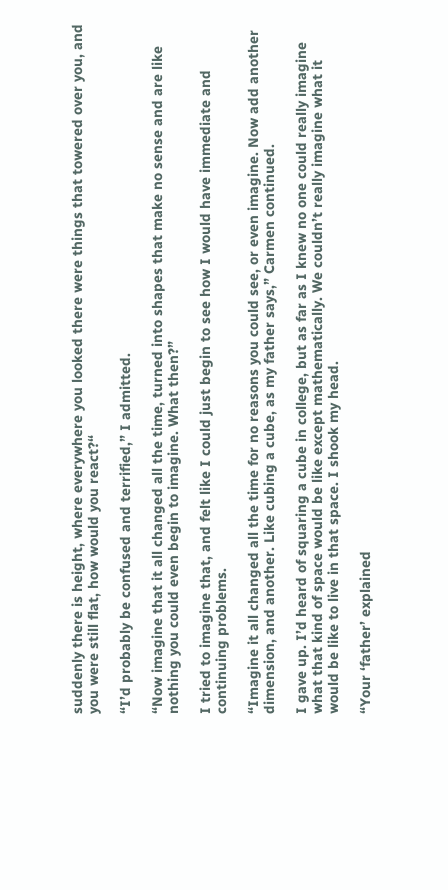suddenly there is height, where everywhere you looked there were things that towered over you, and you were still flat, how would you react?“

“I’d probably be confused and terrified,” I admitted.

“Now imagine that it all changed all the time, turned into shapes that make no sense and are like nothing you could even begin to imagine. What then?”

I tried to imagine that, and felt like I could just begin to see how I would have immediate and continuing problems.

“Imagine it all changed all the time for no reasons you could see, or even imagine. Now add another dimension, and another. Like cubing a cube, as my father says,” Carmen continued.

I gave up. I’d heard of squaring a cube in college, but as far as I knew no one could really imagine what that kind of space would be like except mathematically. We couldn’t really imagine what it would be like to live in that space. I shook my head.

“Your ‘father’ explained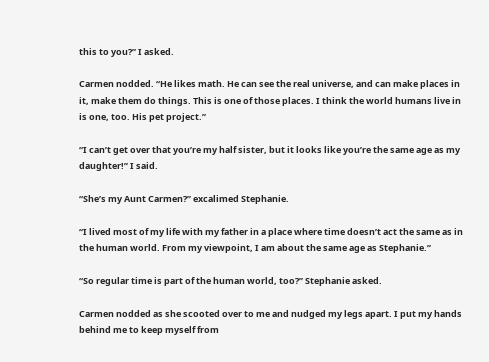this to you?” I asked.

Carmen nodded. “He likes math. He can see the real universe, and can make places in it, make them do things. This is one of those places. I think the world humans live in is one, too. His pet project.”

“I can’t get over that you’re my half sister, but it looks like you’re the same age as my daughter!” I said.

“She’s my Aunt Carmen?” excalimed Stephanie.

“I lived most of my life with my father in a place where time doesn’t act the same as in the human world. From my viewpoint, I am about the same age as Stephanie.”

“So regular time is part of the human world, too?” Stephanie asked.

Carmen nodded as she scooted over to me and nudged my legs apart. I put my hands behind me to keep myself from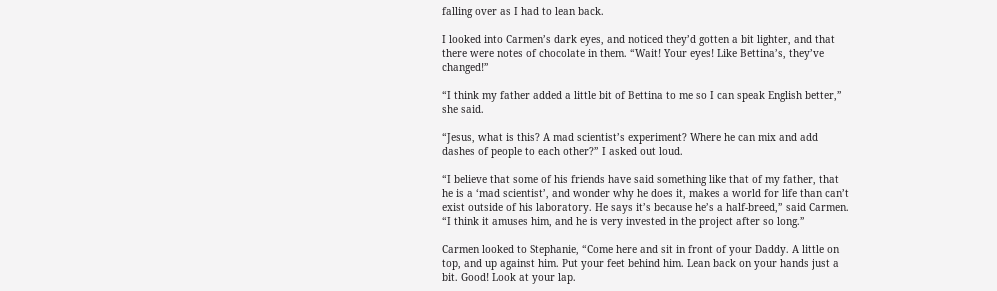falling over as I had to lean back.

I looked into Carmen’s dark eyes, and noticed they’d gotten a bit lighter, and that there were notes of chocolate in them. “Wait! Your eyes! Like Bettina’s, they’ve changed!”

“I think my father added a little bit of Bettina to me so I can speak English better,” she said.

“Jesus, what is this? A mad scientist’s experiment? Where he can mix and add dashes of people to each other?” I asked out loud.

“I believe that some of his friends have said something like that of my father, that he is a ‘mad scientist’, and wonder why he does it, makes a world for life than can’t exist outside of his laboratory. He says it’s because he’s a half-breed,” said Carmen. “I think it amuses him, and he is very invested in the project after so long.”

Carmen looked to Stephanie, “Come here and sit in front of your Daddy. A little on top, and up against him. Put your feet behind him. Lean back on your hands just a bit. Good! Look at your lap.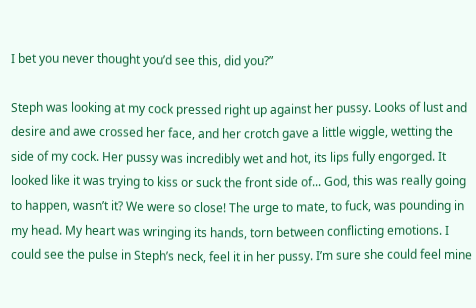I bet you never thought you’d see this, did you?”

Steph was looking at my cock pressed right up against her pussy. Looks of lust and desire and awe crossed her face, and her crotch gave a little wiggle, wetting the side of my cock. Her pussy was incredibly wet and hot, its lips fully engorged. It looked like it was trying to kiss or suck the front side of... God, this was really going to happen, wasn’t it? We were so close! The urge to mate, to fuck, was pounding in my head. My heart was wringing its hands, torn between conflicting emotions. I could see the pulse in Steph’s neck, feel it in her pussy. I’m sure she could feel mine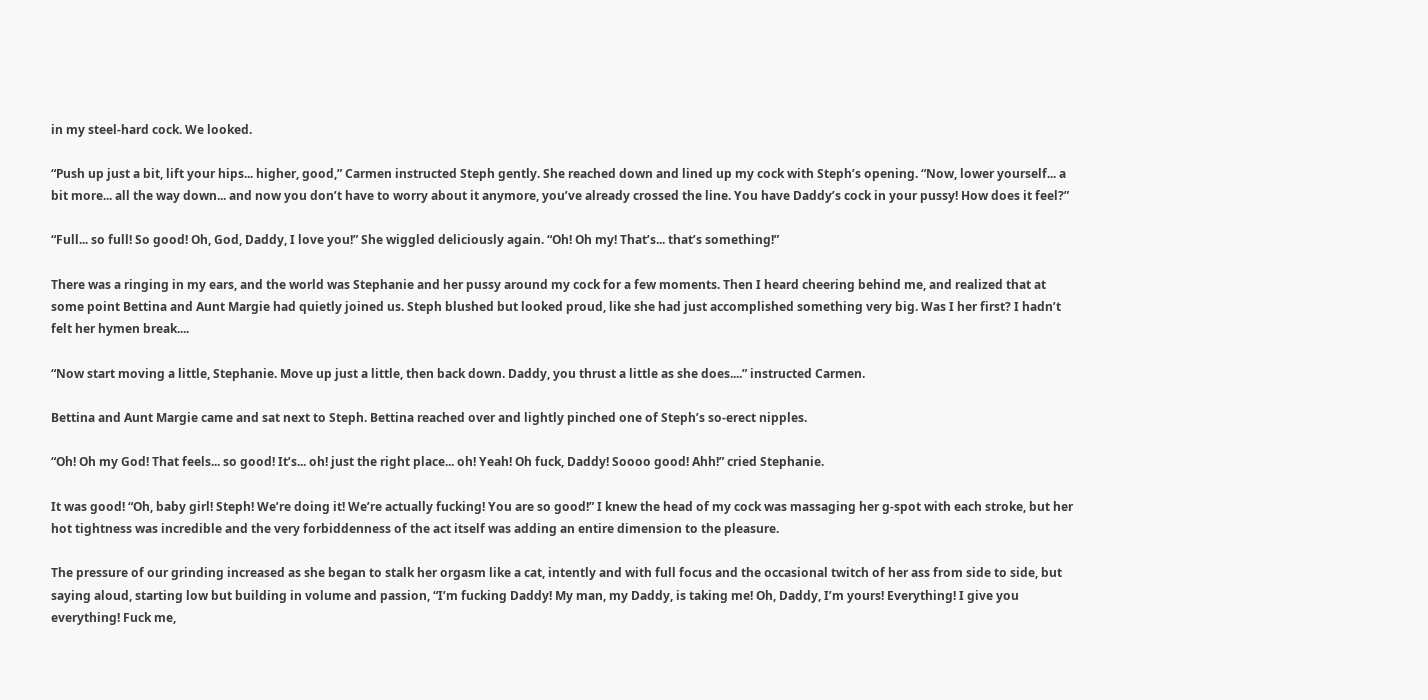in my steel-hard cock. We looked.

“Push up just a bit, lift your hips... higher, good,” Carmen instructed Steph gently. She reached down and lined up my cock with Steph’s opening. “Now, lower yourself... a bit more... all the way down... and now you don’t have to worry about it anymore, you’ve already crossed the line. You have Daddy’s cock in your pussy! How does it feel?”

“Full... so full! So good! Oh, God, Daddy, I love you!” She wiggled deliciously again. “Oh! Oh my! That’s... that’s something!”

There was a ringing in my ears, and the world was Stephanie and her pussy around my cock for a few moments. Then I heard cheering behind me, and realized that at some point Bettina and Aunt Margie had quietly joined us. Steph blushed but looked proud, like she had just accomplished something very big. Was I her first? I hadn’t felt her hymen break....

“Now start moving a little, Stephanie. Move up just a little, then back down. Daddy, you thrust a little as she does....” instructed Carmen.

Bettina and Aunt Margie came and sat next to Steph. Bettina reached over and lightly pinched one of Steph’s so-erect nipples.

“Oh! Oh my God! That feels... so good! It’s... oh! just the right place... oh! Yeah! Oh fuck, Daddy! Soooo good! Ahh!” cried Stephanie.

It was good! “Oh, baby girl! Steph! We’re doing it! We’re actually fucking! You are so good!” I knew the head of my cock was massaging her g-spot with each stroke, but her hot tightness was incredible and the very forbiddenness of the act itself was adding an entire dimension to the pleasure.

The pressure of our grinding increased as she began to stalk her orgasm like a cat, intently and with full focus and the occasional twitch of her ass from side to side, but saying aloud, starting low but building in volume and passion, “I’m fucking Daddy! My man, my Daddy, is taking me! Oh, Daddy, I’m yours! Everything! I give you everything! Fuck me,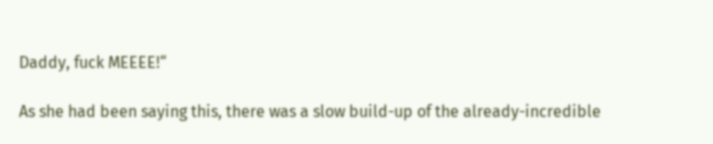Daddy, fuck MEEEE!“

As she had been saying this, there was a slow build-up of the already-incredible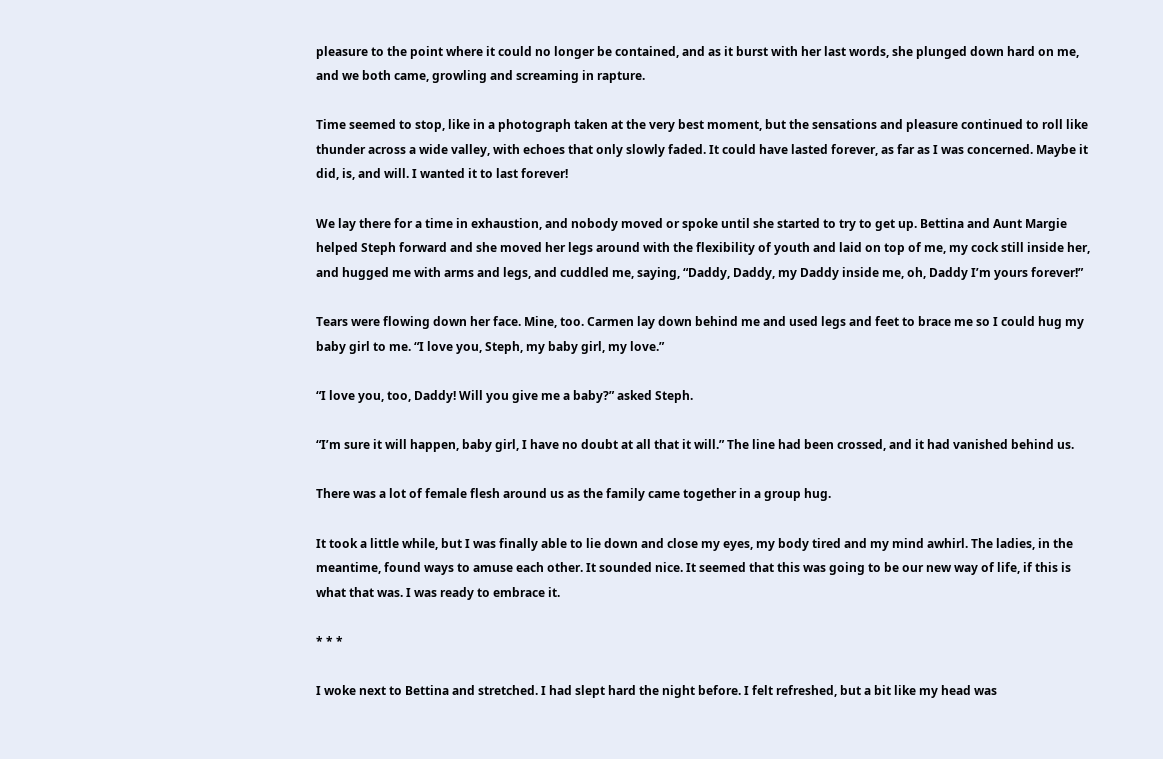pleasure to the point where it could no longer be contained, and as it burst with her last words, she plunged down hard on me, and we both came, growling and screaming in rapture.

Time seemed to stop, like in a photograph taken at the very best moment, but the sensations and pleasure continued to roll like thunder across a wide valley, with echoes that only slowly faded. It could have lasted forever, as far as I was concerned. Maybe it did, is, and will. I wanted it to last forever!

We lay there for a time in exhaustion, and nobody moved or spoke until she started to try to get up. Bettina and Aunt Margie helped Steph forward and she moved her legs around with the flexibility of youth and laid on top of me, my cock still inside her, and hugged me with arms and legs, and cuddled me, saying, “Daddy, Daddy, my Daddy inside me, oh, Daddy I’m yours forever!”

Tears were flowing down her face. Mine, too. Carmen lay down behind me and used legs and feet to brace me so I could hug my baby girl to me. “I love you, Steph, my baby girl, my love.”

“I love you, too, Daddy! Will you give me a baby?” asked Steph.

“I’m sure it will happen, baby girl, I have no doubt at all that it will.” The line had been crossed, and it had vanished behind us.

There was a lot of female flesh around us as the family came together in a group hug.

It took a little while, but I was finally able to lie down and close my eyes, my body tired and my mind awhirl. The ladies, in the meantime, found ways to amuse each other. It sounded nice. It seemed that this was going to be our new way of life, if this is what that was. I was ready to embrace it.

* * *

I woke next to Bettina and stretched. I had slept hard the night before. I felt refreshed, but a bit like my head was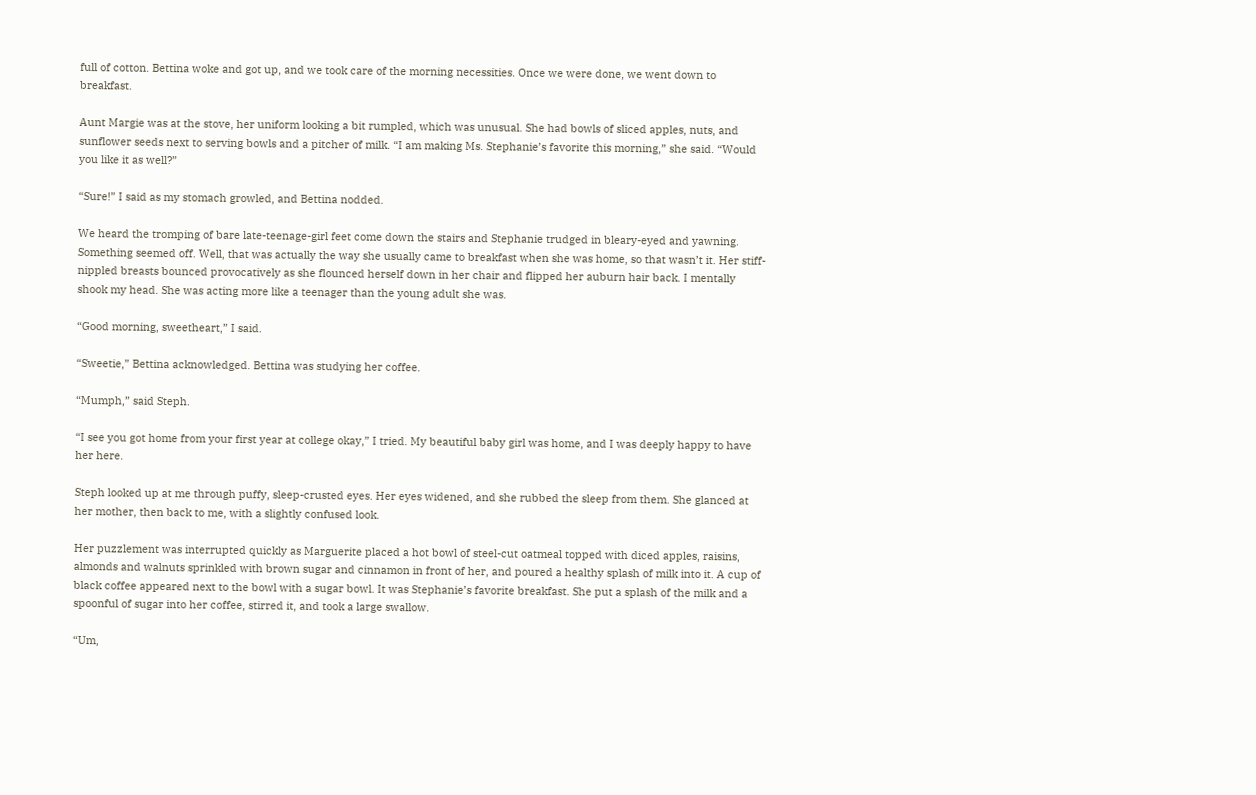full of cotton. Bettina woke and got up, and we took care of the morning necessities. Once we were done, we went down to breakfast.

Aunt Margie was at the stove, her uniform looking a bit rumpled, which was unusual. She had bowls of sliced apples, nuts, and sunflower seeds next to serving bowls and a pitcher of milk. “I am making Ms. Stephanie’s favorite this morning,” she said. “Would you like it as well?”

“Sure!” I said as my stomach growled, and Bettina nodded.

We heard the tromping of bare late-teenage-girl feet come down the stairs and Stephanie trudged in bleary-eyed and yawning. Something seemed off. Well, that was actually the way she usually came to breakfast when she was home, so that wasn’t it. Her stiff-nippled breasts bounced provocatively as she flounced herself down in her chair and flipped her auburn hair back. I mentally shook my head. She was acting more like a teenager than the young adult she was.

“Good morning, sweetheart,” I said.

“Sweetie,” Bettina acknowledged. Bettina was studying her coffee.

“Mumph,” said Steph.

“I see you got home from your first year at college okay,” I tried. My beautiful baby girl was home, and I was deeply happy to have her here.

Steph looked up at me through puffy, sleep-crusted eyes. Her eyes widened, and she rubbed the sleep from them. She glanced at her mother, then back to me, with a slightly confused look.

Her puzzlement was interrupted quickly as Marguerite placed a hot bowl of steel-cut oatmeal topped with diced apples, raisins, almonds and walnuts sprinkled with brown sugar and cinnamon in front of her, and poured a healthy splash of milk into it. A cup of black coffee appeared next to the bowl with a sugar bowl. It was Stephanie’s favorite breakfast. She put a splash of the milk and a spoonful of sugar into her coffee, stirred it, and took a large swallow.

“Um,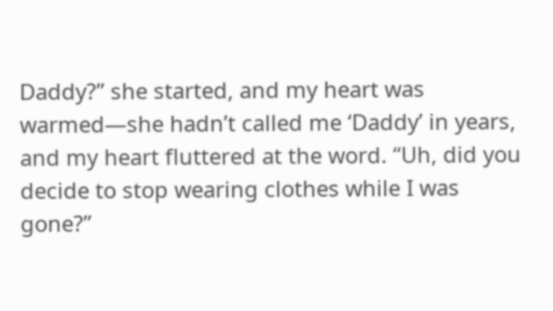Daddy?” she started, and my heart was warmed—she hadn’t called me ‘Daddy’ in years, and my heart fluttered at the word. “Uh, did you decide to stop wearing clothes while I was gone?”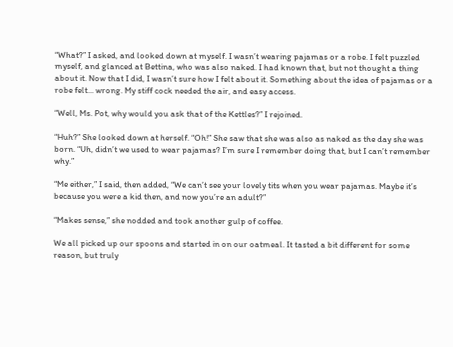“What?” I asked, and looked down at myself. I wasn’t wearing pajamas or a robe. I felt puzzled myself, and glanced at Bettina, who was also naked. I had known that, but not thought a thing about it. Now that I did, I wasn’t sure how I felt about it. Something about the idea of pajamas or a robe felt... wrong. My stiff cock needed the air, and easy access.

“Well, Ms. Pot, why would you ask that of the Kettles?” I rejoined.

“Huh?” She looked down at herself. “Oh!” She saw that she was also as naked as the day she was born. “Uh, didn’t we used to wear pajamas? I’m sure I remember doing that, but I can’t remember why.”

“Me either,” I said, then added, “We can’t see your lovely tits when you wear pajamas. Maybe it’s because you were a kid then, and now you’re an adult?”

“Makes sense,” she nodded and took another gulp of coffee.

We all picked up our spoons and started in on our oatmeal. It tasted a bit different for some reason, but truly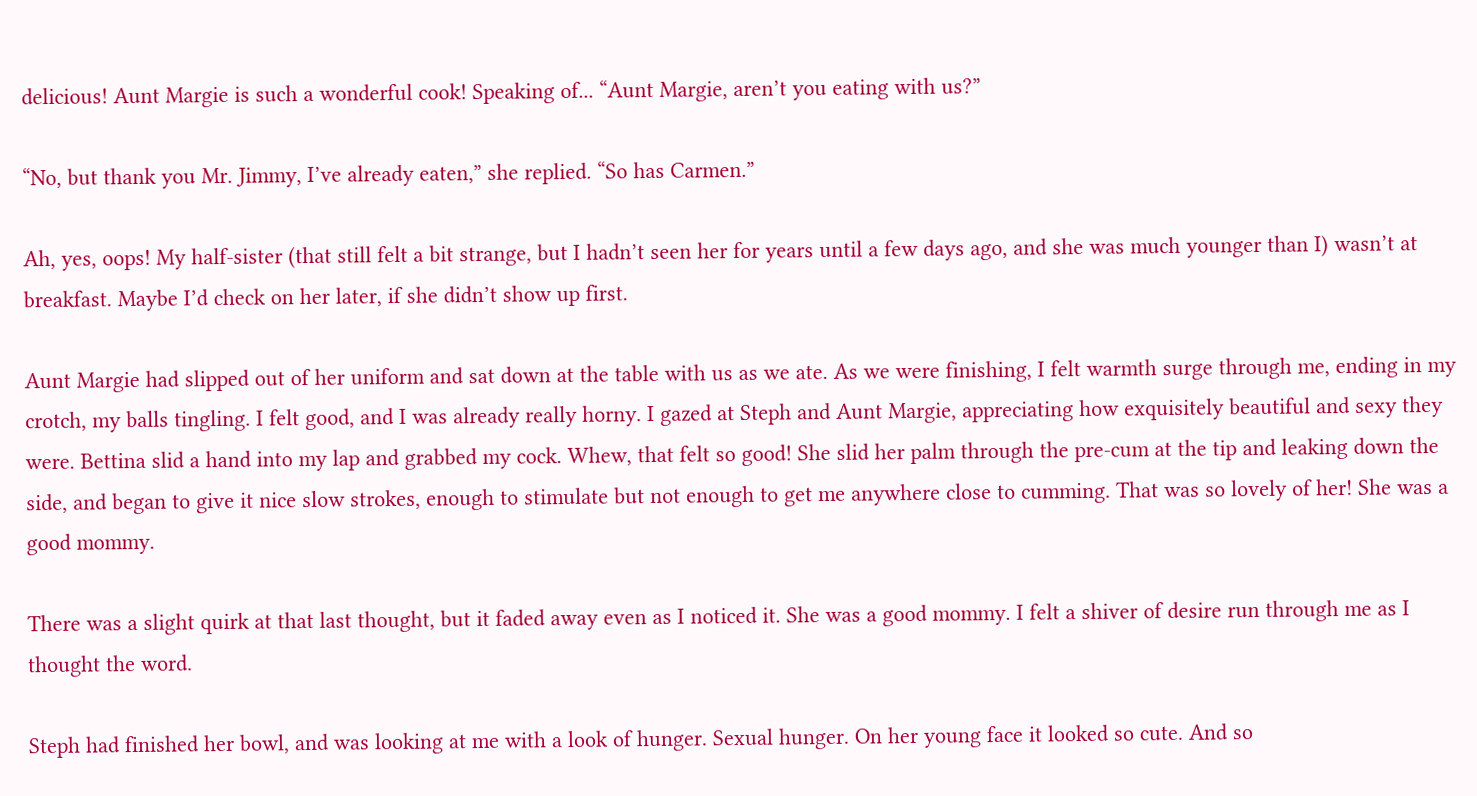delicious! Aunt Margie is such a wonderful cook! Speaking of... “Aunt Margie, aren’t you eating with us?”

“No, but thank you Mr. Jimmy, I’ve already eaten,” she replied. “So has Carmen.”

Ah, yes, oops! My half-sister (that still felt a bit strange, but I hadn’t seen her for years until a few days ago, and she was much younger than I) wasn’t at breakfast. Maybe I’d check on her later, if she didn’t show up first.

Aunt Margie had slipped out of her uniform and sat down at the table with us as we ate. As we were finishing, I felt warmth surge through me, ending in my crotch, my balls tingling. I felt good, and I was already really horny. I gazed at Steph and Aunt Margie, appreciating how exquisitely beautiful and sexy they were. Bettina slid a hand into my lap and grabbed my cock. Whew, that felt so good! She slid her palm through the pre-cum at the tip and leaking down the side, and began to give it nice slow strokes, enough to stimulate but not enough to get me anywhere close to cumming. That was so lovely of her! She was a good mommy.

There was a slight quirk at that last thought, but it faded away even as I noticed it. She was a good mommy. I felt a shiver of desire run through me as I thought the word.

Steph had finished her bowl, and was looking at me with a look of hunger. Sexual hunger. On her young face it looked so cute. And so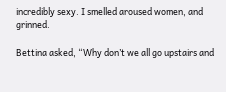incredibly sexy. I smelled aroused women, and grinned.

Bettina asked, “Why don’t we all go upstairs and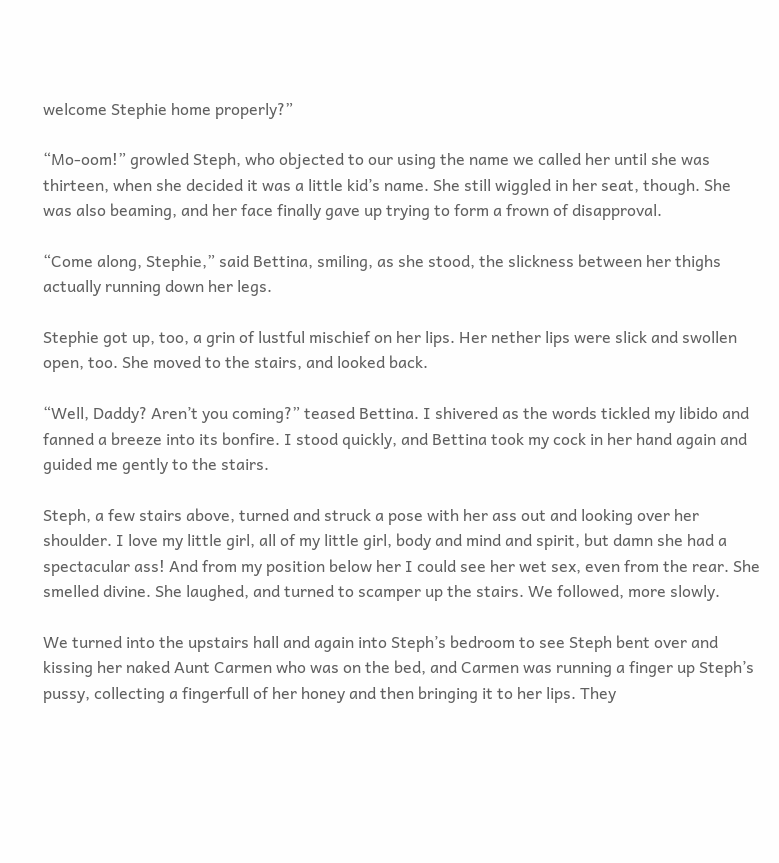welcome Stephie home properly?”

“Mo-oom!” growled Steph, who objected to our using the name we called her until she was thirteen, when she decided it was a little kid’s name. She still wiggled in her seat, though. She was also beaming, and her face finally gave up trying to form a frown of disapproval.

“Come along, Stephie,” said Bettina, smiling, as she stood, the slickness between her thighs actually running down her legs.

Stephie got up, too, a grin of lustful mischief on her lips. Her nether lips were slick and swollen open, too. She moved to the stairs, and looked back.

“Well, Daddy? Aren’t you coming?” teased Bettina. I shivered as the words tickled my libido and fanned a breeze into its bonfire. I stood quickly, and Bettina took my cock in her hand again and guided me gently to the stairs.

Steph, a few stairs above, turned and struck a pose with her ass out and looking over her shoulder. I love my little girl, all of my little girl, body and mind and spirit, but damn she had a spectacular ass! And from my position below her I could see her wet sex, even from the rear. She smelled divine. She laughed, and turned to scamper up the stairs. We followed, more slowly.

We turned into the upstairs hall and again into Steph’s bedroom to see Steph bent over and kissing her naked Aunt Carmen who was on the bed, and Carmen was running a finger up Steph’s pussy, collecting a fingerfull of her honey and then bringing it to her lips. They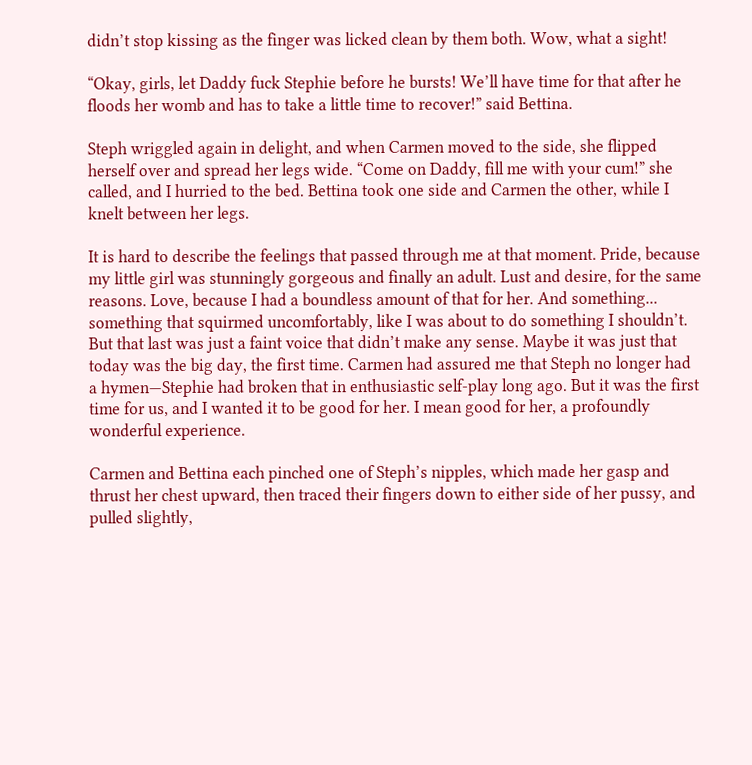didn’t stop kissing as the finger was licked clean by them both. Wow, what a sight!

“Okay, girls, let Daddy fuck Stephie before he bursts! We’ll have time for that after he floods her womb and has to take a little time to recover!” said Bettina.

Steph wriggled again in delight, and when Carmen moved to the side, she flipped herself over and spread her legs wide. “Come on Daddy, fill me with your cum!” she called, and I hurried to the bed. Bettina took one side and Carmen the other, while I knelt between her legs.

It is hard to describe the feelings that passed through me at that moment. Pride, because my little girl was stunningly gorgeous and finally an adult. Lust and desire, for the same reasons. Love, because I had a boundless amount of that for her. And something... something that squirmed uncomfortably, like I was about to do something I shouldn’t. But that last was just a faint voice that didn’t make any sense. Maybe it was just that today was the big day, the first time. Carmen had assured me that Steph no longer had a hymen—Stephie had broken that in enthusiastic self-play long ago. But it was the first time for us, and I wanted it to be good for her. I mean good for her, a profoundly wonderful experience.

Carmen and Bettina each pinched one of Steph’s nipples, which made her gasp and thrust her chest upward, then traced their fingers down to either side of her pussy, and pulled slightly,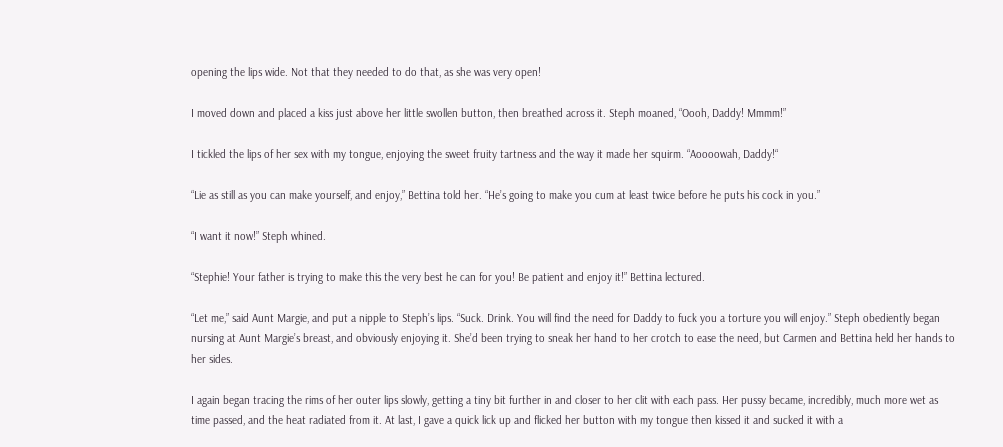opening the lips wide. Not that they needed to do that, as she was very open!

I moved down and placed a kiss just above her little swollen button, then breathed across it. Steph moaned, “Oooh, Daddy! Mmmm!”

I tickled the lips of her sex with my tongue, enjoying the sweet fruity tartness and the way it made her squirm. “Aoooowah, Daddy!“

“Lie as still as you can make yourself, and enjoy,” Bettina told her. “He’s going to make you cum at least twice before he puts his cock in you.”

“I want it now!” Steph whined.

“Stephie! Your father is trying to make this the very best he can for you! Be patient and enjoy it!” Bettina lectured.

“Let me,” said Aunt Margie, and put a nipple to Steph’s lips. “Suck. Drink. You will find the need for Daddy to fuck you a torture you will enjoy.” Steph obediently began nursing at Aunt Margie’s breast, and obviously enjoying it. She’d been trying to sneak her hand to her crotch to ease the need, but Carmen and Bettina held her hands to her sides.

I again began tracing the rims of her outer lips slowly, getting a tiny bit further in and closer to her clit with each pass. Her pussy became, incredibly, much more wet as time passed, and the heat radiated from it. At last, I gave a quick lick up and flicked her button with my tongue then kissed it and sucked it with a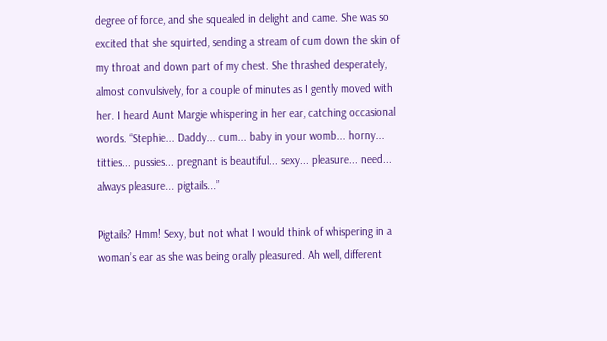degree of force, and she squealed in delight and came. She was so excited that she squirted, sending a stream of cum down the skin of my throat and down part of my chest. She thrashed desperately, almost convulsively, for a couple of minutes as I gently moved with her. I heard Aunt Margie whispering in her ear, catching occasional words. “Stephie... Daddy... cum... baby in your womb... horny... titties... pussies... pregnant is beautiful... sexy... pleasure... need... always pleasure... pigtails...”

Pigtails? Hmm! Sexy, but not what I would think of whispering in a woman’s ear as she was being orally pleasured. Ah well, different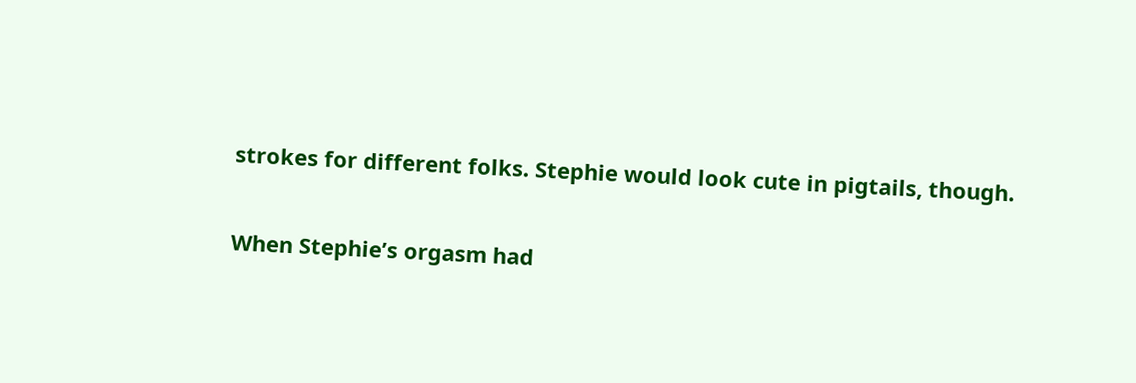strokes for different folks. Stephie would look cute in pigtails, though.

When Stephie’s orgasm had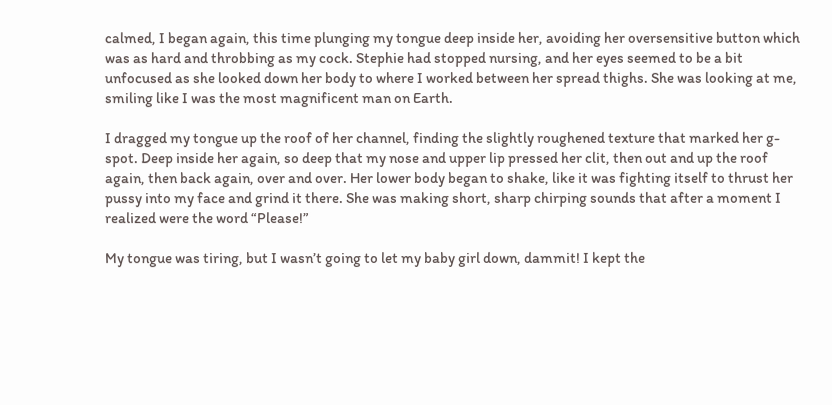calmed, I began again, this time plunging my tongue deep inside her, avoiding her oversensitive button which was as hard and throbbing as my cock. Stephie had stopped nursing, and her eyes seemed to be a bit unfocused as she looked down her body to where I worked between her spread thighs. She was looking at me, smiling like I was the most magnificent man on Earth.

I dragged my tongue up the roof of her channel, finding the slightly roughened texture that marked her g-spot. Deep inside her again, so deep that my nose and upper lip pressed her clit, then out and up the roof again, then back again, over and over. Her lower body began to shake, like it was fighting itself to thrust her pussy into my face and grind it there. She was making short, sharp chirping sounds that after a moment I realized were the word “Please!”

My tongue was tiring, but I wasn’t going to let my baby girl down, dammit! I kept the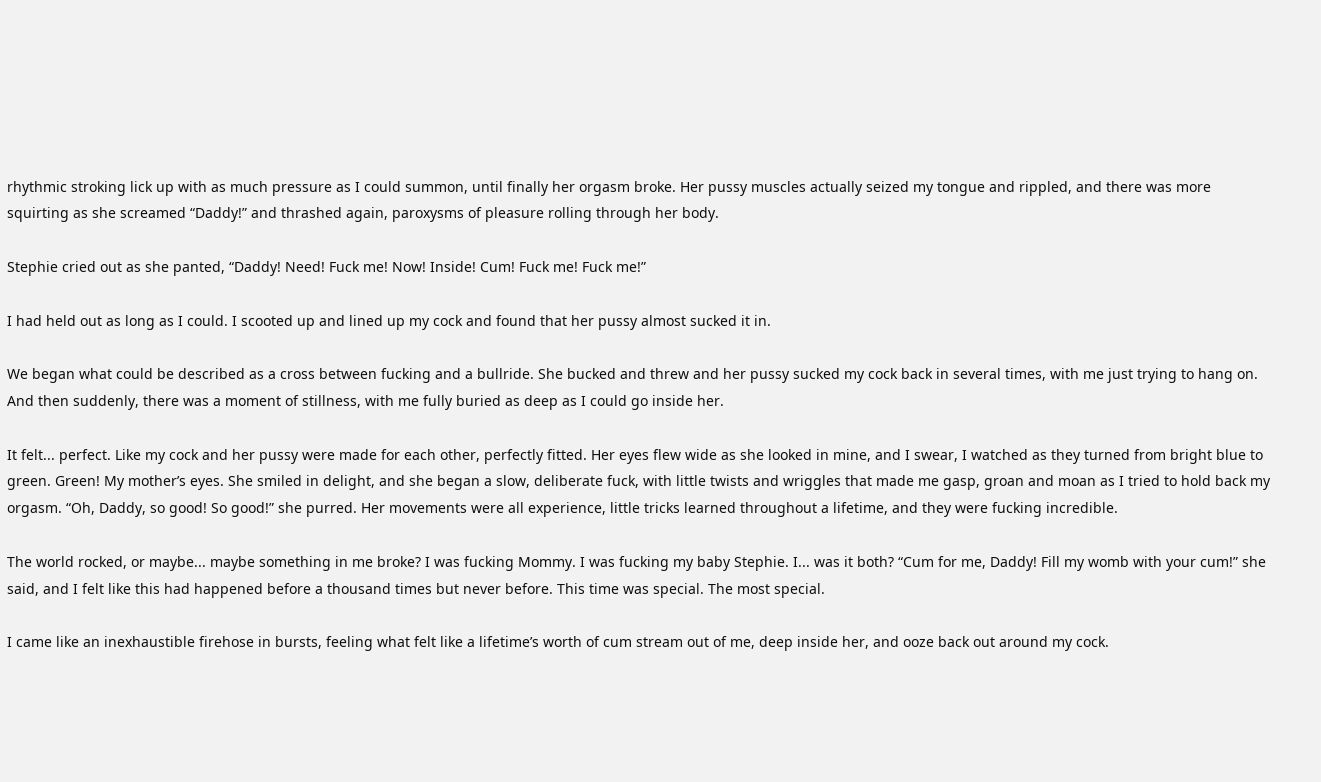rhythmic stroking lick up with as much pressure as I could summon, until finally her orgasm broke. Her pussy muscles actually seized my tongue and rippled, and there was more squirting as she screamed “Daddy!” and thrashed again, paroxysms of pleasure rolling through her body.

Stephie cried out as she panted, “Daddy! Need! Fuck me! Now! Inside! Cum! Fuck me! Fuck me!”

I had held out as long as I could. I scooted up and lined up my cock and found that her pussy almost sucked it in.

We began what could be described as a cross between fucking and a bullride. She bucked and threw and her pussy sucked my cock back in several times, with me just trying to hang on. And then suddenly, there was a moment of stillness, with me fully buried as deep as I could go inside her.

It felt... perfect. Like my cock and her pussy were made for each other, perfectly fitted. Her eyes flew wide as she looked in mine, and I swear, I watched as they turned from bright blue to green. Green! My mother’s eyes. She smiled in delight, and she began a slow, deliberate fuck, with little twists and wriggles that made me gasp, groan and moan as I tried to hold back my orgasm. “Oh, Daddy, so good! So good!” she purred. Her movements were all experience, little tricks learned throughout a lifetime, and they were fucking incredible.

The world rocked, or maybe... maybe something in me broke? I was fucking Mommy. I was fucking my baby Stephie. I... was it both? “Cum for me, Daddy! Fill my womb with your cum!” she said, and I felt like this had happened before a thousand times but never before. This time was special. The most special.

I came like an inexhaustible firehose in bursts, feeling what felt like a lifetime’s worth of cum stream out of me, deep inside her, and ooze back out around my cock.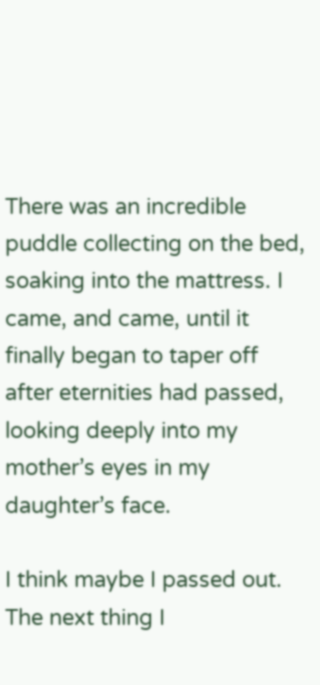There was an incredible puddle collecting on the bed, soaking into the mattress. I came, and came, until it finally began to taper off after eternities had passed, looking deeply into my mother’s eyes in my daughter’s face.

I think maybe I passed out. The next thing I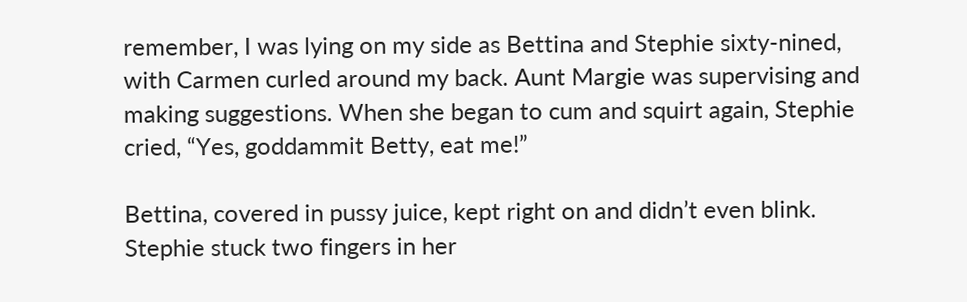remember, I was lying on my side as Bettina and Stephie sixty-nined, with Carmen curled around my back. Aunt Margie was supervising and making suggestions. When she began to cum and squirt again, Stephie cried, “Yes, goddammit Betty, eat me!”

Bettina, covered in pussy juice, kept right on and didn’t even blink. Stephie stuck two fingers in her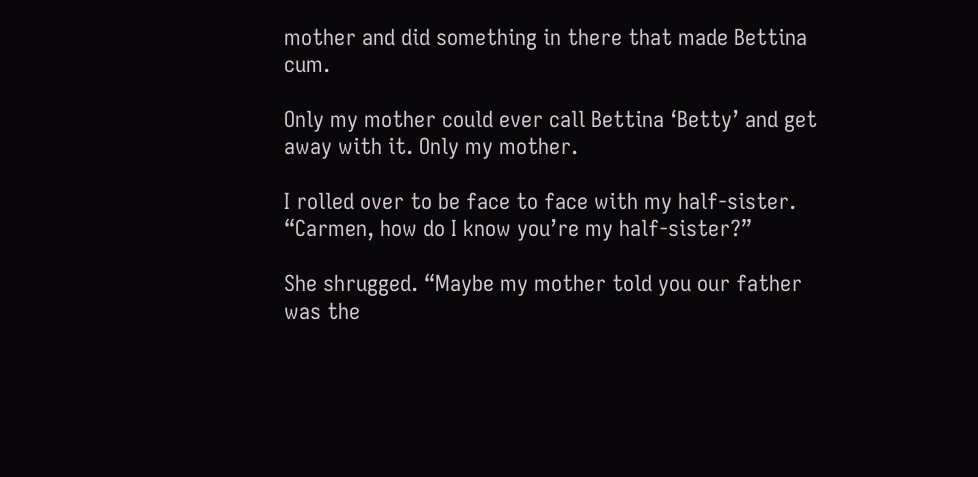mother and did something in there that made Bettina cum.

Only my mother could ever call Bettina ‘Betty’ and get away with it. Only my mother.

I rolled over to be face to face with my half-sister. “Carmen, how do I know you’re my half-sister?”

She shrugged. “Maybe my mother told you our father was the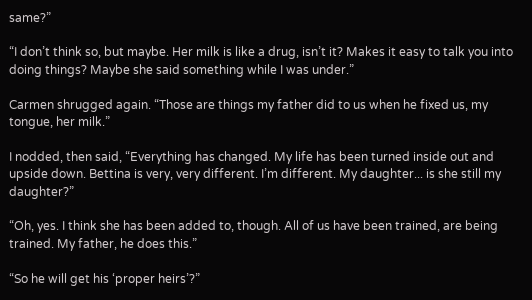same?”

“I don’t think so, but maybe. Her milk is like a drug, isn’t it? Makes it easy to talk you into doing things? Maybe she said something while I was under.”

Carmen shrugged again. “Those are things my father did to us when he fixed us, my tongue, her milk.”

I nodded, then said, “Everything has changed. My life has been turned inside out and upside down. Bettina is very, very different. I’m different. My daughter... is she still my daughter?”

“Oh, yes. I think she has been added to, though. All of us have been trained, are being trained. My father, he does this.”

“So he will get his ‘proper heirs’?”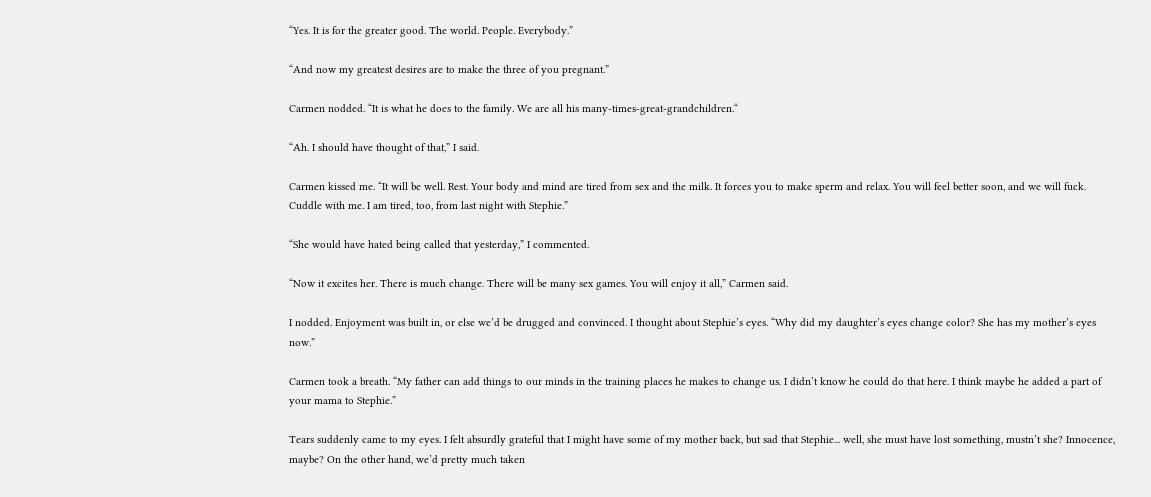“Yes. It is for the greater good. The world. People. Everybody.”

“And now my greatest desires are to make the three of you pregnant.”

Carmen nodded. “It is what he does to the family. We are all his many-times-great-grandchildren.“

“Ah. I should have thought of that,” I said.

Carmen kissed me. “It will be well. Rest. Your body and mind are tired from sex and the milk. It forces you to make sperm and relax. You will feel better soon, and we will fuck. Cuddle with me. I am tired, too, from last night with Stephie.”

“She would have hated being called that yesterday,” I commented.

“Now it excites her. There is much change. There will be many sex games. You will enjoy it all,” Carmen said.

I nodded. Enjoyment was built in, or else we’d be drugged and convinced. I thought about Stephie’s eyes. “Why did my daughter’s eyes change color? She has my mother’s eyes now.”

Carmen took a breath. “My father can add things to our minds in the training places he makes to change us. I didn’t know he could do that here. I think maybe he added a part of your mama to Stephie.”

Tears suddenly came to my eyes. I felt absurdly grateful that I might have some of my mother back, but sad that Stephie... well, she must have lost something, mustn’t she? Innocence, maybe? On the other hand, we’d pretty much taken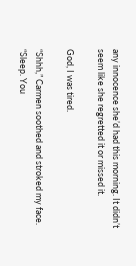any innocence she’d had this morning. It didn’t seem like she regretted it or missed it.

God, I was tired.

“Shhh,” Carmen soothed and stroked my face. “Sleep. You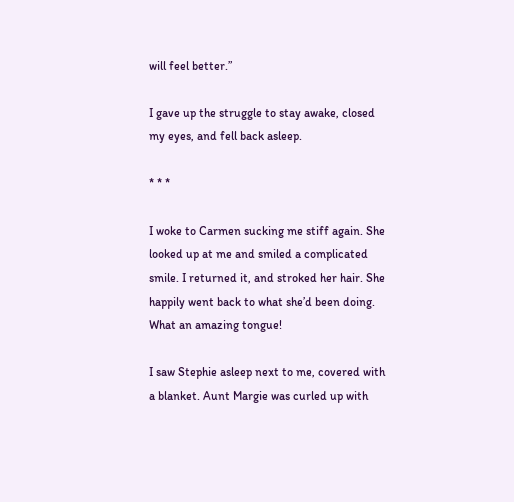will feel better.”

I gave up the struggle to stay awake, closed my eyes, and fell back asleep.

* * *

I woke to Carmen sucking me stiff again. She looked up at me and smiled a complicated smile. I returned it, and stroked her hair. She happily went back to what she’d been doing. What an amazing tongue!

I saw Stephie asleep next to me, covered with a blanket. Aunt Margie was curled up with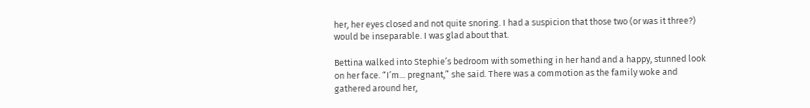her, her eyes closed and not quite snoring. I had a suspicion that those two (or was it three?) would be inseparable. I was glad about that.

Bettina walked into Stephie’s bedroom with something in her hand and a happy, stunned look on her face. “I’m... pregnant,” she said. There was a commotion as the family woke and gathered around her,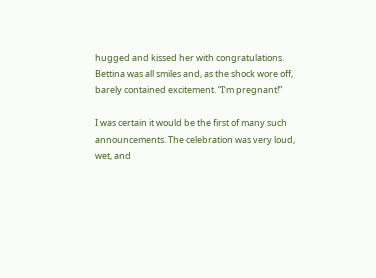hugged and kissed her with congratulations. Bettina was all smiles and, as the shock wore off, barely contained excitement. “I’m pregnant!”

I was certain it would be the first of many such announcements. The celebration was very loud, wet, and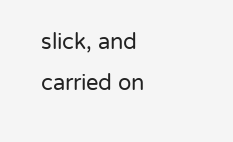slick, and carried on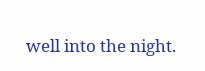well into the night.